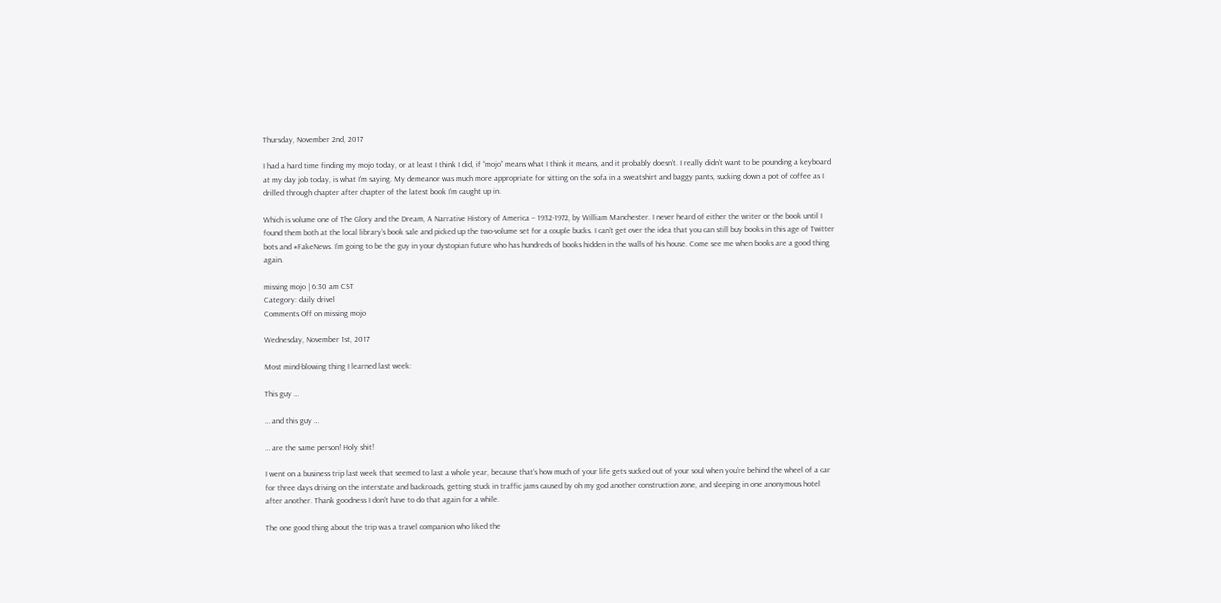Thursday, November 2nd, 2017

I had a hard time finding my mojo today, or at least I think I did, if “mojo” means what I think it means, and it probably doesn’t. I really didn’t want to be pounding a keyboard at my day job today, is what I’m saying. My demeanor was much more appropriate for sitting on the sofa in a sweatshirt and baggy pants, sucking down a pot of coffee as I drilled through chapter after chapter of the latest book I’m caught up in.

Which is volume one of The Glory and the Dream, A Narrative History of America – 1932-1972, by William Manchester. I never heard of either the writer or the book until I found them both at the local library’s book sale and picked up the two-volume set for a couple bucks. I can’t get over the idea that you can still buy books in this age of Twitter bots and #FakeNews. I’m going to be the guy in your dystopian future who has hundreds of books hidden in the walls of his house. Come see me when books are a good thing again.

missing mojo | 6:30 am CST
Category: daily drivel
Comments Off on missing mojo

Wednesday, November 1st, 2017

Most mind-blowing thing I learned last week:

This guy …

… and this guy …

… are the same person! Holy shit!

I went on a business trip last week that seemed to last a whole year, because that’s how much of your life gets sucked out of your soul when you’re behind the wheel of a car for three days driving on the interstate and backroads, getting stuck in traffic jams caused by oh my god another construction zone, and sleeping in one anonymous hotel after another. Thank goodness I don’t have to do that again for a while.

The one good thing about the trip was a travel companion who liked the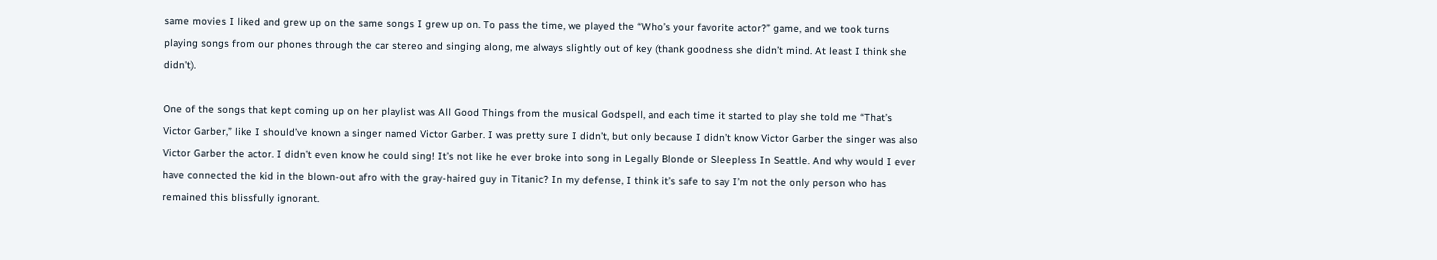same movies I liked and grew up on the same songs I grew up on. To pass the time, we played the “Who’s your favorite actor?” game, and we took turns playing songs from our phones through the car stereo and singing along, me always slightly out of key (thank goodness she didn’t mind. At least I think she didn’t).

One of the songs that kept coming up on her playlist was All Good Things from the musical Godspell, and each time it started to play she told me “That’s Victor Garber,” like I should’ve known a singer named Victor Garber. I was pretty sure I didn’t, but only because I didn’t know Victor Garber the singer was also Victor Garber the actor. I didn’t even know he could sing! It’s not like he ever broke into song in Legally Blonde or Sleepless In Seattle. And why would I ever have connected the kid in the blown-out afro with the gray-haired guy in Titanic? In my defense, I think it’s safe to say I’m not the only person who has remained this blissfully ignorant.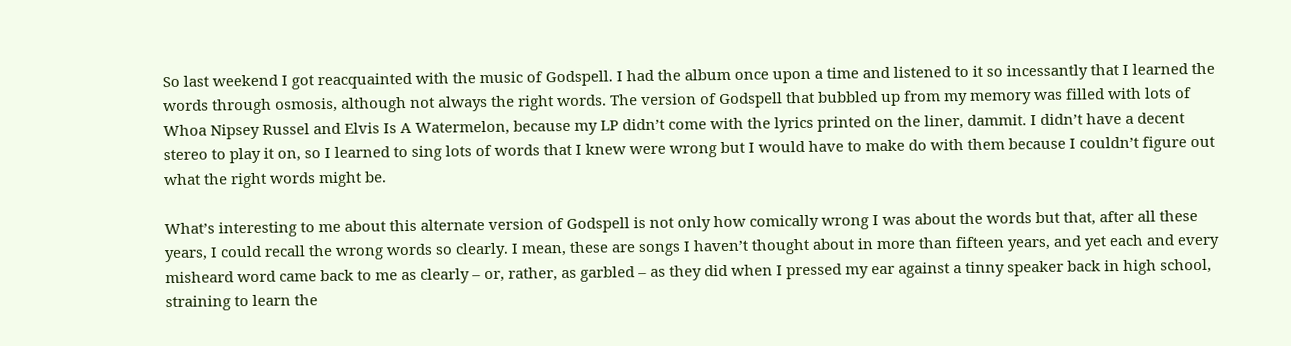So last weekend I got reacquainted with the music of Godspell. I had the album once upon a time and listened to it so incessantly that I learned the words through osmosis, although not always the right words. The version of Godspell that bubbled up from my memory was filled with lots of Whoa Nipsey Russel and Elvis Is A Watermelon, because my LP didn’t come with the lyrics printed on the liner, dammit. I didn’t have a decent stereo to play it on, so I learned to sing lots of words that I knew were wrong but I would have to make do with them because I couldn’t figure out what the right words might be.

What’s interesting to me about this alternate version of Godspell is not only how comically wrong I was about the words but that, after all these years, I could recall the wrong words so clearly. I mean, these are songs I haven’t thought about in more than fifteen years, and yet each and every misheard word came back to me as clearly – or, rather, as garbled – as they did when I pressed my ear against a tinny speaker back in high school, straining to learn the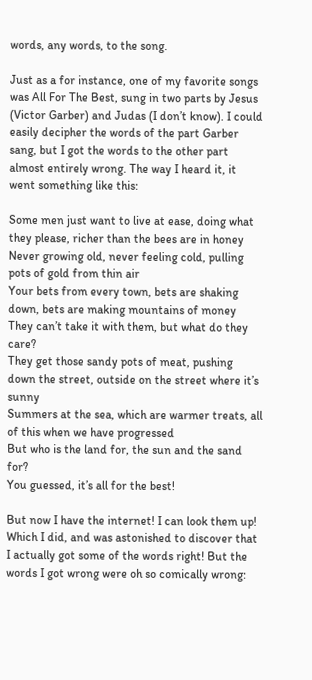words, any words, to the song.

Just as a for instance, one of my favorite songs was All For The Best, sung in two parts by Jesus (Victor Garber) and Judas (I don’t know). I could easily decipher the words of the part Garber sang, but I got the words to the other part almost entirely wrong. The way I heard it, it went something like this:

Some men just want to live at ease, doing what they please, richer than the bees are in honey
Never growing old, never feeling cold, pulling pots of gold from thin air
Your bets from every town, bets are shaking down, bets are making mountains of money
They can’t take it with them, but what do they care?
They get those sandy pots of meat, pushing down the street, outside on the street where it’s sunny
Summers at the sea, which are warmer treats, all of this when we have progressed
But who is the land for, the sun and the sand for?
You guessed, it’s all for the best!

But now I have the internet! I can look them up! Which I did, and was astonished to discover that I actually got some of the words right! But the words I got wrong were oh so comically wrong: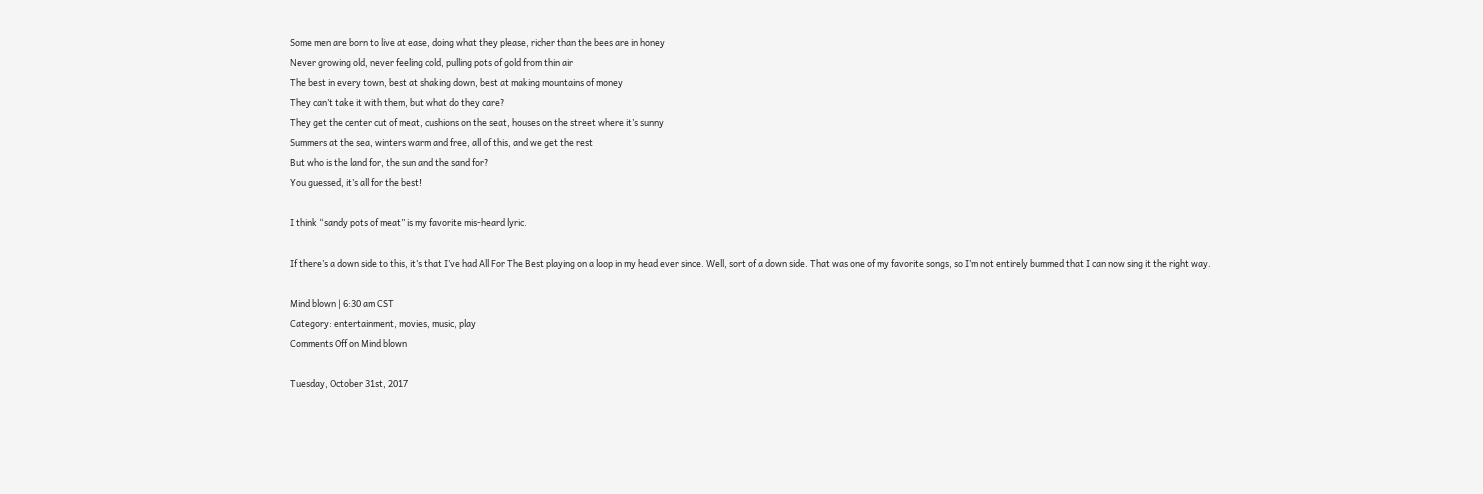Some men are born to live at ease, doing what they please, richer than the bees are in honey
Never growing old, never feeling cold, pulling pots of gold from thin air
The best in every town, best at shaking down, best at making mountains of money
They can’t take it with them, but what do they care?
They get the center cut of meat, cushions on the seat, houses on the street where it’s sunny
Summers at the sea, winters warm and free, all of this, and we get the rest
But who is the land for, the sun and the sand for?
You guessed, it’s all for the best!

I think “sandy pots of meat” is my favorite mis-heard lyric.

If there’s a down side to this, it’s that I’ve had All For The Best playing on a loop in my head ever since. Well, sort of a down side. That was one of my favorite songs, so I’m not entirely bummed that I can now sing it the right way.

Mind blown | 6:30 am CST
Category: entertainment, movies, music, play
Comments Off on Mind blown

Tuesday, October 31st, 2017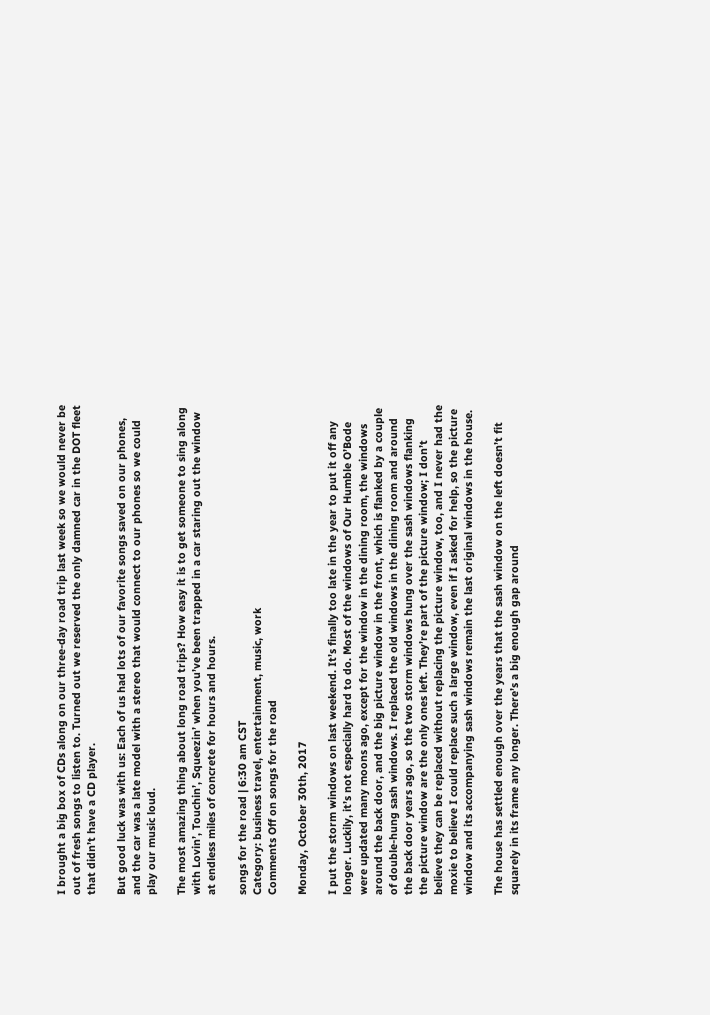I brought a big box of CDs along on our three-day road trip last week so we would never be out of fresh songs to listen to. Turned out we reserved the only damned car in the DOT fleet that didn’t have a CD player.

But good luck was with us: Each of us had lots of our favorite songs saved on our phones, and the car was a late model with a stereo that would connect to our phones so we could play our music loud.

The most amazing thing about long road trips? How easy it is to get someone to sing along with Lovin’, Touchin’, Squeezin’ when you’ve been trapped in a car staring out the window at endless miles of concrete for hours and hours.

songs for the road | 6:30 am CST
Category: business travel, entertainment, music, work
Comments Off on songs for the road

Monday, October 30th, 2017

I put the storm windows on last weekend. It’s finally too late in the year to put it off any longer. Luckily, it’s not especially hard to do. Most of the windows of Our Humble O’Bode were updated many moons ago, except for the window in the dining room, the windows around the back door, and the big picture window in the front, which is flanked by a couple of double-hung sash windows. I replaced the old windows in the dining room and around the back door years ago, so the two storm windows hung over the sash windows flanking the picture window are the only ones left. They’re part of the picture window; I don’t believe they can be replaced without replacing the picture window, too, and I never had the moxie to believe I could replace such a large window, even if I asked for help, so the picture window and its accompanying sash windows remain the last original windows in the house.

The house has settled enough over the years that the sash window on the left doesn’t fit squarely in its frame any longer. There’s a big enough gap around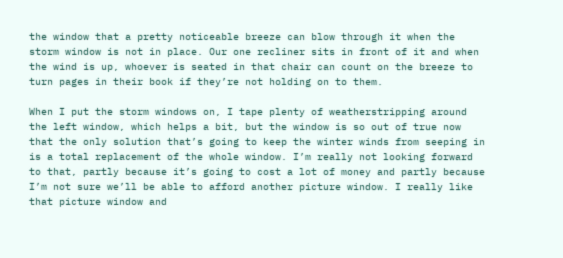the window that a pretty noticeable breeze can blow through it when the storm window is not in place. Our one recliner sits in front of it and when the wind is up, whoever is seated in that chair can count on the breeze to turn pages in their book if they’re not holding on to them.

When I put the storm windows on, I tape plenty of weatherstripping around the left window, which helps a bit, but the window is so out of true now that the only solution that’s going to keep the winter winds from seeping in is a total replacement of the whole window. I’m really not looking forward to that, partly because it’s going to cost a lot of money and partly because I’m not sure we’ll be able to afford another picture window. I really like that picture window and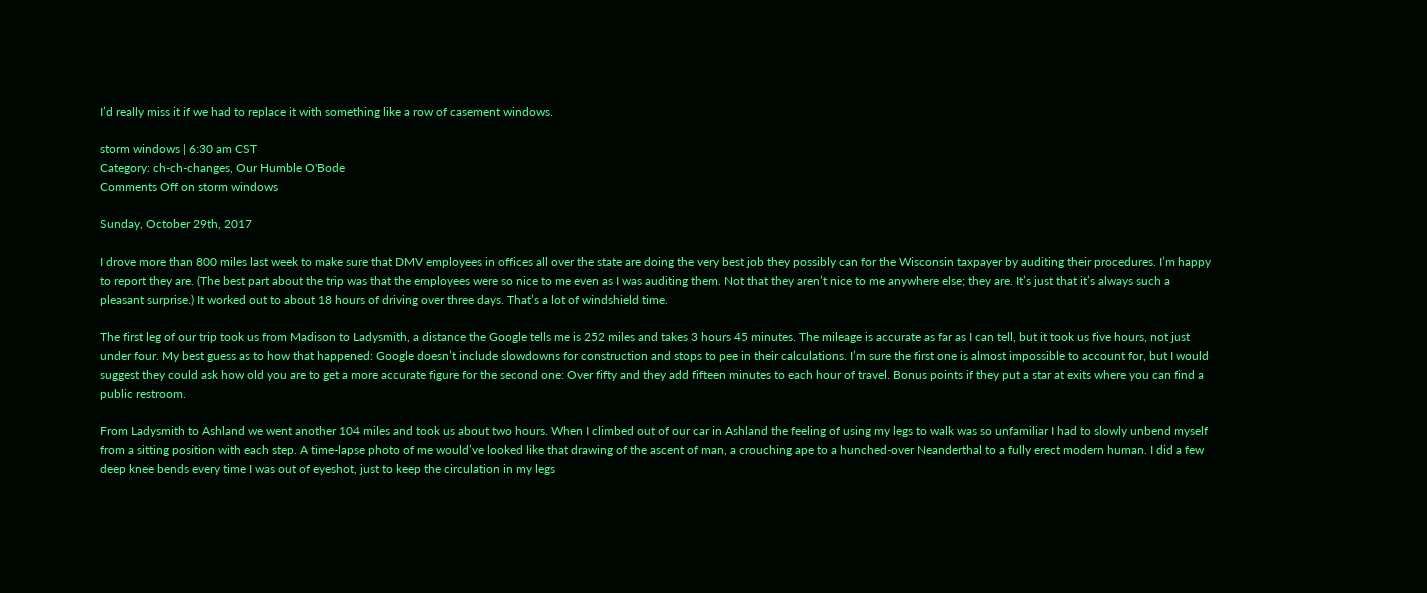I’d really miss it if we had to replace it with something like a row of casement windows.

storm windows | 6:30 am CST
Category: ch-ch-changes, Our Humble O'Bode
Comments Off on storm windows

Sunday, October 29th, 2017

I drove more than 800 miles last week to make sure that DMV employees in offices all over the state are doing the very best job they possibly can for the Wisconsin taxpayer by auditing their procedures. I’m happy to report they are. (The best part about the trip was that the employees were so nice to me even as I was auditing them. Not that they aren’t nice to me anywhere else; they are. It’s just that it’s always such a pleasant surprise.) It worked out to about 18 hours of driving over three days. That’s a lot of windshield time.

The first leg of our trip took us from Madison to Ladysmith, a distance the Google tells me is 252 miles and takes 3 hours 45 minutes. The mileage is accurate as far as I can tell, but it took us five hours, not just under four. My best guess as to how that happened: Google doesn’t include slowdowns for construction and stops to pee in their calculations. I’m sure the first one is almost impossible to account for, but I would suggest they could ask how old you are to get a more accurate figure for the second one: Over fifty and they add fifteen minutes to each hour of travel. Bonus points if they put a star at exits where you can find a public restroom.

From Ladysmith to Ashland we went another 104 miles and took us about two hours. When I climbed out of our car in Ashland the feeling of using my legs to walk was so unfamiliar I had to slowly unbend myself from a sitting position with each step. A time-lapse photo of me would’ve looked like that drawing of the ascent of man, a crouching ape to a hunched-over Neanderthal to a fully erect modern human. I did a few deep knee bends every time I was out of eyeshot, just to keep the circulation in my legs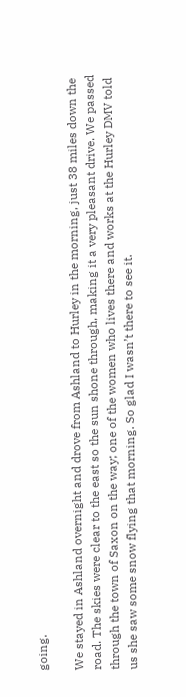going.

We stayed in Ashland overnight and drove from Ashland to Hurley in the morning, just 38 miles down the road. The skies were clear to the east so the sun shone through, making it a very pleasant drive. We passed through the town of Saxon on the way; one of the women who lives there and works at the Hurley DMV told us she saw some snow flying that morning. So glad I wasn’t there to see it.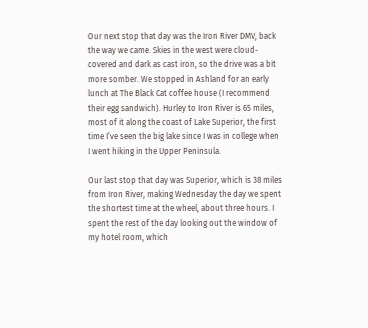Our next stop that day was the Iron River DMV, back the way we came. Skies in the west were cloud-covered and dark as cast iron, so the drive was a bit more somber. We stopped in Ashland for an early lunch at The Black Cat coffee house (I recommend their egg sandwich). Hurley to Iron River is 65 miles, most of it along the coast of Lake Superior, the first time I’ve seen the big lake since I was in college when I went hiking in the Upper Peninsula.

Our last stop that day was Superior, which is 38 miles from Iron River, making Wednesday the day we spent the shortest time at the wheel, about three hours. I spent the rest of the day looking out the window of my hotel room, which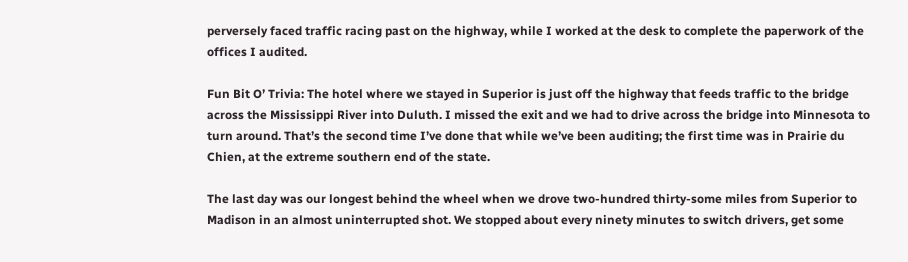perversely faced traffic racing past on the highway, while I worked at the desk to complete the paperwork of the offices I audited.

Fun Bit O’ Trivia: The hotel where we stayed in Superior is just off the highway that feeds traffic to the bridge across the Mississippi River into Duluth. I missed the exit and we had to drive across the bridge into Minnesota to turn around. That’s the second time I’ve done that while we’ve been auditing; the first time was in Prairie du Chien, at the extreme southern end of the state.

The last day was our longest behind the wheel when we drove two-hundred thirty-some miles from Superior to Madison in an almost uninterrupted shot. We stopped about every ninety minutes to switch drivers, get some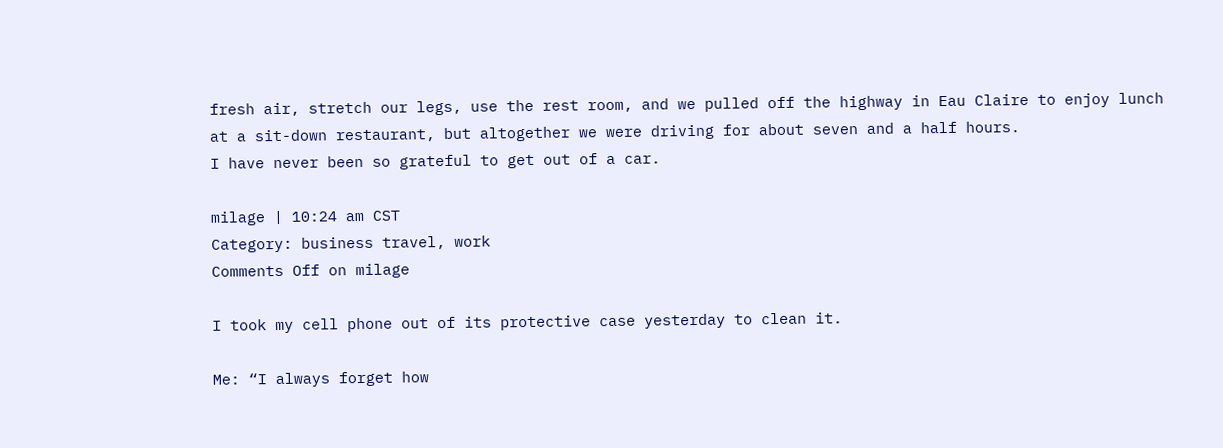fresh air, stretch our legs, use the rest room, and we pulled off the highway in Eau Claire to enjoy lunch at a sit-down restaurant, but altogether we were driving for about seven and a half hours.
I have never been so grateful to get out of a car.

milage | 10:24 am CST
Category: business travel, work
Comments Off on milage

I took my cell phone out of its protective case yesterday to clean it.

Me: “I always forget how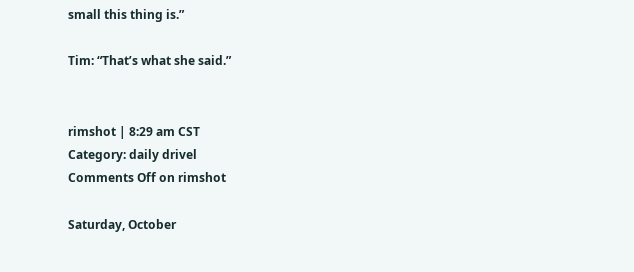small this thing is.”

Tim: “That’s what she said.”


rimshot | 8:29 am CST
Category: daily drivel
Comments Off on rimshot

Saturday, October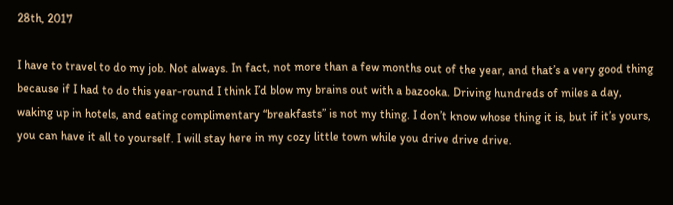28th, 2017

I have to travel to do my job. Not always. In fact, not more than a few months out of the year, and that’s a very good thing because if I had to do this year-round I think I’d blow my brains out with a bazooka. Driving hundreds of miles a day, waking up in hotels, and eating complimentary “breakfasts” is not my thing. I don’t know whose thing it is, but if it’s yours, you can have it all to yourself. I will stay here in my cozy little town while you drive drive drive.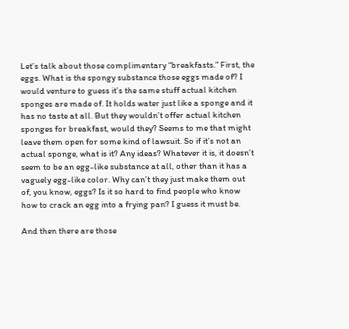Let’s talk about those complimentary “breakfasts.” First, the eggs. What is the spongy substance those eggs made of? I would venture to guess it’s the same stuff actual kitchen sponges are made of. It holds water just like a sponge and it has no taste at all. But they wouldn’t offer actual kitchen sponges for breakfast, would they? Seems to me that might leave them open for some kind of lawsuit. So if it’s not an actual sponge, what is it? Any ideas? Whatever it is, it doesn’t seem to be an egg-like substance at all, other than it has a vaguely egg-like color. Why can’t they just make them out of, you know, eggs? Is it so hard to find people who know how to crack an egg into a frying pan? I guess it must be.

And then there are those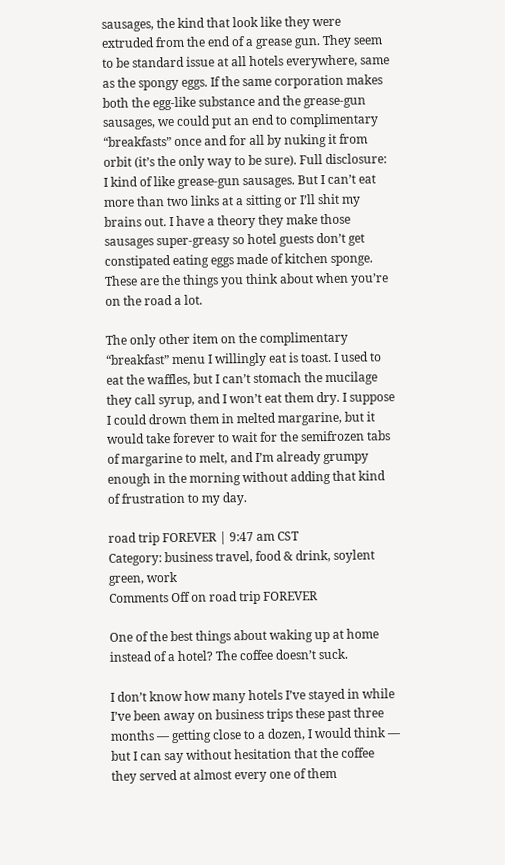sausages, the kind that look like they were extruded from the end of a grease gun. They seem to be standard issue at all hotels everywhere, same as the spongy eggs. If the same corporation makes both the egg-like substance and the grease-gun sausages, we could put an end to complimentary “breakfasts” once and for all by nuking it from orbit (it’s the only way to be sure). Full disclosure: I kind of like grease-gun sausages. But I can’t eat more than two links at a sitting or I’ll shit my brains out. I have a theory they make those sausages super-greasy so hotel guests don’t get constipated eating eggs made of kitchen sponge. These are the things you think about when you’re on the road a lot.

The only other item on the complimentary “breakfast” menu I willingly eat is toast. I used to eat the waffles, but I can’t stomach the mucilage they call syrup, and I won’t eat them dry. I suppose I could drown them in melted margarine, but it would take forever to wait for the semifrozen tabs of margarine to melt, and I’m already grumpy enough in the morning without adding that kind of frustration to my day.

road trip FOREVER | 9:47 am CST
Category: business travel, food & drink, soylent green, work
Comments Off on road trip FOREVER

One of the best things about waking up at home instead of a hotel? The coffee doesn’t suck.

I don’t know how many hotels I’ve stayed in while I’ve been away on business trips these past three months — getting close to a dozen, I would think — but I can say without hesitation that the coffee they served at almost every one of them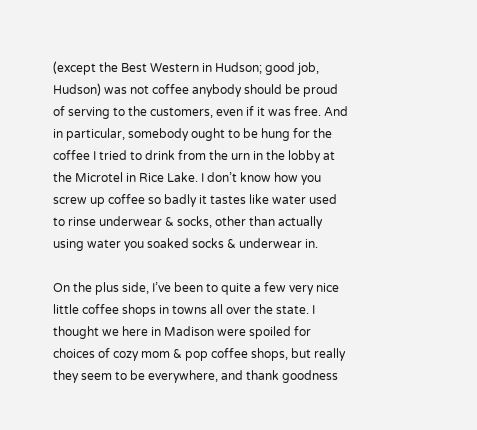(except the Best Western in Hudson; good job, Hudson) was not coffee anybody should be proud of serving to the customers, even if it was free. And in particular, somebody ought to be hung for the coffee I tried to drink from the urn in the lobby at the Microtel in Rice Lake. I don’t know how you screw up coffee so badly it tastes like water used to rinse underwear & socks, other than actually using water you soaked socks & underwear in.

On the plus side, I’ve been to quite a few very nice little coffee shops in towns all over the state. I thought we here in Madison were spoiled for choices of cozy mom & pop coffee shops, but really they seem to be everywhere, and thank goodness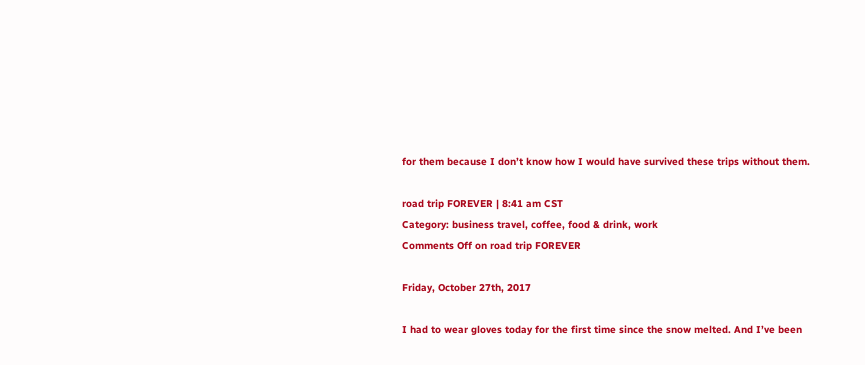for them because I don’t know how I would have survived these trips without them.

road trip FOREVER | 8:41 am CST
Category: business travel, coffee, food & drink, work
Comments Off on road trip FOREVER

Friday, October 27th, 2017

I had to wear gloves today for the first time since the snow melted. And I’ve been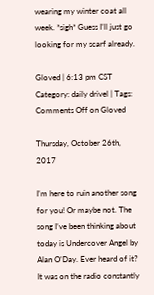wearing my winter coat all week. *sigh* Guess I’ll just go looking for my scarf already.

Gloved | 6:13 pm CST
Category: daily drivel | Tags:
Comments Off on Gloved

Thursday, October 26th, 2017

I’m here to ruin another song for you! Or maybe not. The song I’ve been thinking about today is Undercover Angel by Alan O’Day. Ever heard of it? It was on the radio constantly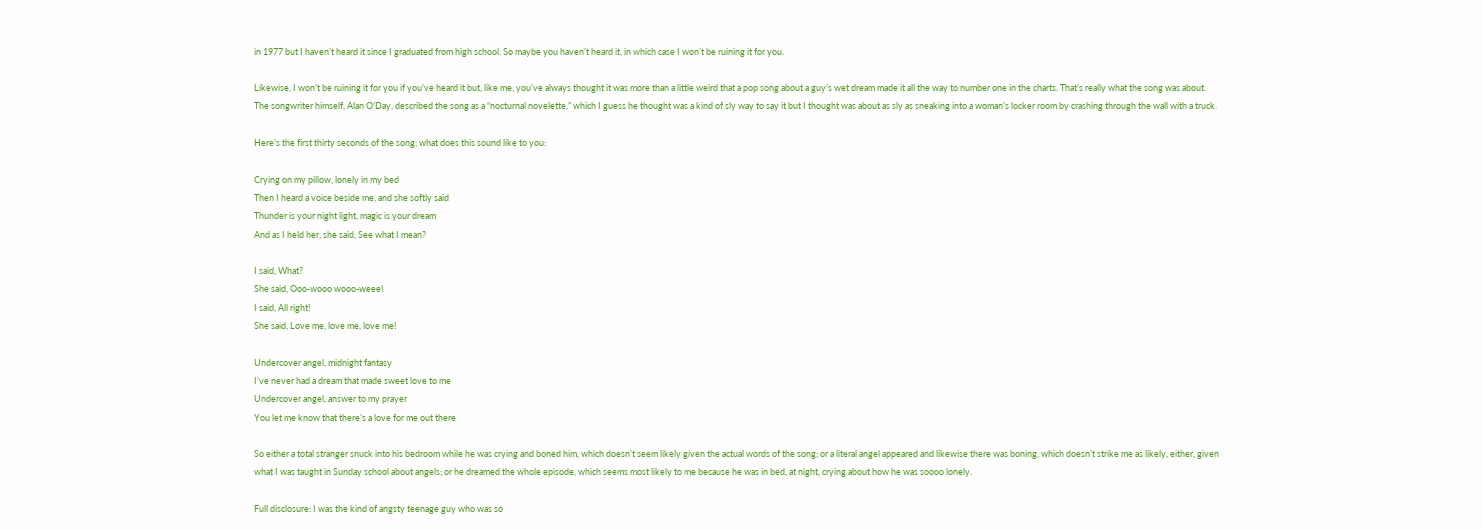in 1977 but I haven’t heard it since I graduated from high school. So maybe you haven’t heard it, in which case I won’t be ruining it for you.

Likewise, I won’t be ruining it for you if you’ve heard it but, like me, you’ve always thought it was more than a little weird that a pop song about a guy’s wet dream made it all the way to number one in the charts. That’s really what the song was about. The songwriter himself, Alan O’Day, described the song as a “nocturnal novelette,” which I guess he thought was a kind of sly way to say it but I thought was about as sly as sneaking into a woman’s locker room by crashing through the wall with a truck.

Here’s the first thirty seconds of the song; what does this sound like to you:

Crying on my pillow, lonely in my bed
Then I heard a voice beside me, and she softly said
Thunder is your night light, magic is your dream
And as I held her, she said, See what I mean?

I said, What?
She said, Ooo-wooo wooo-weee!
I said, All right!
She said, Love me, love me, love me!

Undercover angel, midnight fantasy
I’ve never had a dream that made sweet love to me
Undercover angel, answer to my prayer
You let me know that there’s a love for me out there

So either a total stranger snuck into his bedroom while he was crying and boned him, which doesn’t seem likely given the actual words of the song; or a literal angel appeared and likewise there was boning, which doesn’t strike me as likely, either, given what I was taught in Sunday school about angels; or he dreamed the whole episode, which seems most likely to me because he was in bed, at night, crying about how he was soooo lonely.

Full disclosure: I was the kind of angsty teenage guy who was so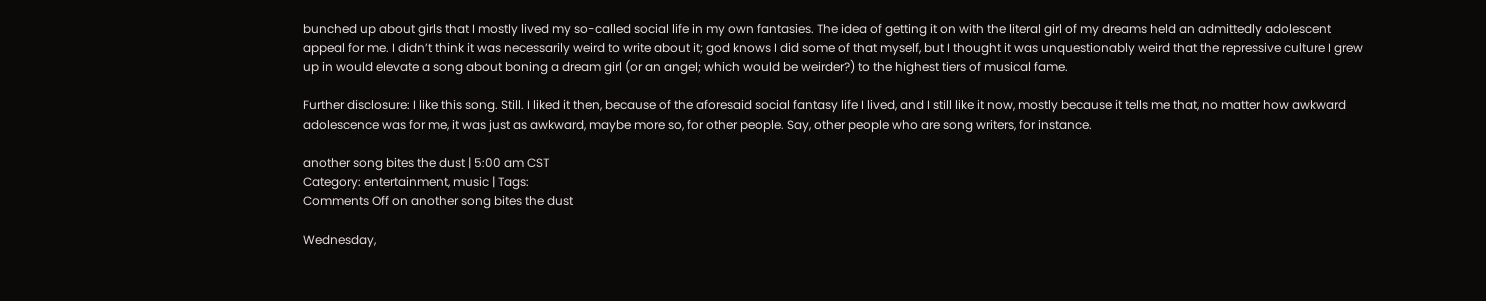bunched up about girls that I mostly lived my so-called social life in my own fantasies. The idea of getting it on with the literal girl of my dreams held an admittedly adolescent appeal for me. I didn’t think it was necessarily weird to write about it; god knows I did some of that myself, but I thought it was unquestionably weird that the repressive culture I grew up in would elevate a song about boning a dream girl (or an angel; which would be weirder?) to the highest tiers of musical fame.

Further disclosure: I like this song. Still. I liked it then, because of the aforesaid social fantasy life I lived, and I still like it now, mostly because it tells me that, no matter how awkward adolescence was for me, it was just as awkward, maybe more so, for other people. Say, other people who are song writers, for instance.

another song bites the dust | 5:00 am CST
Category: entertainment, music | Tags:
Comments Off on another song bites the dust

Wednesday,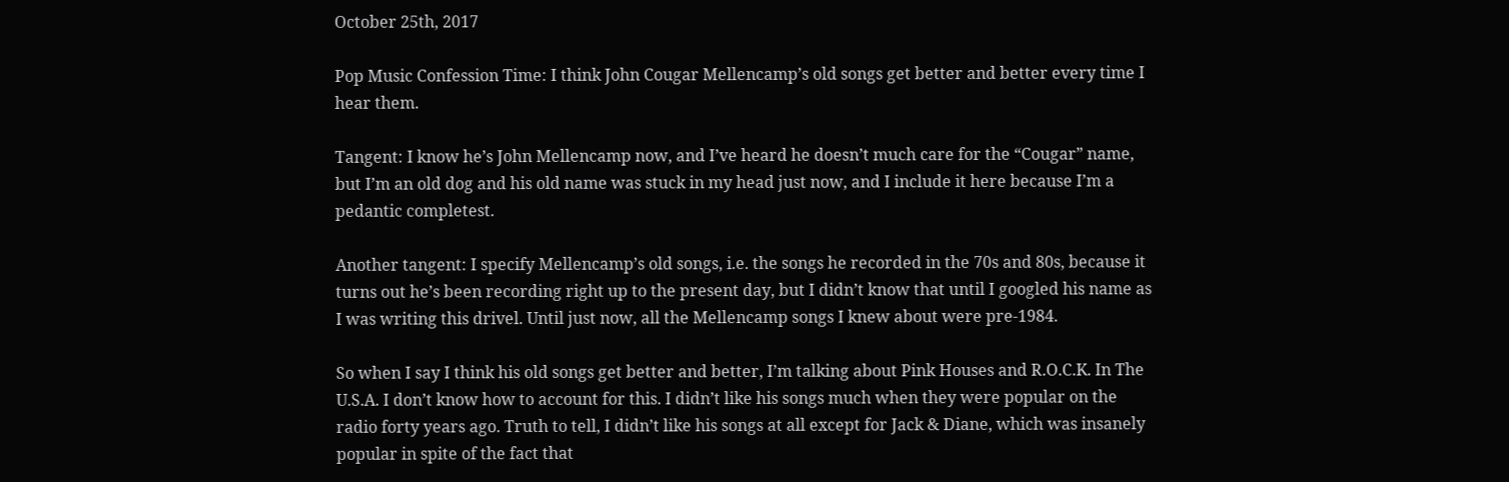October 25th, 2017

Pop Music Confession Time: I think John Cougar Mellencamp’s old songs get better and better every time I hear them.

Tangent: I know he’s John Mellencamp now, and I’ve heard he doesn’t much care for the “Cougar” name, but I’m an old dog and his old name was stuck in my head just now, and I include it here because I’m a pedantic completest.

Another tangent: I specify Mellencamp’s old songs, i.e. the songs he recorded in the 70s and 80s, because it turns out he’s been recording right up to the present day, but I didn’t know that until I googled his name as I was writing this drivel. Until just now, all the Mellencamp songs I knew about were pre-1984.

So when I say I think his old songs get better and better, I’m talking about Pink Houses and R.O.C.K. In The U.S.A. I don’t know how to account for this. I didn’t like his songs much when they were popular on the radio forty years ago. Truth to tell, I didn’t like his songs at all except for Jack & Diane, which was insanely popular in spite of the fact that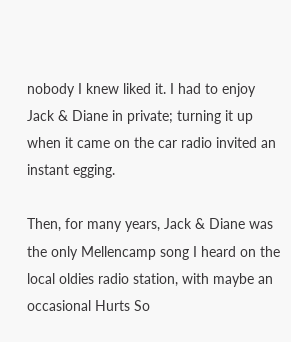nobody I knew liked it. I had to enjoy Jack & Diane in private; turning it up when it came on the car radio invited an instant egging.

Then, for many years, Jack & Diane was the only Mellencamp song I heard on the local oldies radio station, with maybe an occasional Hurts So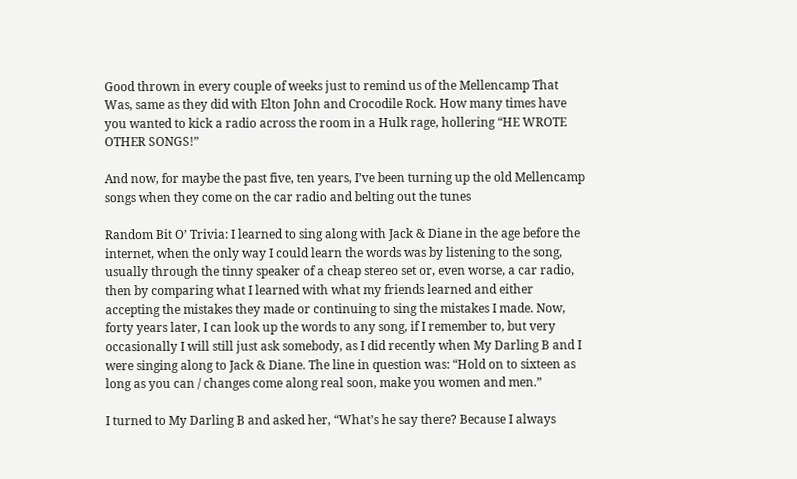Good thrown in every couple of weeks just to remind us of the Mellencamp That Was, same as they did with Elton John and Crocodile Rock. How many times have you wanted to kick a radio across the room in a Hulk rage, hollering “HE WROTE OTHER SONGS!”

And now, for maybe the past five, ten years, I’ve been turning up the old Mellencamp songs when they come on the car radio and belting out the tunes

Random Bit O’ Trivia: I learned to sing along with Jack & Diane in the age before the internet, when the only way I could learn the words was by listening to the song, usually through the tinny speaker of a cheap stereo set or, even worse, a car radio, then by comparing what I learned with what my friends learned and either accepting the mistakes they made or continuing to sing the mistakes I made. Now, forty years later, I can look up the words to any song, if I remember to, but very occasionally I will still just ask somebody, as I did recently when My Darling B and I were singing along to Jack & Diane. The line in question was: “Hold on to sixteen as long as you can / changes come along real soon, make you women and men.”

I turned to My Darling B and asked her, “What’s he say there? Because I always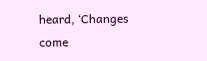heard, ‘Changes come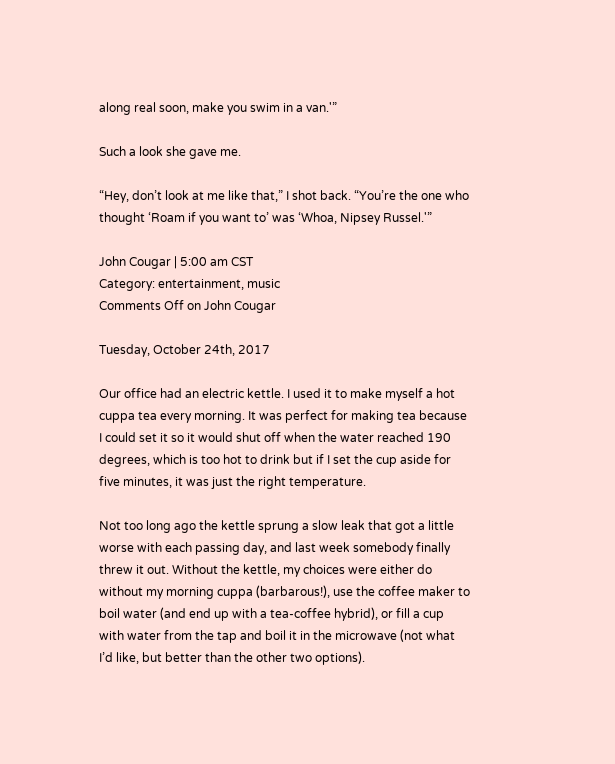along real soon, make you swim in a van.'”

Such a look she gave me.

“Hey, don’t look at me like that,” I shot back. “You’re the one who thought ‘Roam if you want to’ was ‘Whoa, Nipsey Russel.'”

John Cougar | 5:00 am CST
Category: entertainment, music
Comments Off on John Cougar

Tuesday, October 24th, 2017

Our office had an electric kettle. I used it to make myself a hot cuppa tea every morning. It was perfect for making tea because I could set it so it would shut off when the water reached 190 degrees, which is too hot to drink but if I set the cup aside for five minutes, it was just the right temperature.

Not too long ago the kettle sprung a slow leak that got a little worse with each passing day, and last week somebody finally threw it out. Without the kettle, my choices were either do without my morning cuppa (barbarous!), use the coffee maker to boil water (and end up with a tea-coffee hybrid), or fill a cup with water from the tap and boil it in the microwave (not what I’d like, but better than the other two options).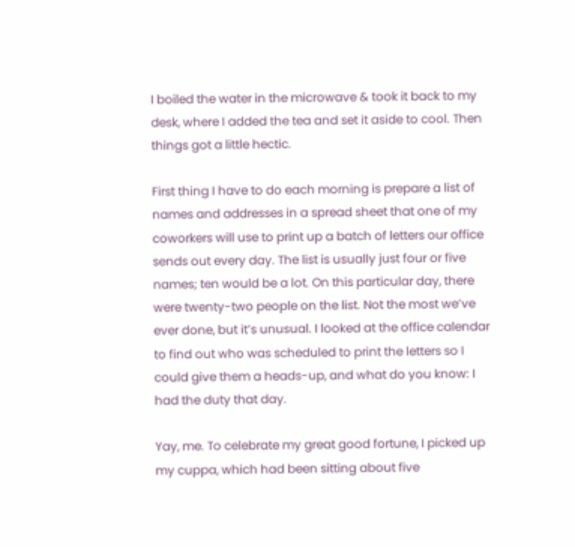I boiled the water in the microwave & took it back to my desk, where I added the tea and set it aside to cool. Then things got a little hectic.

First thing I have to do each morning is prepare a list of names and addresses in a spread sheet that one of my coworkers will use to print up a batch of letters our office sends out every day. The list is usually just four or five names; ten would be a lot. On this particular day, there were twenty-two people on the list. Not the most we’ve ever done, but it’s unusual. I looked at the office calendar to find out who was scheduled to print the letters so I could give them a heads-up, and what do you know: I had the duty that day.

Yay, me. To celebrate my great good fortune, I picked up my cuppa, which had been sitting about five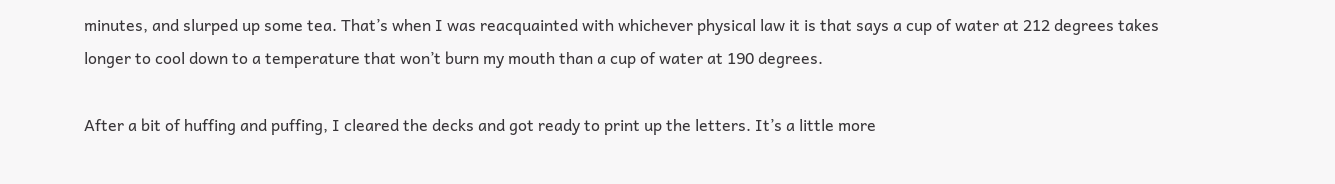minutes, and slurped up some tea. That’s when I was reacquainted with whichever physical law it is that says a cup of water at 212 degrees takes longer to cool down to a temperature that won’t burn my mouth than a cup of water at 190 degrees.

After a bit of huffing and puffing, I cleared the decks and got ready to print up the letters. It’s a little more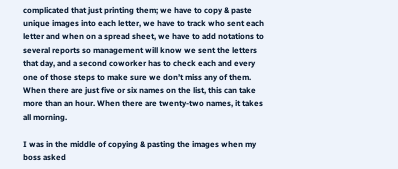complicated that just printing them; we have to copy & paste unique images into each letter, we have to track who sent each letter and when on a spread sheet, we have to add notations to several reports so management will know we sent the letters that day, and a second coworker has to check each and every one of those steps to make sure we don’t miss any of them. When there are just five or six names on the list, this can take more than an hour. When there are twenty-two names, it takes all morning.

I was in the middle of copying & pasting the images when my boss asked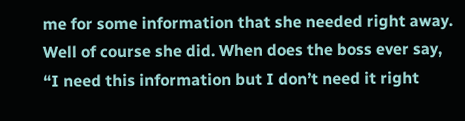me for some information that she needed right away. Well of course she did. When does the boss ever say, “I need this information but I don’t need it right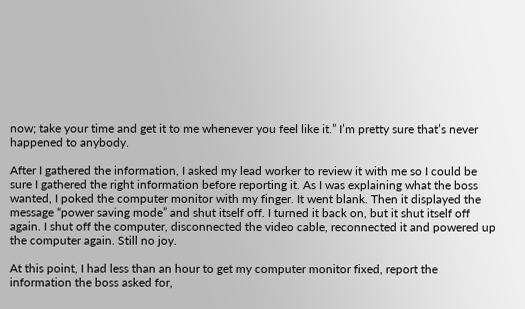now; take your time and get it to me whenever you feel like it.” I’m pretty sure that’s never happened to anybody.

After I gathered the information, I asked my lead worker to review it with me so I could be sure I gathered the right information before reporting it. As I was explaining what the boss wanted, I poked the computer monitor with my finger. It went blank. Then it displayed the message “power saving mode” and shut itself off. I turned it back on, but it shut itself off again. I shut off the computer, disconnected the video cable, reconnected it and powered up the computer again. Still no joy.

At this point, I had less than an hour to get my computer monitor fixed, report the information the boss asked for,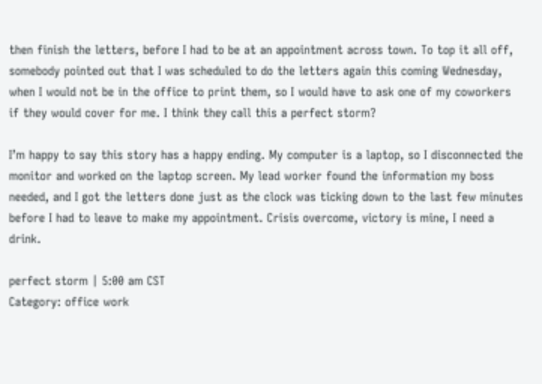then finish the letters, before I had to be at an appointment across town. To top it all off, somebody pointed out that I was scheduled to do the letters again this coming Wednesday, when I would not be in the office to print them, so I would have to ask one of my coworkers if they would cover for me. I think they call this a perfect storm?

I’m happy to say this story has a happy ending. My computer is a laptop, so I disconnected the monitor and worked on the laptop screen. My lead worker found the information my boss needed, and I got the letters done just as the clock was ticking down to the last few minutes before I had to leave to make my appointment. Crisis overcome, victory is mine, I need a drink.

perfect storm | 5:00 am CST
Category: office work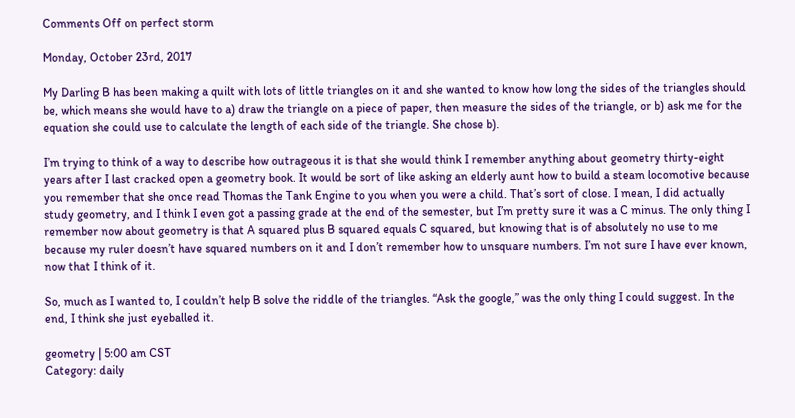Comments Off on perfect storm

Monday, October 23rd, 2017

My Darling B has been making a quilt with lots of little triangles on it and she wanted to know how long the sides of the triangles should be, which means she would have to a) draw the triangle on a piece of paper, then measure the sides of the triangle, or b) ask me for the equation she could use to calculate the length of each side of the triangle. She chose b).

I’m trying to think of a way to describe how outrageous it is that she would think I remember anything about geometry thirty-eight years after I last cracked open a geometry book. It would be sort of like asking an elderly aunt how to build a steam locomotive because you remember that she once read Thomas the Tank Engine to you when you were a child. That’s sort of close. I mean, I did actually study geometry, and I think I even got a passing grade at the end of the semester, but I’m pretty sure it was a C minus. The only thing I remember now about geometry is that A squared plus B squared equals C squared, but knowing that is of absolutely no use to me because my ruler doesn’t have squared numbers on it and I don’t remember how to unsquare numbers. I’m not sure I have ever known, now that I think of it.

So, much as I wanted to, I couldn’t help B solve the riddle of the triangles. “Ask the google,” was the only thing I could suggest. In the end, I think she just eyeballed it.

geometry | 5:00 am CST
Category: daily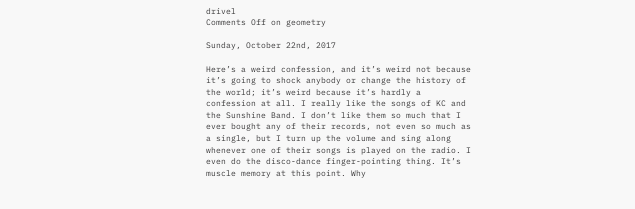drivel
Comments Off on geometry

Sunday, October 22nd, 2017

Here’s a weird confession, and it’s weird not because it’s going to shock anybody or change the history of the world; it’s weird because it’s hardly a confession at all. I really like the songs of KC and the Sunshine Band. I don’t like them so much that I ever bought any of their records, not even so much as a single, but I turn up the volume and sing along whenever one of their songs is played on the radio. I even do the disco-dance finger-pointing thing. It’s muscle memory at this point. Why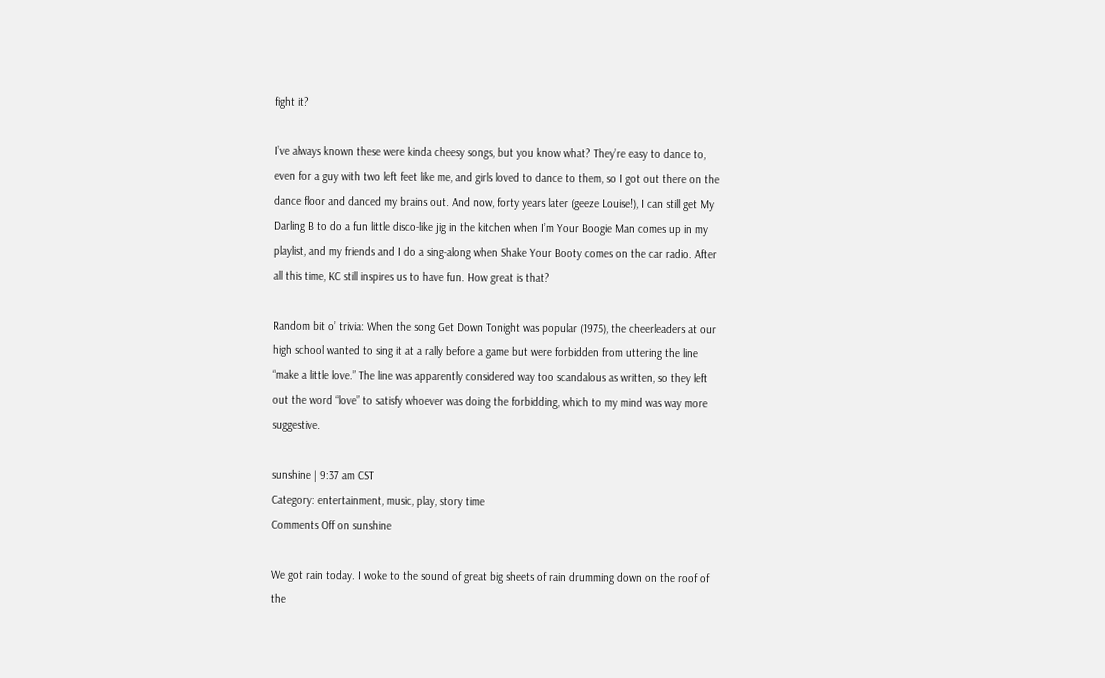fight it?

I’ve always known these were kinda cheesy songs, but you know what? They’re easy to dance to, even for a guy with two left feet like me, and girls loved to dance to them, so I got out there on the dance floor and danced my brains out. And now, forty years later (geeze Louise!), I can still get My Darling B to do a fun little disco-like jig in the kitchen when I’m Your Boogie Man comes up in my playlist, and my friends and I do a sing-along when Shake Your Booty comes on the car radio. After all this time, KC still inspires us to have fun. How great is that?

Random bit o’ trivia: When the song Get Down Tonight was popular (1975), the cheerleaders at our high school wanted to sing it at a rally before a game but were forbidden from uttering the line “make a little love.” The line was apparently considered way too scandalous as written, so they left out the word “love” to satisfy whoever was doing the forbidding, which to my mind was way more suggestive.

sunshine | 9:37 am CST
Category: entertainment, music, play, story time
Comments Off on sunshine

We got rain today. I woke to the sound of great big sheets of rain drumming down on the roof of the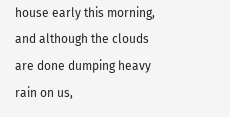house early this morning, and although the clouds are done dumping heavy rain on us,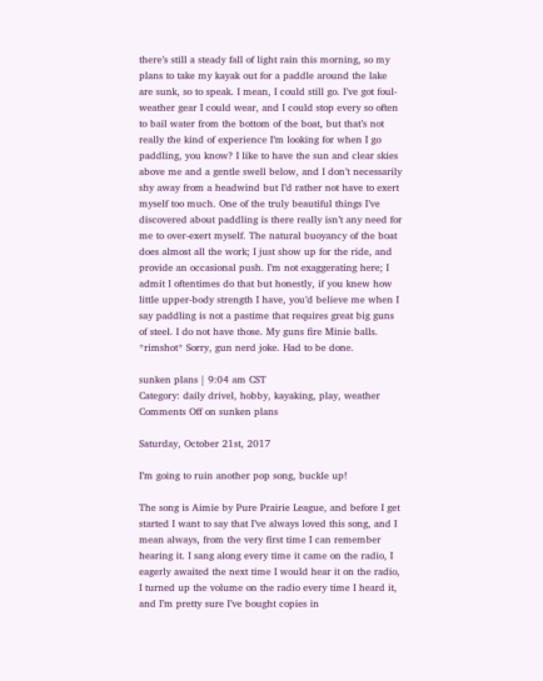there’s still a steady fall of light rain this morning, so my plans to take my kayak out for a paddle around the lake are sunk, so to speak. I mean, I could still go. I’ve got foul-weather gear I could wear, and I could stop every so often to bail water from the bottom of the boat, but that’s not really the kind of experience I’m looking for when I go paddling, you know? I like to have the sun and clear skies above me and a gentle swell below, and I don’t necessarily shy away from a headwind but I’d rather not have to exert myself too much. One of the truly beautiful things I’ve discovered about paddling is there really isn’t any need for me to over-exert myself. The natural buoyancy of the boat does almost all the work; I just show up for the ride, and provide an occasional push. I’m not exaggerating here; I admit I oftentimes do that but honestly, if you knew how little upper-body strength I have, you’d believe me when I say paddling is not a pastime that requires great big guns of steel. I do not have those. My guns fire Minie balls. *rimshot* Sorry, gun nerd joke. Had to be done.

sunken plans | 9:04 am CST
Category: daily drivel, hobby, kayaking, play, weather
Comments Off on sunken plans

Saturday, October 21st, 2017

I’m going to ruin another pop song, buckle up!

The song is Aimie by Pure Prairie League, and before I get started I want to say that I’ve always loved this song, and I mean always, from the very first time I can remember hearing it. I sang along every time it came on the radio, I eagerly awaited the next time I would hear it on the radio, I turned up the volume on the radio every time I heard it, and I’m pretty sure I’ve bought copies in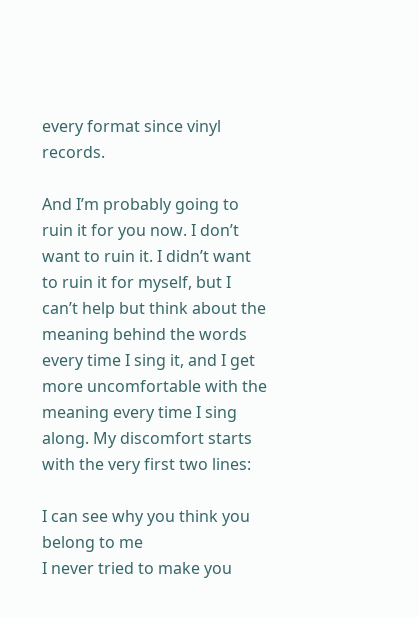every format since vinyl records.

And I’m probably going to ruin it for you now. I don’t want to ruin it. I didn’t want to ruin it for myself, but I can’t help but think about the meaning behind the words every time I sing it, and I get more uncomfortable with the meaning every time I sing along. My discomfort starts with the very first two lines:

I can see why you think you belong to me
I never tried to make you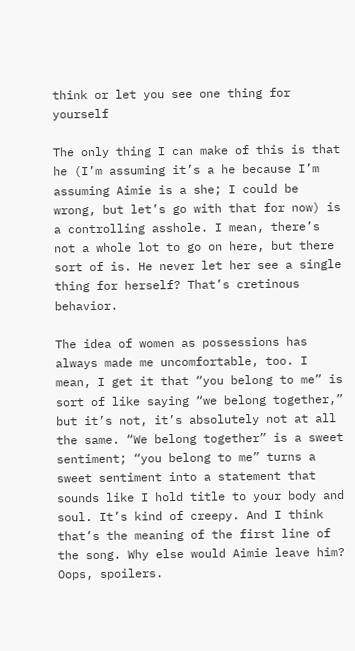think or let you see one thing for yourself

The only thing I can make of this is that he (I’m assuming it’s a he because I’m assuming Aimie is a she; I could be wrong, but let’s go with that for now) is a controlling asshole. I mean, there’s not a whole lot to go on here, but there sort of is. He never let her see a single thing for herself? That’s cretinous behavior.

The idea of women as possessions has always made me uncomfortable, too. I mean, I get it that “you belong to me” is sort of like saying “we belong together,” but it’s not, it’s absolutely not at all the same. “We belong together” is a sweet sentiment; “you belong to me” turns a sweet sentiment into a statement that sounds like I hold title to your body and soul. It’s kind of creepy. And I think that’s the meaning of the first line of the song. Why else would Aimie leave him? Oops, spoilers.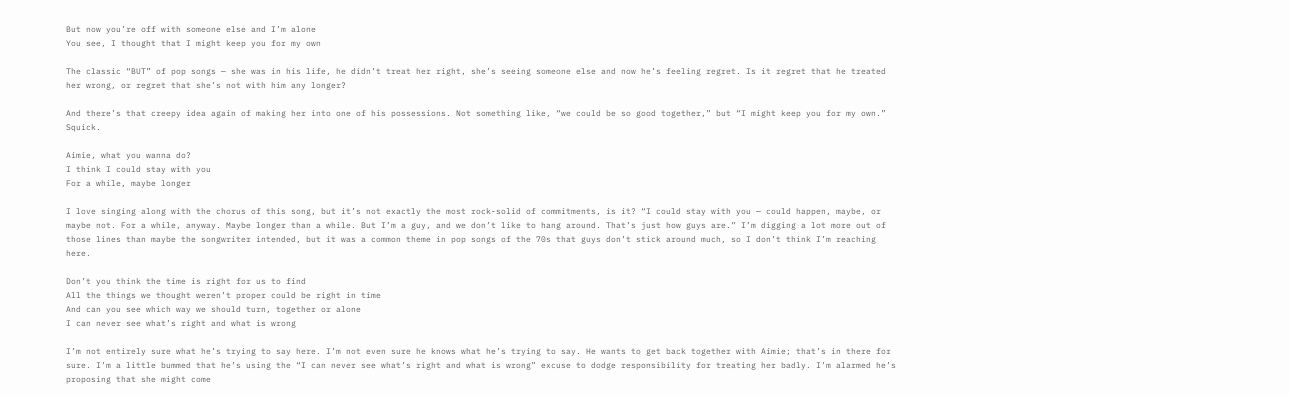But now you’re off with someone else and I’m alone
You see, I thought that I might keep you for my own

The classic “BUT” of pop songs — she was in his life, he didn’t treat her right, she’s seeing someone else and now he’s feeling regret. Is it regret that he treated her wrong, or regret that she’s not with him any longer?

And there’s that creepy idea again of making her into one of his possessions. Not something like, “we could be so good together,” but “I might keep you for my own.” Squick.

Aimie, what you wanna do?
I think I could stay with you
For a while, maybe longer

I love singing along with the chorus of this song, but it’s not exactly the most rock-solid of commitments, is it? “I could stay with you — could happen, maybe, or maybe not. For a while, anyway. Maybe longer than a while. But I’m a guy, and we don’t like to hang around. That’s just how guys are.” I’m digging a lot more out of those lines than maybe the songwriter intended, but it was a common theme in pop songs of the 70s that guys don’t stick around much, so I don’t think I’m reaching here.

Don’t you think the time is right for us to find
All the things we thought weren’t proper could be right in time
And can you see which way we should turn, together or alone
I can never see what’s right and what is wrong

I’m not entirely sure what he’s trying to say here. I’m not even sure he knows what he’s trying to say. He wants to get back together with Aimie; that’s in there for sure. I’m a little bummed that he’s using the “I can never see what’s right and what is wrong” excuse to dodge responsibility for treating her badly. I’m alarmed he’s proposing that she might come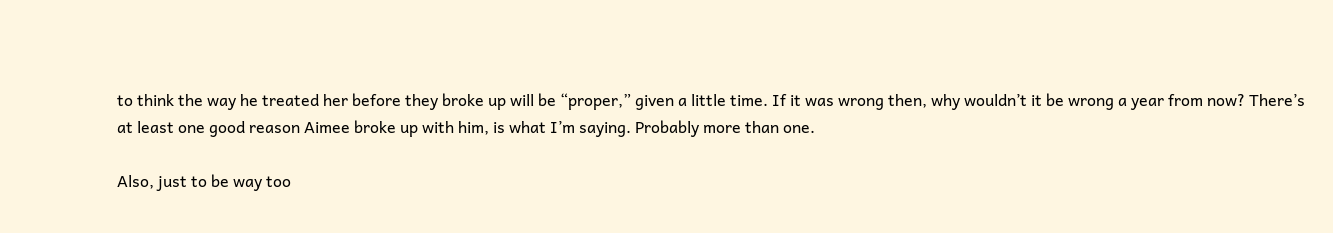to think the way he treated her before they broke up will be “proper,” given a little time. If it was wrong then, why wouldn’t it be wrong a year from now? There’s at least one good reason Aimee broke up with him, is what I’m saying. Probably more than one.

Also, just to be way too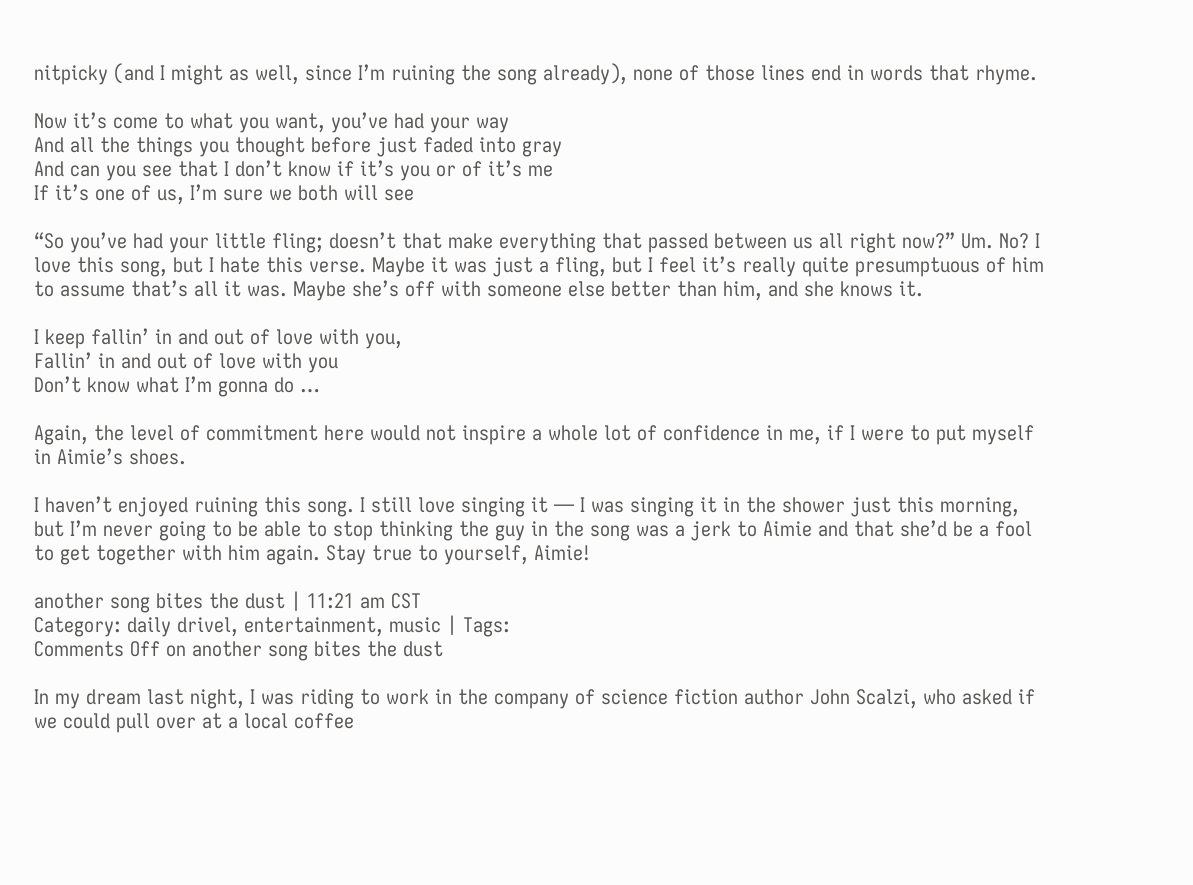nitpicky (and I might as well, since I’m ruining the song already), none of those lines end in words that rhyme.

Now it’s come to what you want, you’ve had your way
And all the things you thought before just faded into gray
And can you see that I don’t know if it’s you or of it’s me
If it’s one of us, I’m sure we both will see

“So you’ve had your little fling; doesn’t that make everything that passed between us all right now?” Um. No? I love this song, but I hate this verse. Maybe it was just a fling, but I feel it’s really quite presumptuous of him to assume that’s all it was. Maybe she’s off with someone else better than him, and she knows it.

I keep fallin’ in and out of love with you,
Fallin’ in and out of love with you
Don’t know what I’m gonna do …

Again, the level of commitment here would not inspire a whole lot of confidence in me, if I were to put myself in Aimie’s shoes.

I haven’t enjoyed ruining this song. I still love singing it — I was singing it in the shower just this morning, but I’m never going to be able to stop thinking the guy in the song was a jerk to Aimie and that she’d be a fool to get together with him again. Stay true to yourself, Aimie!

another song bites the dust | 11:21 am CST
Category: daily drivel, entertainment, music | Tags:
Comments Off on another song bites the dust

In my dream last night, I was riding to work in the company of science fiction author John Scalzi, who asked if we could pull over at a local coffee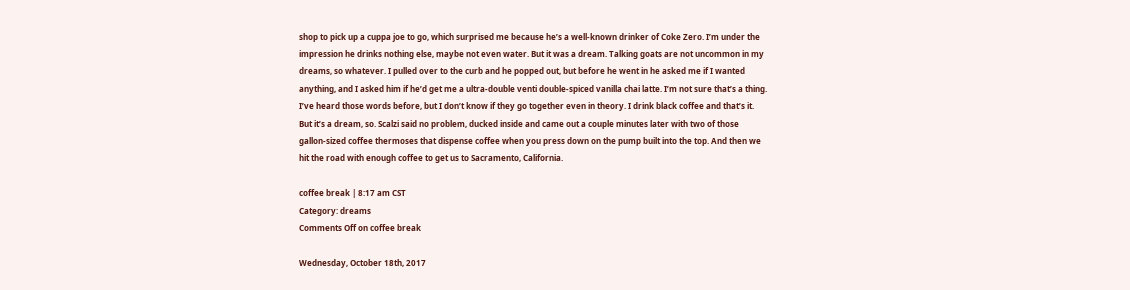shop to pick up a cuppa joe to go, which surprised me because he’s a well-known drinker of Coke Zero. I’m under the impression he drinks nothing else, maybe not even water. But it was a dream. Talking goats are not uncommon in my dreams, so whatever. I pulled over to the curb and he popped out, but before he went in he asked me if I wanted anything, and I asked him if he’d get me a ultra-double venti double-spiced vanilla chai latte. I’m not sure that’s a thing. I’ve heard those words before, but I don’t know if they go together even in theory. I drink black coffee and that’s it. But it’s a dream, so. Scalzi said no problem, ducked inside and came out a couple minutes later with two of those gallon-sized coffee thermoses that dispense coffee when you press down on the pump built into the top. And then we hit the road with enough coffee to get us to Sacramento, California.

coffee break | 8:17 am CST
Category: dreams
Comments Off on coffee break

Wednesday, October 18th, 2017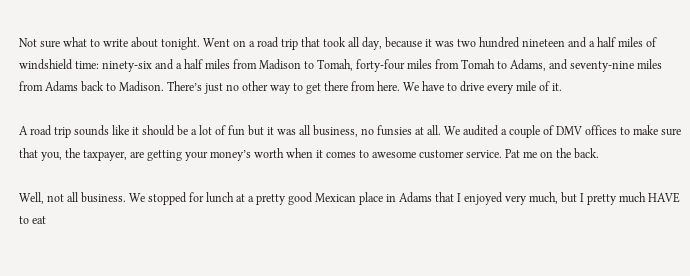Not sure what to write about tonight. Went on a road trip that took all day, because it was two hundred nineteen and a half miles of windshield time: ninety-six and a half miles from Madison to Tomah, forty-four miles from Tomah to Adams, and seventy-nine miles from Adams back to Madison. There’s just no other way to get there from here. We have to drive every mile of it.

A road trip sounds like it should be a lot of fun but it was all business, no funsies at all. We audited a couple of DMV offices to make sure that you, the taxpayer, are getting your money’s worth when it comes to awesome customer service. Pat me on the back.

Well, not all business. We stopped for lunch at a pretty good Mexican place in Adams that I enjoyed very much, but I pretty much HAVE to eat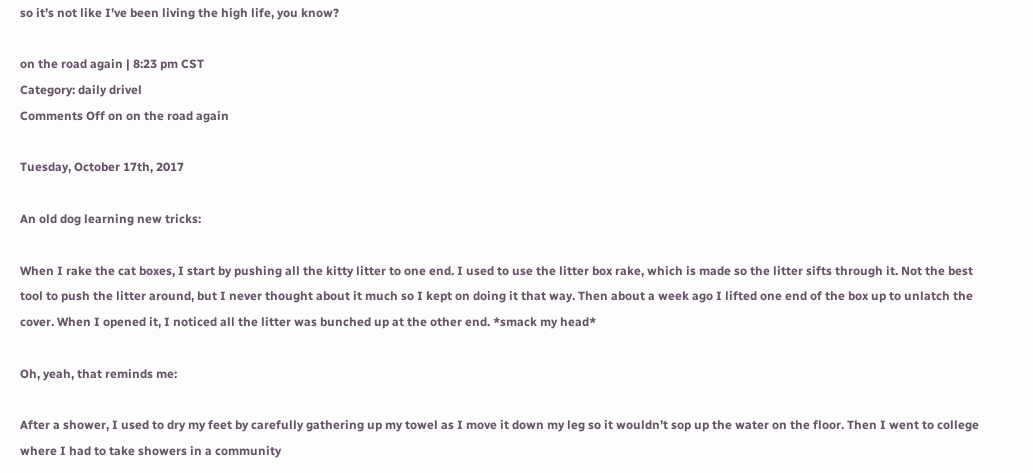so it’s not like I’ve been living the high life, you know?

on the road again | 8:23 pm CST
Category: daily drivel
Comments Off on on the road again

Tuesday, October 17th, 2017

An old dog learning new tricks:

When I rake the cat boxes, I start by pushing all the kitty litter to one end. I used to use the litter box rake, which is made so the litter sifts through it. Not the best tool to push the litter around, but I never thought about it much so I kept on doing it that way. Then about a week ago I lifted one end of the box up to unlatch the cover. When I opened it, I noticed all the litter was bunched up at the other end. *smack my head*

Oh, yeah, that reminds me:

After a shower, I used to dry my feet by carefully gathering up my towel as I move it down my leg so it wouldn’t sop up the water on the floor. Then I went to college where I had to take showers in a community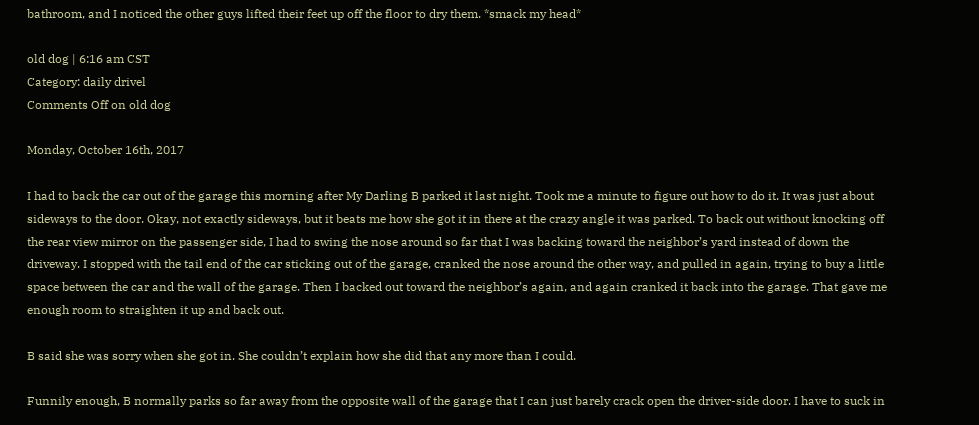bathroom, and I noticed the other guys lifted their feet up off the floor to dry them. *smack my head*

old dog | 6:16 am CST
Category: daily drivel
Comments Off on old dog

Monday, October 16th, 2017

I had to back the car out of the garage this morning after My Darling B parked it last night. Took me a minute to figure out how to do it. It was just about sideways to the door. Okay, not exactly sideways, but it beats me how she got it in there at the crazy angle it was parked. To back out without knocking off the rear view mirror on the passenger side, I had to swing the nose around so far that I was backing toward the neighbor’s yard instead of down the driveway. I stopped with the tail end of the car sticking out of the garage, cranked the nose around the other way, and pulled in again, trying to buy a little space between the car and the wall of the garage. Then I backed out toward the neighbor’s again, and again cranked it back into the garage. That gave me enough room to straighten it up and back out.

B said she was sorry when she got in. She couldn’t explain how she did that any more than I could.

Funnily enough, B normally parks so far away from the opposite wall of the garage that I can just barely crack open the driver-side door. I have to suck in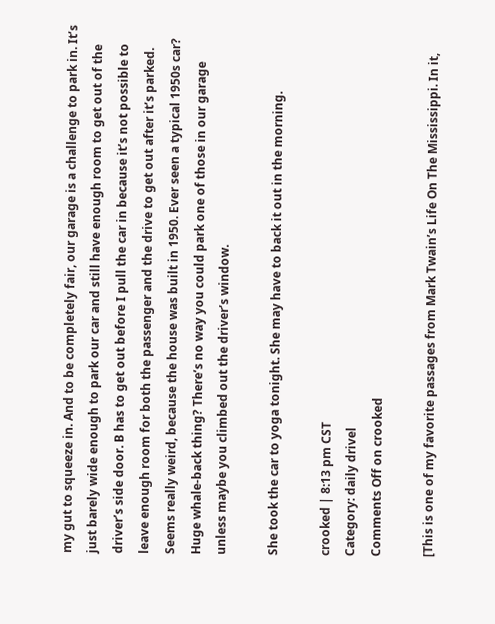my gut to squeeze in. And to be completely fair, our garage is a challenge to park in. It’s just barely wide enough to park our car and still have enough room to get out of the driver’s side door. B has to get out before I pull the car in because it’s not possible to leave enough room for both the passenger and the drive to get out after it’s parked. Seems really weird, because the house was built in 1950. Ever seen a typical 1950s car? Huge whale-back thing? There’s no way you could park one of those in our garage unless maybe you climbed out the driver’s window.

She took the car to yoga tonight. She may have to back it out in the morning.

crooked | 8:13 pm CST
Category: daily drivel
Comments Off on crooked

[This is one of my favorite passages from Mark Twain’s Life On The Mississippi. In it,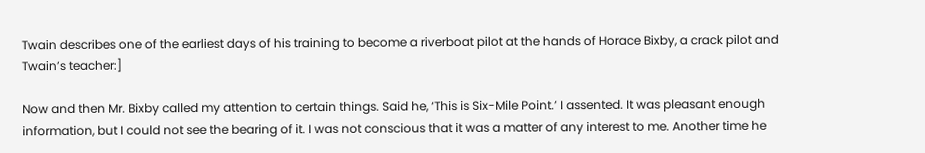Twain describes one of the earliest days of his training to become a riverboat pilot at the hands of Horace Bixby, a crack pilot and Twain’s teacher:]

Now and then Mr. Bixby called my attention to certain things. Said he, ‘This is Six-Mile Point.’ I assented. It was pleasant enough information, but I could not see the bearing of it. I was not conscious that it was a matter of any interest to me. Another time he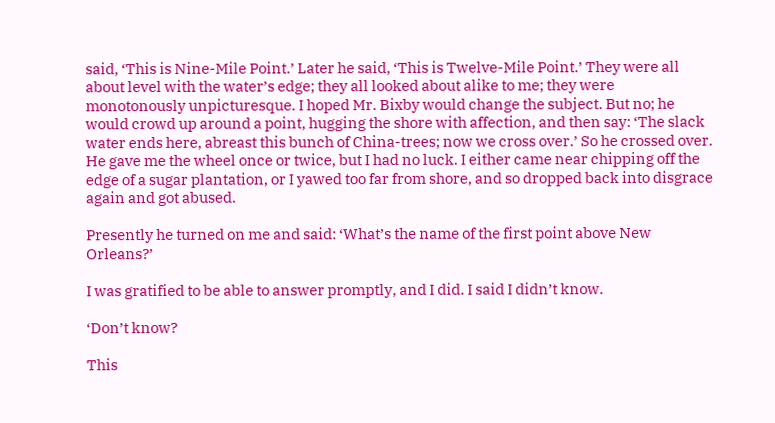said, ‘This is Nine-Mile Point.’ Later he said, ‘This is Twelve-Mile Point.’ They were all about level with the water’s edge; they all looked about alike to me; they were monotonously unpicturesque. I hoped Mr. Bixby would change the subject. But no; he would crowd up around a point, hugging the shore with affection, and then say: ‘The slack water ends here, abreast this bunch of China-trees; now we cross over.’ So he crossed over. He gave me the wheel once or twice, but I had no luck. I either came near chipping off the edge of a sugar plantation, or I yawed too far from shore, and so dropped back into disgrace again and got abused.

Presently he turned on me and said: ‘What’s the name of the first point above New Orleans?’

I was gratified to be able to answer promptly, and I did. I said I didn’t know.

‘Don’t know?

This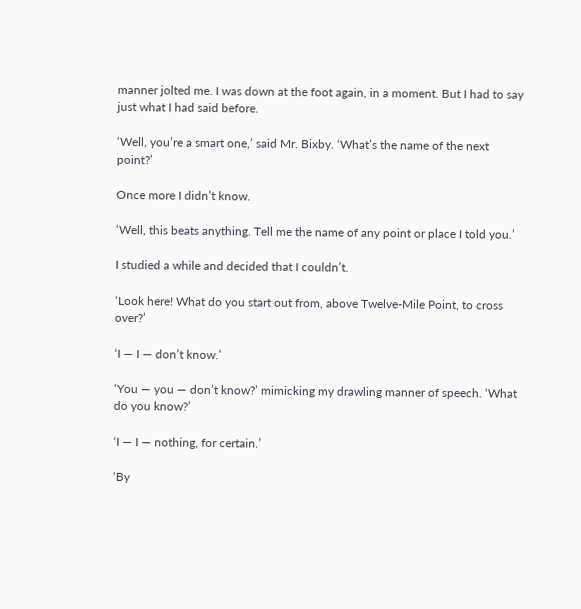manner jolted me. I was down at the foot again, in a moment. But I had to say just what I had said before.

‘Well, you’re a smart one,’ said Mr. Bixby. ‘What’s the name of the next point?’

Once more I didn’t know.

‘Well, this beats anything. Tell me the name of any point or place I told you.’

I studied a while and decided that I couldn’t.

‘Look here! What do you start out from, above Twelve-Mile Point, to cross over?’

‘I — I — don’t know.’

‘You — you — don’t know?’ mimicking my drawling manner of speech. ‘What do you know?’

‘I — I — nothing, for certain.’

‘By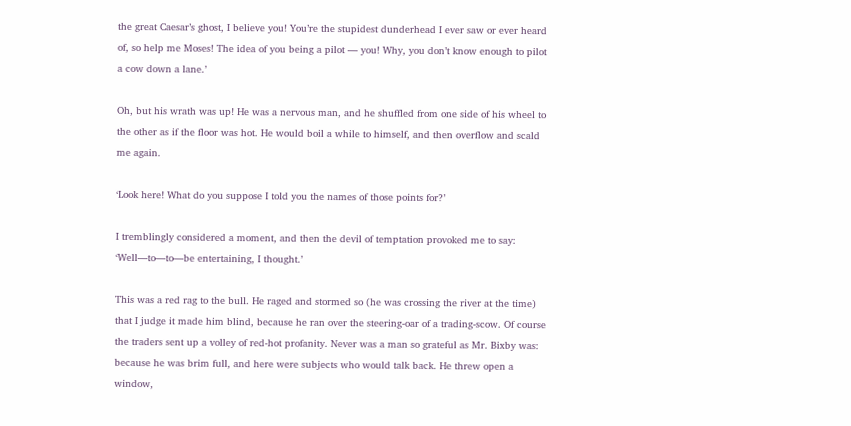the great Caesar’s ghost, I believe you! You’re the stupidest dunderhead I ever saw or ever heard of, so help me Moses! The idea of you being a pilot — you! Why, you don’t know enough to pilot a cow down a lane.’

Oh, but his wrath was up! He was a nervous man, and he shuffled from one side of his wheel to the other as if the floor was hot. He would boil a while to himself, and then overflow and scald me again.

‘Look here! What do you suppose I told you the names of those points for?’

I tremblingly considered a moment, and then the devil of temptation provoked me to say: ‘Well—to—to—be entertaining, I thought.’

This was a red rag to the bull. He raged and stormed so (he was crossing the river at the time) that I judge it made him blind, because he ran over the steering-oar of a trading-scow. Of course the traders sent up a volley of red-hot profanity. Never was a man so grateful as Mr. Bixby was: because he was brim full, and here were subjects who would talk back. He threw open a window,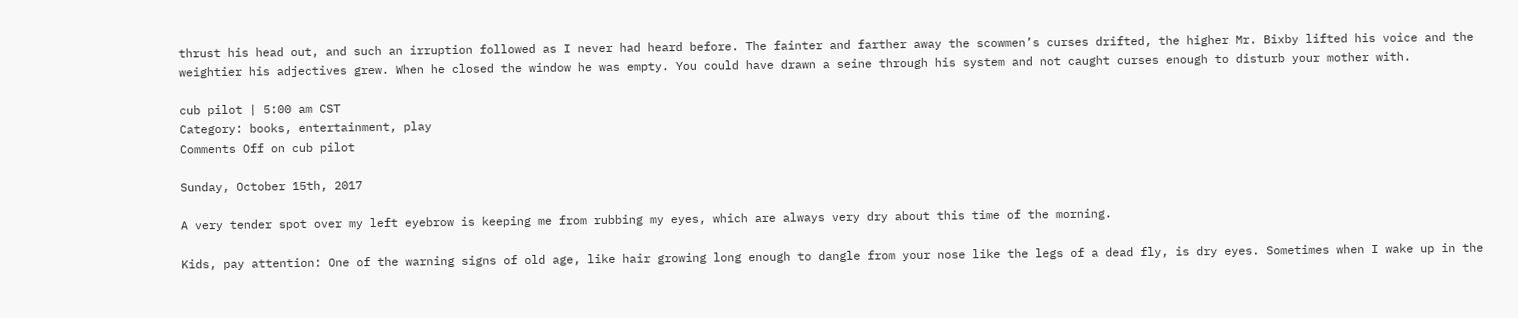thrust his head out, and such an irruption followed as I never had heard before. The fainter and farther away the scowmen’s curses drifted, the higher Mr. Bixby lifted his voice and the weightier his adjectives grew. When he closed the window he was empty. You could have drawn a seine through his system and not caught curses enough to disturb your mother with.

cub pilot | 5:00 am CST
Category: books, entertainment, play
Comments Off on cub pilot

Sunday, October 15th, 2017

A very tender spot over my left eyebrow is keeping me from rubbing my eyes, which are always very dry about this time of the morning.

Kids, pay attention: One of the warning signs of old age, like hair growing long enough to dangle from your nose like the legs of a dead fly, is dry eyes. Sometimes when I wake up in the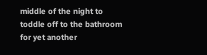middle of the night to toddle off to the bathroom for yet another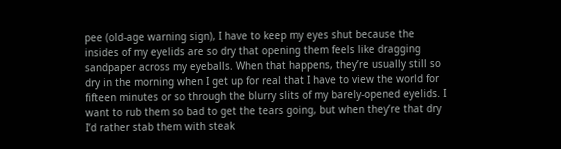pee (old-age warning sign), I have to keep my eyes shut because the insides of my eyelids are so dry that opening them feels like dragging sandpaper across my eyeballs. When that happens, they’re usually still so dry in the morning when I get up for real that I have to view the world for fifteen minutes or so through the blurry slits of my barely-opened eyelids. I want to rub them so bad to get the tears going, but when they’re that dry I’d rather stab them with steak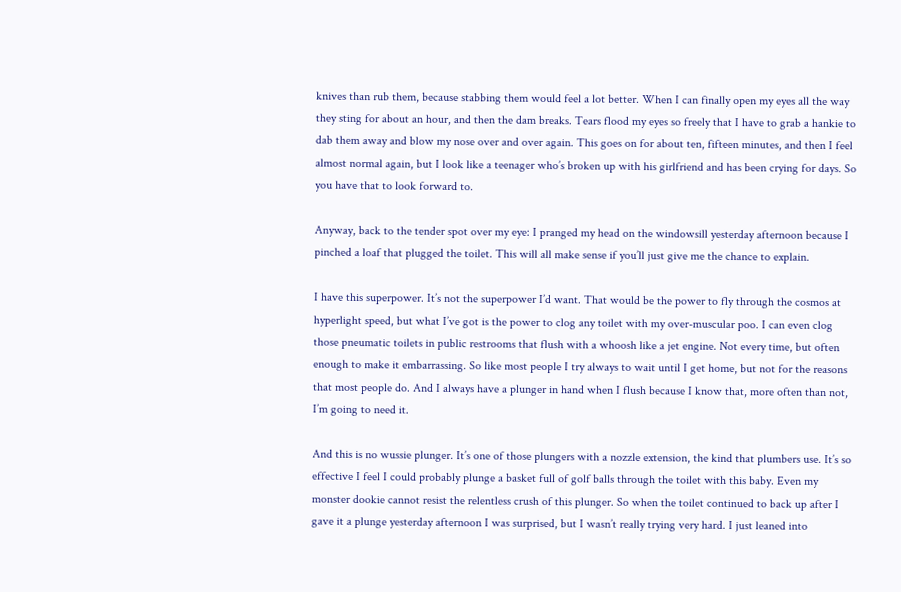knives than rub them, because stabbing them would feel a lot better. When I can finally open my eyes all the way they sting for about an hour, and then the dam breaks. Tears flood my eyes so freely that I have to grab a hankie to dab them away and blow my nose over and over again. This goes on for about ten, fifteen minutes, and then I feel almost normal again, but I look like a teenager who’s broken up with his girlfriend and has been crying for days. So you have that to look forward to.

Anyway, back to the tender spot over my eye: I pranged my head on the windowsill yesterday afternoon because I pinched a loaf that plugged the toilet. This will all make sense if you’ll just give me the chance to explain.

I have this superpower. It’s not the superpower I’d want. That would be the power to fly through the cosmos at hyperlight speed, but what I’ve got is the power to clog any toilet with my over-muscular poo. I can even clog those pneumatic toilets in public restrooms that flush with a whoosh like a jet engine. Not every time, but often enough to make it embarrassing. So like most people I try always to wait until I get home, but not for the reasons that most people do. And I always have a plunger in hand when I flush because I know that, more often than not, I’m going to need it.

And this is no wussie plunger. It’s one of those plungers with a nozzle extension, the kind that plumbers use. It’s so effective I feel I could probably plunge a basket full of golf balls through the toilet with this baby. Even my monster dookie cannot resist the relentless crush of this plunger. So when the toilet continued to back up after I gave it a plunge yesterday afternoon I was surprised, but I wasn’t really trying very hard. I just leaned into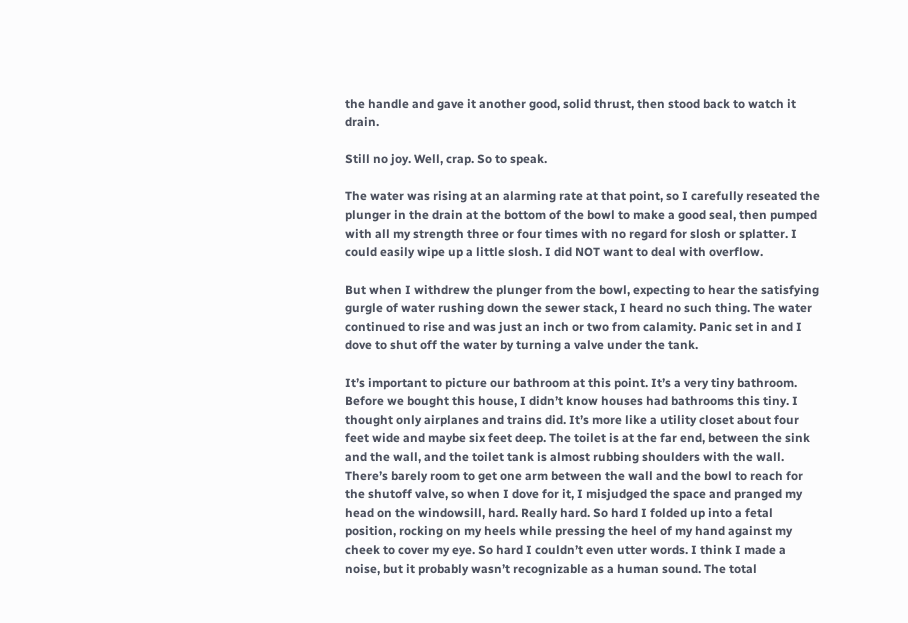the handle and gave it another good, solid thrust, then stood back to watch it drain.

Still no joy. Well, crap. So to speak.

The water was rising at an alarming rate at that point, so I carefully reseated the plunger in the drain at the bottom of the bowl to make a good seal, then pumped with all my strength three or four times with no regard for slosh or splatter. I could easily wipe up a little slosh. I did NOT want to deal with overflow.

But when I withdrew the plunger from the bowl, expecting to hear the satisfying gurgle of water rushing down the sewer stack, I heard no such thing. The water continued to rise and was just an inch or two from calamity. Panic set in and I dove to shut off the water by turning a valve under the tank.

It’s important to picture our bathroom at this point. It’s a very tiny bathroom. Before we bought this house, I didn’t know houses had bathrooms this tiny. I thought only airplanes and trains did. It’s more like a utility closet about four feet wide and maybe six feet deep. The toilet is at the far end, between the sink and the wall, and the toilet tank is almost rubbing shoulders with the wall. There’s barely room to get one arm between the wall and the bowl to reach for the shutoff valve, so when I dove for it, I misjudged the space and pranged my head on the windowsill, hard. Really hard. So hard I folded up into a fetal position, rocking on my heels while pressing the heel of my hand against my cheek to cover my eye. So hard I couldn’t even utter words. I think I made a noise, but it probably wasn’t recognizable as a human sound. The total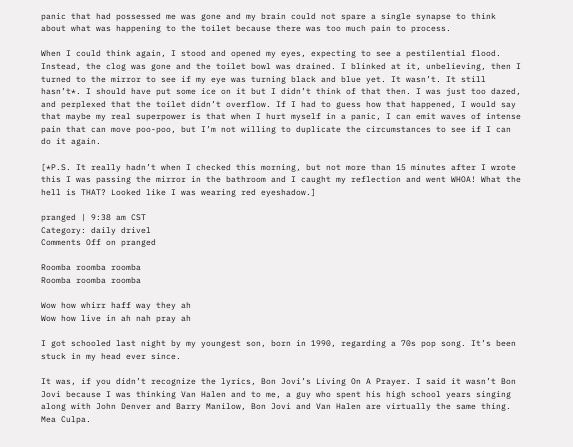panic that had possessed me was gone and my brain could not spare a single synapse to think about what was happening to the toilet because there was too much pain to process.

When I could think again, I stood and opened my eyes, expecting to see a pestilential flood. Instead, the clog was gone and the toilet bowl was drained. I blinked at it, unbelieving, then I turned to the mirror to see if my eye was turning black and blue yet. It wasn’t. It still hasn’t*. I should have put some ice on it but I didn’t think of that then. I was just too dazed, and perplexed that the toilet didn’t overflow. If I had to guess how that happened, I would say that maybe my real superpower is that when I hurt myself in a panic, I can emit waves of intense pain that can move poo-poo, but I’m not willing to duplicate the circumstances to see if I can do it again.

[*P.S. It really hadn’t when I checked this morning, but not more than 15 minutes after I wrote this I was passing the mirror in the bathroom and I caught my reflection and went WHOA! What the hell is THAT? Looked like I was wearing red eyeshadow.]

pranged | 9:38 am CST
Category: daily drivel
Comments Off on pranged

Roomba roomba roomba
Roomba roomba roomba

Wow how whirr haff way they ah
Wow how live in ah nah pray ah

I got schooled last night by my youngest son, born in 1990, regarding a 70s pop song. It’s been stuck in my head ever since.

It was, if you didn’t recognize the lyrics, Bon Jovi’s Living On A Prayer. I said it wasn’t Bon Jovi because I was thinking Van Halen and to me, a guy who spent his high school years singing along with John Denver and Barry Manilow, Bon Jovi and Van Halen are virtually the same thing. Mea Culpa.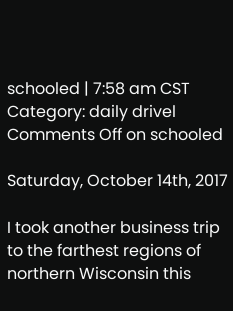schooled | 7:58 am CST
Category: daily drivel
Comments Off on schooled

Saturday, October 14th, 2017

I took another business trip to the farthest regions of northern Wisconsin this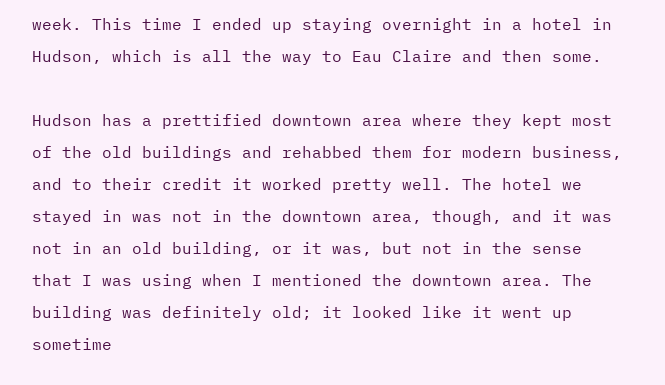week. This time I ended up staying overnight in a hotel in Hudson, which is all the way to Eau Claire and then some.

Hudson has a prettified downtown area where they kept most of the old buildings and rehabbed them for modern business, and to their credit it worked pretty well. The hotel we stayed in was not in the downtown area, though, and it was not in an old building, or it was, but not in the sense that I was using when I mentioned the downtown area. The building was definitely old; it looked like it went up sometime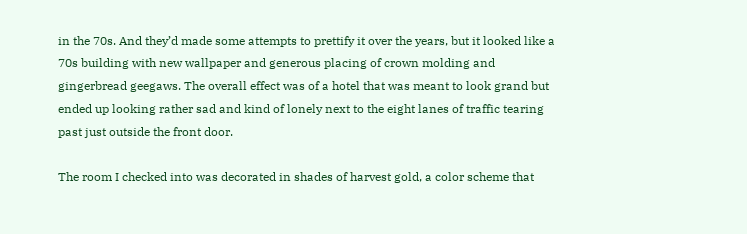in the 70s. And they’d made some attempts to prettify it over the years, but it looked like a 70s building with new wallpaper and generous placing of crown molding and gingerbread geegaws. The overall effect was of a hotel that was meant to look grand but ended up looking rather sad and kind of lonely next to the eight lanes of traffic tearing past just outside the front door.

The room I checked into was decorated in shades of harvest gold, a color scheme that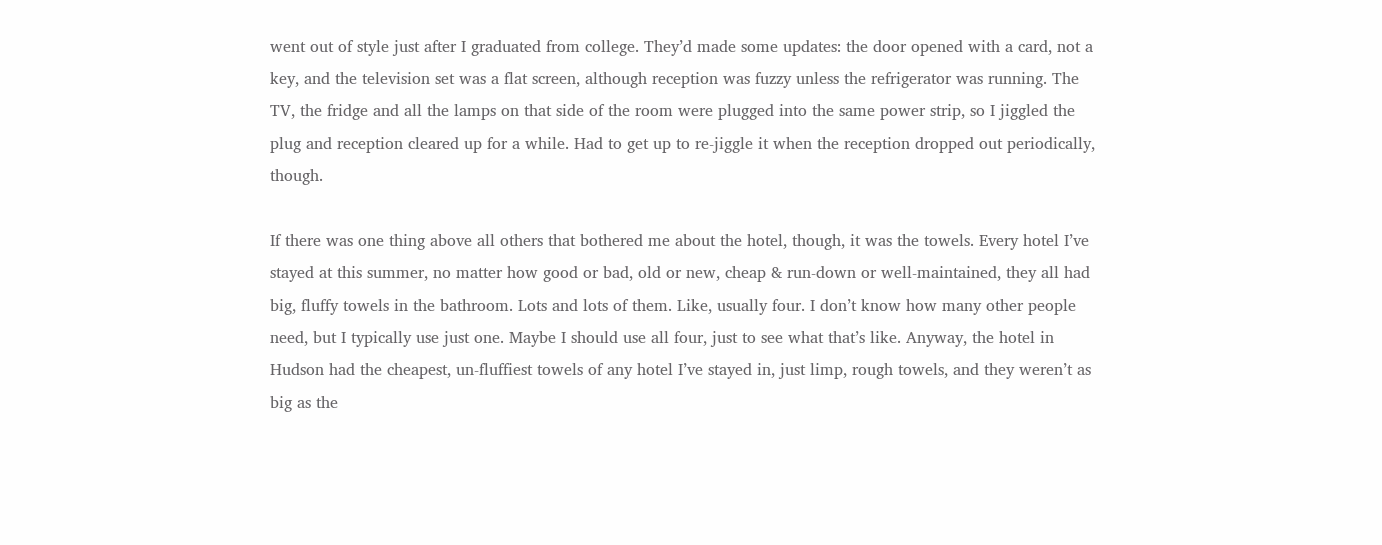went out of style just after I graduated from college. They’d made some updates: the door opened with a card, not a key, and the television set was a flat screen, although reception was fuzzy unless the refrigerator was running. The TV, the fridge and all the lamps on that side of the room were plugged into the same power strip, so I jiggled the plug and reception cleared up for a while. Had to get up to re-jiggle it when the reception dropped out periodically, though.

If there was one thing above all others that bothered me about the hotel, though, it was the towels. Every hotel I’ve stayed at this summer, no matter how good or bad, old or new, cheap & run-down or well-maintained, they all had big, fluffy towels in the bathroom. Lots and lots of them. Like, usually four. I don’t know how many other people need, but I typically use just one. Maybe I should use all four, just to see what that’s like. Anyway, the hotel in Hudson had the cheapest, un-fluffiest towels of any hotel I’ve stayed in, just limp, rough towels, and they weren’t as big as the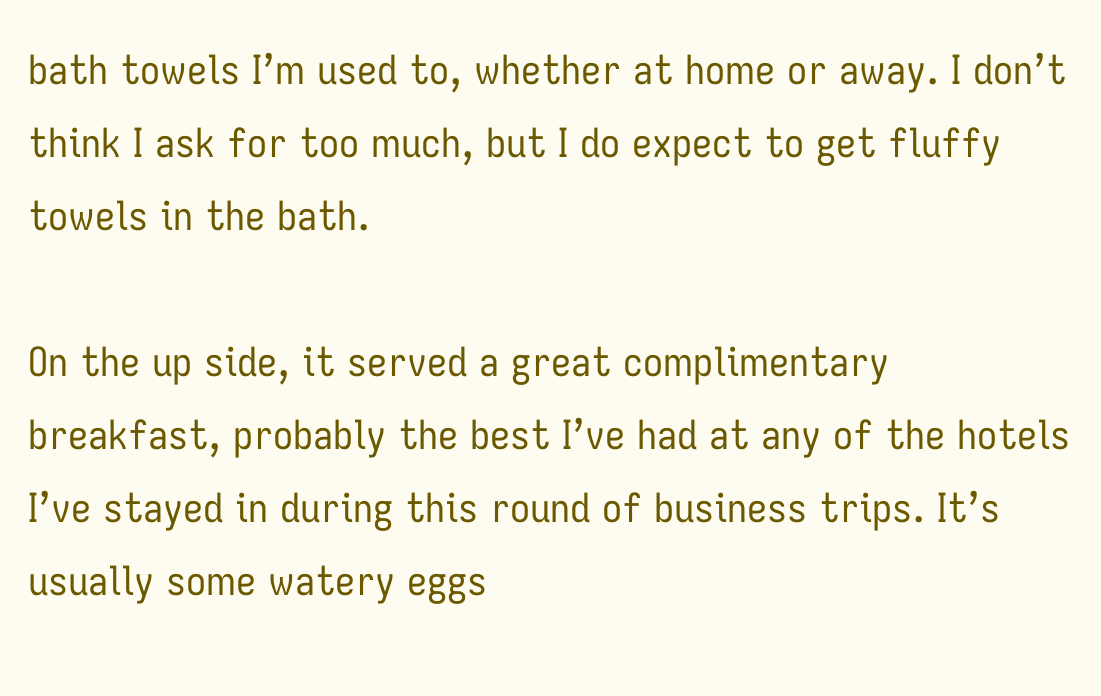bath towels I’m used to, whether at home or away. I don’t think I ask for too much, but I do expect to get fluffy towels in the bath.

On the up side, it served a great complimentary breakfast, probably the best I’ve had at any of the hotels I’ve stayed in during this round of business trips. It’s usually some watery eggs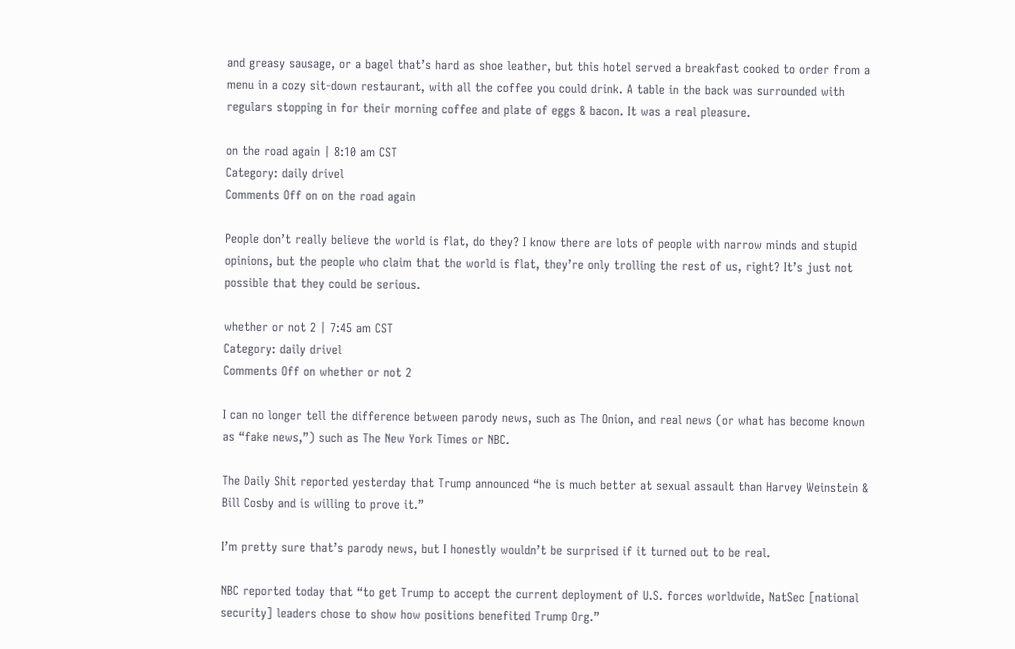and greasy sausage, or a bagel that’s hard as shoe leather, but this hotel served a breakfast cooked to order from a menu in a cozy sit-down restaurant, with all the coffee you could drink. A table in the back was surrounded with regulars stopping in for their morning coffee and plate of eggs & bacon. It was a real pleasure.

on the road again | 8:10 am CST
Category: daily drivel
Comments Off on on the road again

People don’t really believe the world is flat, do they? I know there are lots of people with narrow minds and stupid opinions, but the people who claim that the world is flat, they’re only trolling the rest of us, right? It’s just not possible that they could be serious.

whether or not 2 | 7:45 am CST
Category: daily drivel
Comments Off on whether or not 2

I can no longer tell the difference between parody news, such as The Onion, and real news (or what has become known as “fake news,”) such as The New York Times or NBC.

The Daily Shit reported yesterday that Trump announced “he is much better at sexual assault than Harvey Weinstein & Bill Cosby and is willing to prove it.”

I’m pretty sure that’s parody news, but I honestly wouldn’t be surprised if it turned out to be real.

NBC reported today that “to get Trump to accept the current deployment of U.S. forces worldwide, NatSec [national security] leaders chose to show how positions benefited Trump Org.”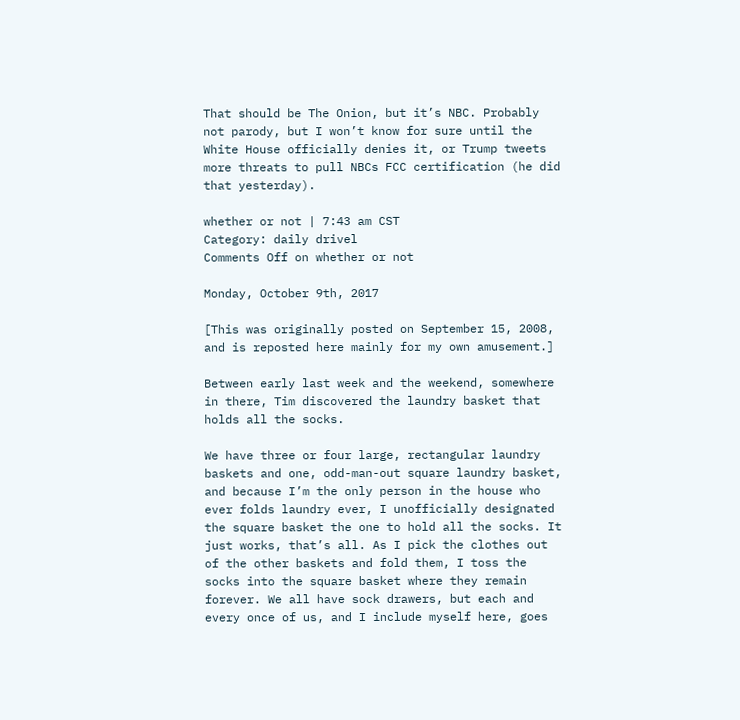That should be The Onion, but it’s NBC. Probably not parody, but I won’t know for sure until the White House officially denies it, or Trump tweets more threats to pull NBCs FCC certification (he did that yesterday).

whether or not | 7:43 am CST
Category: daily drivel
Comments Off on whether or not

Monday, October 9th, 2017

[This was originally posted on September 15, 2008, and is reposted here mainly for my own amusement.]

Between early last week and the weekend, somewhere in there, Tim discovered the laundry basket that holds all the socks.

We have three or four large, rectangular laundry baskets and one, odd-man-out square laundry basket, and because I’m the only person in the house who ever folds laundry ever, I unofficially designated the square basket the one to hold all the socks. It just works, that’s all. As I pick the clothes out of the other baskets and fold them, I toss the socks into the square basket where they remain forever. We all have sock drawers, but each and every once of us, and I include myself here, goes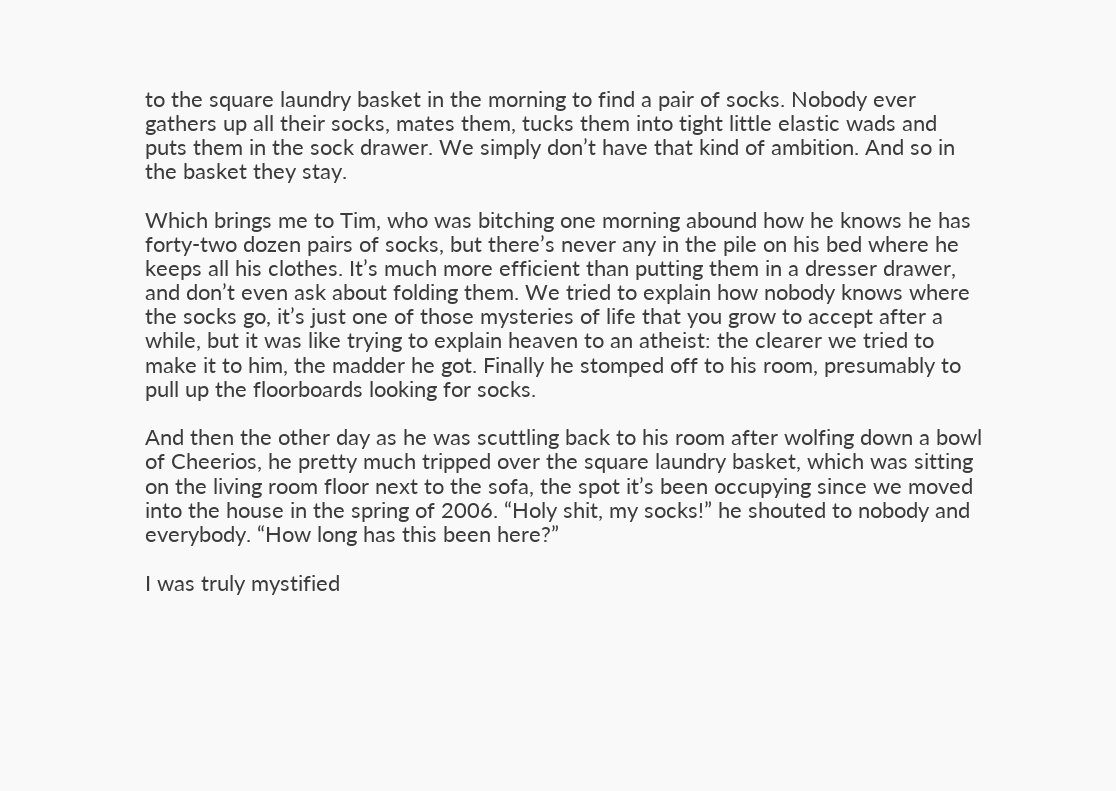to the square laundry basket in the morning to find a pair of socks. Nobody ever gathers up all their socks, mates them, tucks them into tight little elastic wads and puts them in the sock drawer. We simply don’t have that kind of ambition. And so in the basket they stay.

Which brings me to Tim, who was bitching one morning abound how he knows he has forty-two dozen pairs of socks, but there’s never any in the pile on his bed where he keeps all his clothes. It’s much more efficient than putting them in a dresser drawer, and don’t even ask about folding them. We tried to explain how nobody knows where the socks go, it’s just one of those mysteries of life that you grow to accept after a while, but it was like trying to explain heaven to an atheist: the clearer we tried to make it to him, the madder he got. Finally he stomped off to his room, presumably to pull up the floorboards looking for socks.

And then the other day as he was scuttling back to his room after wolfing down a bowl of Cheerios, he pretty much tripped over the square laundry basket, which was sitting on the living room floor next to the sofa, the spot it’s been occupying since we moved into the house in the spring of 2006. “Holy shit, my socks!” he shouted to nobody and everybody. “How long has this been here?”

I was truly mystified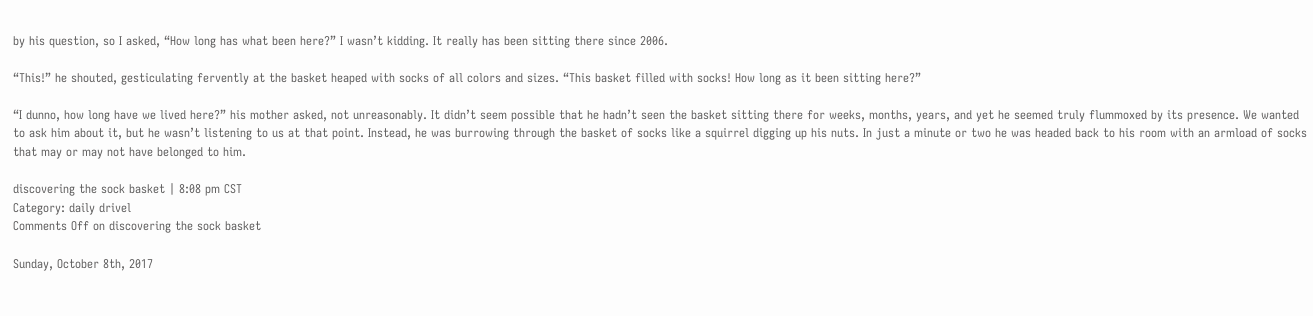by his question, so I asked, “How long has what been here?” I wasn’t kidding. It really has been sitting there since 2006.

“This!” he shouted, gesticulating fervently at the basket heaped with socks of all colors and sizes. “This basket filled with socks! How long as it been sitting here?”

“I dunno, how long have we lived here?” his mother asked, not unreasonably. It didn’t seem possible that he hadn’t seen the basket sitting there for weeks, months, years, and yet he seemed truly flummoxed by its presence. We wanted to ask him about it, but he wasn’t listening to us at that point. Instead, he was burrowing through the basket of socks like a squirrel digging up his nuts. In just a minute or two he was headed back to his room with an armload of socks that may or may not have belonged to him.

discovering the sock basket | 8:08 pm CST
Category: daily drivel
Comments Off on discovering the sock basket

Sunday, October 8th, 2017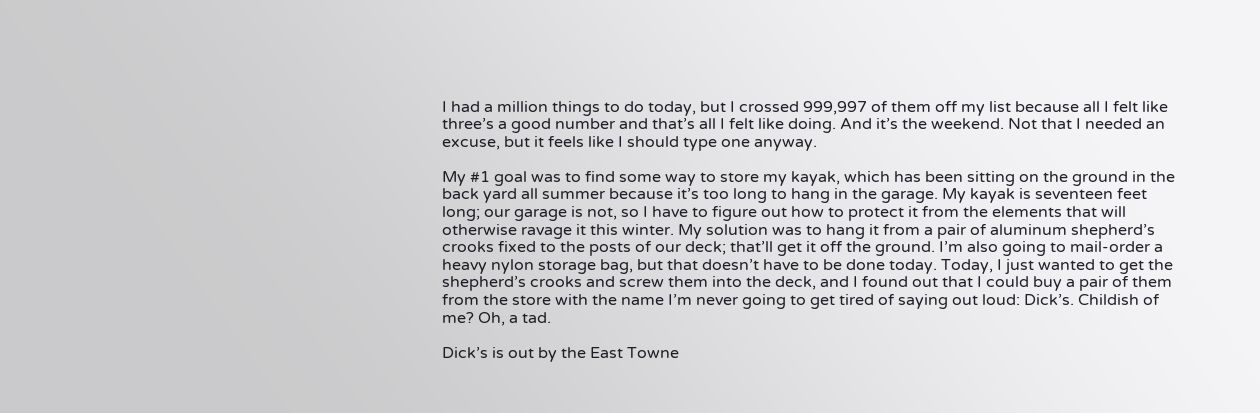I had a million things to do today, but I crossed 999,997 of them off my list because all I felt like three’s a good number and that’s all I felt like doing. And it’s the weekend. Not that I needed an excuse, but it feels like I should type one anyway.

My #1 goal was to find some way to store my kayak, which has been sitting on the ground in the back yard all summer because it’s too long to hang in the garage. My kayak is seventeen feet long; our garage is not, so I have to figure out how to protect it from the elements that will otherwise ravage it this winter. My solution was to hang it from a pair of aluminum shepherd’s crooks fixed to the posts of our deck; that’ll get it off the ground. I’m also going to mail-order a heavy nylon storage bag, but that doesn’t have to be done today. Today, I just wanted to get the shepherd’s crooks and screw them into the deck, and I found out that I could buy a pair of them from the store with the name I’m never going to get tired of saying out loud: Dick’s. Childish of me? Oh, a tad.

Dick’s is out by the East Towne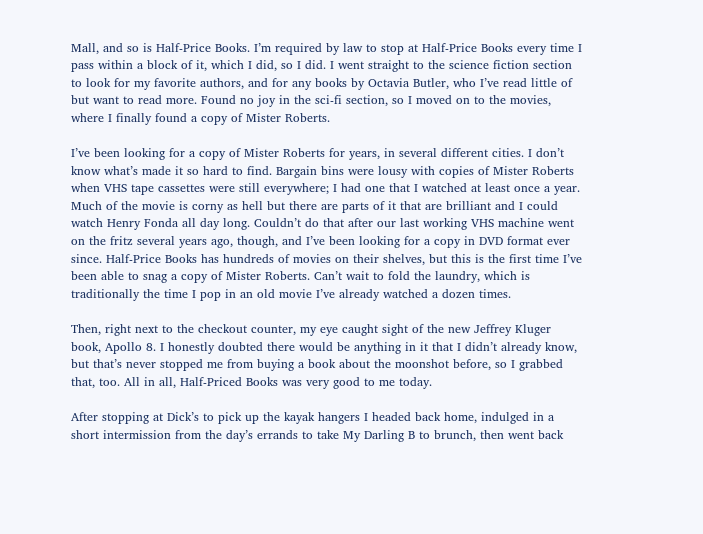Mall, and so is Half-Price Books. I’m required by law to stop at Half-Price Books every time I pass within a block of it, which I did, so I did. I went straight to the science fiction section to look for my favorite authors, and for any books by Octavia Butler, who I’ve read little of but want to read more. Found no joy in the sci-fi section, so I moved on to the movies, where I finally found a copy of Mister Roberts.

I’ve been looking for a copy of Mister Roberts for years, in several different cities. I don’t know what’s made it so hard to find. Bargain bins were lousy with copies of Mister Roberts when VHS tape cassettes were still everywhere; I had one that I watched at least once a year. Much of the movie is corny as hell but there are parts of it that are brilliant and I could watch Henry Fonda all day long. Couldn’t do that after our last working VHS machine went on the fritz several years ago, though, and I’ve been looking for a copy in DVD format ever since. Half-Price Books has hundreds of movies on their shelves, but this is the first time I’ve been able to snag a copy of Mister Roberts. Can’t wait to fold the laundry, which is traditionally the time I pop in an old movie I’ve already watched a dozen times.

Then, right next to the checkout counter, my eye caught sight of the new Jeffrey Kluger book, Apollo 8. I honestly doubted there would be anything in it that I didn’t already know, but that’s never stopped me from buying a book about the moonshot before, so I grabbed that, too. All in all, Half-Priced Books was very good to me today.

After stopping at Dick’s to pick up the kayak hangers I headed back home, indulged in a short intermission from the day’s errands to take My Darling B to brunch, then went back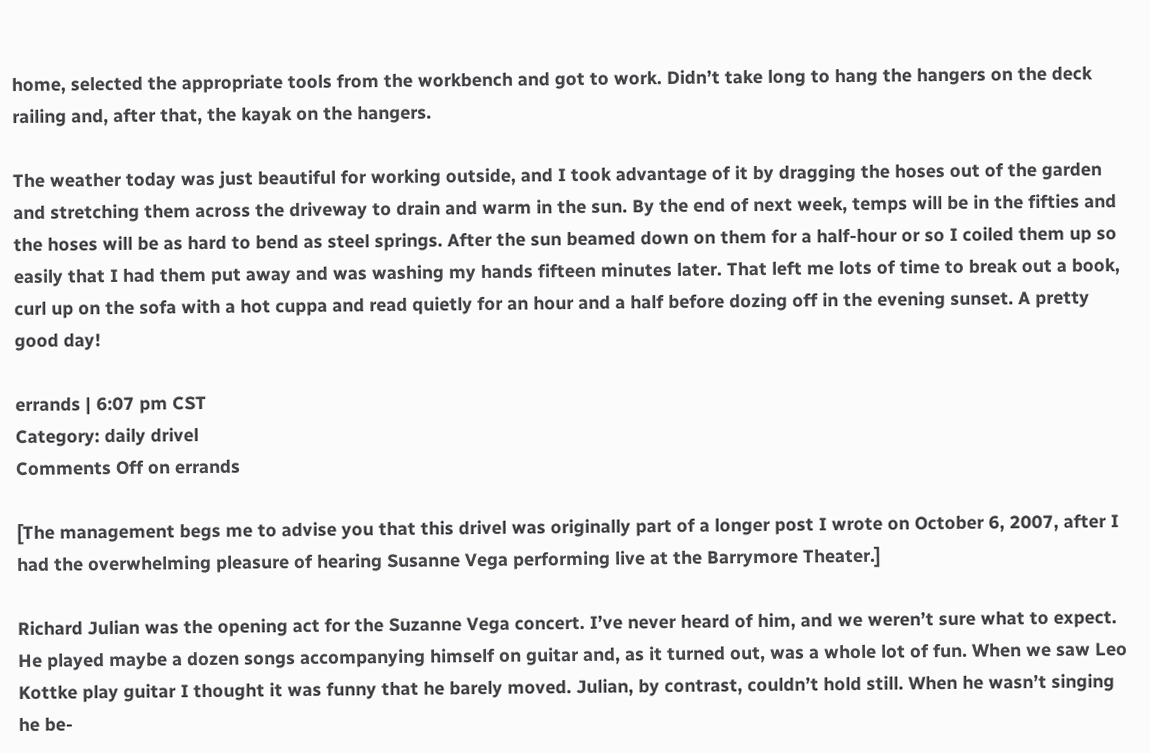home, selected the appropriate tools from the workbench and got to work. Didn’t take long to hang the hangers on the deck railing and, after that, the kayak on the hangers.

The weather today was just beautiful for working outside, and I took advantage of it by dragging the hoses out of the garden and stretching them across the driveway to drain and warm in the sun. By the end of next week, temps will be in the fifties and the hoses will be as hard to bend as steel springs. After the sun beamed down on them for a half-hour or so I coiled them up so easily that I had them put away and was washing my hands fifteen minutes later. That left me lots of time to break out a book, curl up on the sofa with a hot cuppa and read quietly for an hour and a half before dozing off in the evening sunset. A pretty good day!

errands | 6:07 pm CST
Category: daily drivel
Comments Off on errands

[The management begs me to advise you that this drivel was originally part of a longer post I wrote on October 6, 2007, after I had the overwhelming pleasure of hearing Susanne Vega performing live at the Barrymore Theater.]

Richard Julian was the opening act for the Suzanne Vega concert. I’ve never heard of him, and we weren’t sure what to expect. He played maybe a dozen songs accompanying himself on guitar and, as it turned out, was a whole lot of fun. When we saw Leo Kottke play guitar I thought it was funny that he barely moved. Julian, by contrast, couldn’t hold still. When he wasn’t singing he be-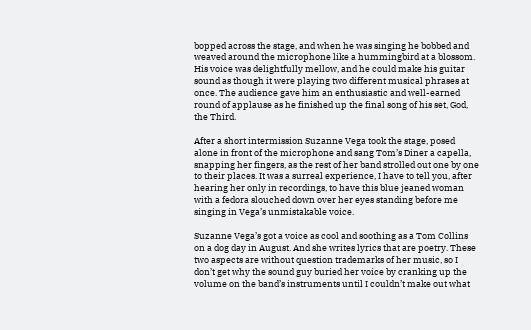bopped across the stage, and when he was singing he bobbed and weaved around the microphone like a hummingbird at a blossom. His voice was delightfully mellow, and he could make his guitar sound as though it were playing two different musical phrases at once. The audience gave him an enthusiastic and well-earned round of applause as he finished up the final song of his set, God, the Third.

After a short intermission Suzanne Vega took the stage, posed alone in front of the microphone and sang Tom’s Diner a capella, snapping her fingers, as the rest of her band strolled out one by one to their places. It was a surreal experience, I have to tell you, after hearing her only in recordings, to have this blue jeaned woman with a fedora slouched down over her eyes standing before me singing in Vega’s unmistakable voice.

Suzanne Vega’s got a voice as cool and soothing as a Tom Collins on a dog day in August. And she writes lyrics that are poetry. These two aspects are without question trademarks of her music, so I don’t get why the sound guy buried her voice by cranking up the volume on the band’s instruments until I couldn’t make out what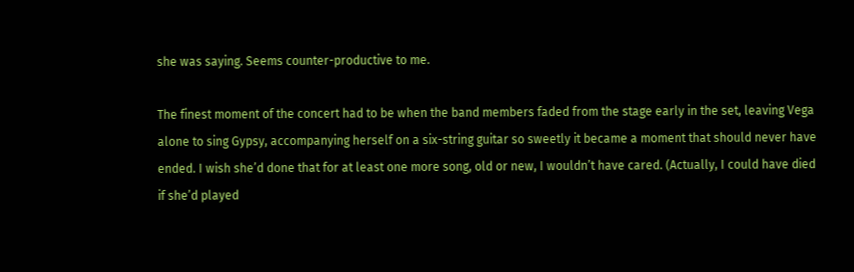she was saying. Seems counter-productive to me.

The finest moment of the concert had to be when the band members faded from the stage early in the set, leaving Vega alone to sing Gypsy, accompanying herself on a six-string guitar so sweetly it became a moment that should never have ended. I wish she’d done that for at least one more song, old or new, I wouldn’t have cared. (Actually, I could have died if she’d played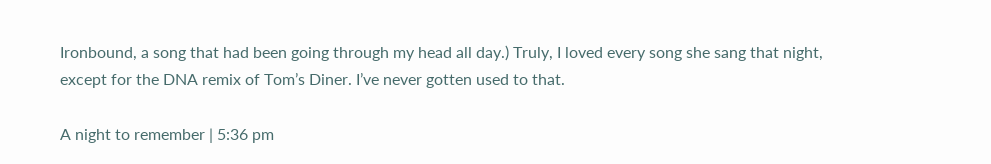Ironbound, a song that had been going through my head all day.) Truly, I loved every song she sang that night, except for the DNA remix of Tom’s Diner. I’ve never gotten used to that.

A night to remember | 5:36 pm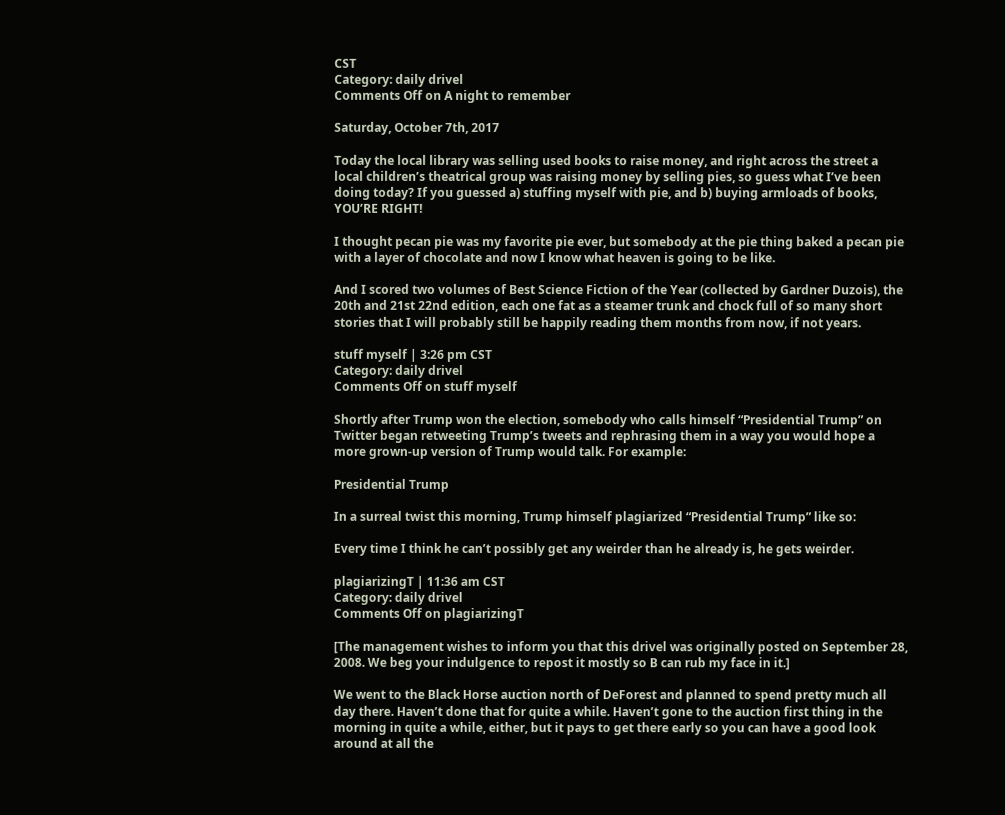CST
Category: daily drivel
Comments Off on A night to remember

Saturday, October 7th, 2017

Today the local library was selling used books to raise money, and right across the street a local children’s theatrical group was raising money by selling pies, so guess what I’ve been doing today? If you guessed a) stuffing myself with pie, and b) buying armloads of books, YOU’RE RIGHT!

I thought pecan pie was my favorite pie ever, but somebody at the pie thing baked a pecan pie with a layer of chocolate and now I know what heaven is going to be like.

And I scored two volumes of Best Science Fiction of the Year (collected by Gardner Duzois), the 20th and 21st 22nd edition, each one fat as a steamer trunk and chock full of so many short stories that I will probably still be happily reading them months from now, if not years.

stuff myself | 3:26 pm CST
Category: daily drivel
Comments Off on stuff myself

Shortly after Trump won the election, somebody who calls himself “Presidential Trump” on Twitter began retweeting Trump’s tweets and rephrasing them in a way you would hope a more grown-up version of Trump would talk. For example:

Presidential Trump

In a surreal twist this morning, Trump himself plagiarized “Presidential Trump” like so:

Every time I think he can’t possibly get any weirder than he already is, he gets weirder.

plagiarizingT | 11:36 am CST
Category: daily drivel
Comments Off on plagiarizingT

[The management wishes to inform you that this drivel was originally posted on September 28, 2008. We beg your indulgence to repost it mostly so B can rub my face in it.]

We went to the Black Horse auction north of DeForest and planned to spend pretty much all day there. Haven’t done that for quite a while. Haven’t gone to the auction first thing in the morning in quite a while, either, but it pays to get there early so you can have a good look around at all the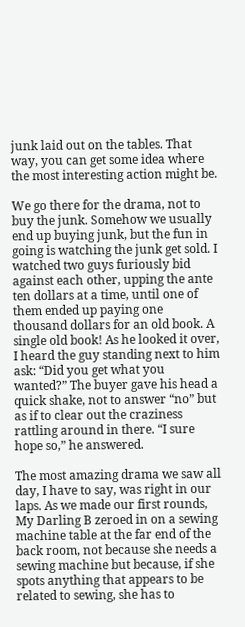junk laid out on the tables. That way, you can get some idea where the most interesting action might be.

We go there for the drama, not to buy the junk. Somehow we usually end up buying junk, but the fun in going is watching the junk get sold. I watched two guys furiously bid against each other, upping the ante ten dollars at a time, until one of them ended up paying one thousand dollars for an old book. A single old book! As he looked it over, I heard the guy standing next to him ask: “Did you get what you wanted?” The buyer gave his head a quick shake, not to answer “no” but as if to clear out the craziness rattling around in there. “I sure hope so,” he answered.

The most amazing drama we saw all day, I have to say, was right in our laps. As we made our first rounds, My Darling B zeroed in on a sewing machine table at the far end of the back room, not because she needs a sewing machine but because, if she spots anything that appears to be related to sewing, she has to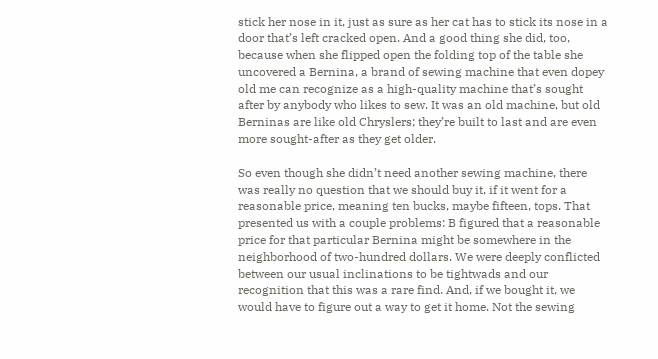stick her nose in it, just as sure as her cat has to stick its nose in a door that’s left cracked open. And a good thing she did, too, because when she flipped open the folding top of the table she uncovered a Bernina, a brand of sewing machine that even dopey old me can recognize as a high-quality machine that’s sought after by anybody who likes to sew. It was an old machine, but old Berninas are like old Chryslers; they’re built to last and are even more sought-after as they get older.

So even though she didn’t need another sewing machine, there was really no question that we should buy it, if it went for a reasonable price, meaning ten bucks, maybe fifteen, tops. That presented us with a couple problems: B figured that a reasonable price for that particular Bernina might be somewhere in the neighborhood of two-hundred dollars. We were deeply conflicted between our usual inclinations to be tightwads and our recognition that this was a rare find. And, if we bought it, we would have to figure out a way to get it home. Not the sewing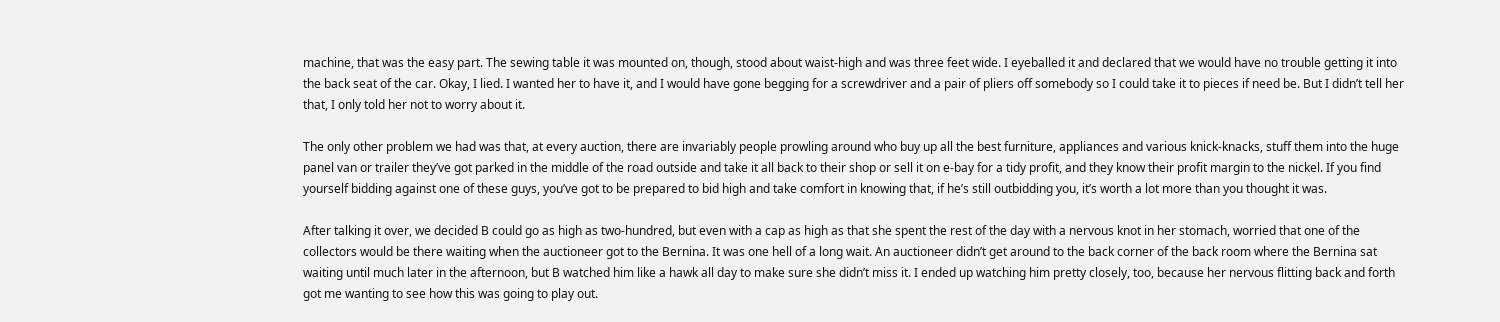machine, that was the easy part. The sewing table it was mounted on, though, stood about waist-high and was three feet wide. I eyeballed it and declared that we would have no trouble getting it into the back seat of the car. Okay, I lied. I wanted her to have it, and I would have gone begging for a screwdriver and a pair of pliers off somebody so I could take it to pieces if need be. But I didn’t tell her that, I only told her not to worry about it.

The only other problem we had was that, at every auction, there are invariably people prowling around who buy up all the best furniture, appliances and various knick-knacks, stuff them into the huge panel van or trailer they’ve got parked in the middle of the road outside and take it all back to their shop or sell it on e-bay for a tidy profit, and they know their profit margin to the nickel. If you find yourself bidding against one of these guys, you’ve got to be prepared to bid high and take comfort in knowing that, if he’s still outbidding you, it’s worth a lot more than you thought it was.

After talking it over, we decided B could go as high as two-hundred, but even with a cap as high as that she spent the rest of the day with a nervous knot in her stomach, worried that one of the collectors would be there waiting when the auctioneer got to the Bernina. It was one hell of a long wait. An auctioneer didn’t get around to the back corner of the back room where the Bernina sat waiting until much later in the afternoon, but B watched him like a hawk all day to make sure she didn’t miss it. I ended up watching him pretty closely, too, because her nervous flitting back and forth got me wanting to see how this was going to play out.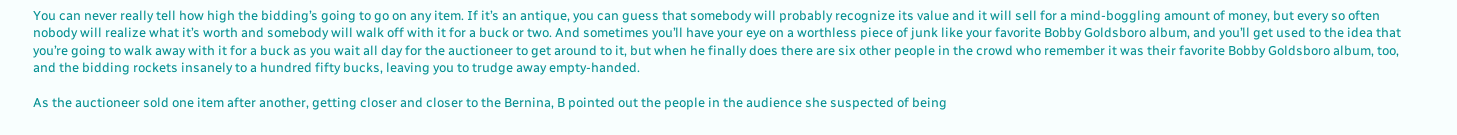You can never really tell how high the bidding’s going to go on any item. If it’s an antique, you can guess that somebody will probably recognize its value and it will sell for a mind-boggling amount of money, but every so often nobody will realize what it’s worth and somebody will walk off with it for a buck or two. And sometimes you’ll have your eye on a worthless piece of junk like your favorite Bobby Goldsboro album, and you’ll get used to the idea that you’re going to walk away with it for a buck as you wait all day for the auctioneer to get around to it, but when he finally does there are six other people in the crowd who remember it was their favorite Bobby Goldsboro album, too, and the bidding rockets insanely to a hundred fifty bucks, leaving you to trudge away empty-handed.

As the auctioneer sold one item after another, getting closer and closer to the Bernina, B pointed out the people in the audience she suspected of being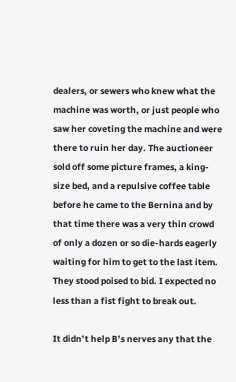dealers, or sewers who knew what the machine was worth, or just people who saw her coveting the machine and were there to ruin her day. The auctioneer sold off some picture frames, a king-size bed, and a repulsive coffee table before he came to the Bernina and by that time there was a very thin crowd of only a dozen or so die-hards eagerly waiting for him to get to the last item. They stood poised to bid. I expected no less than a fist fight to break out.

It didn’t help B’s nerves any that the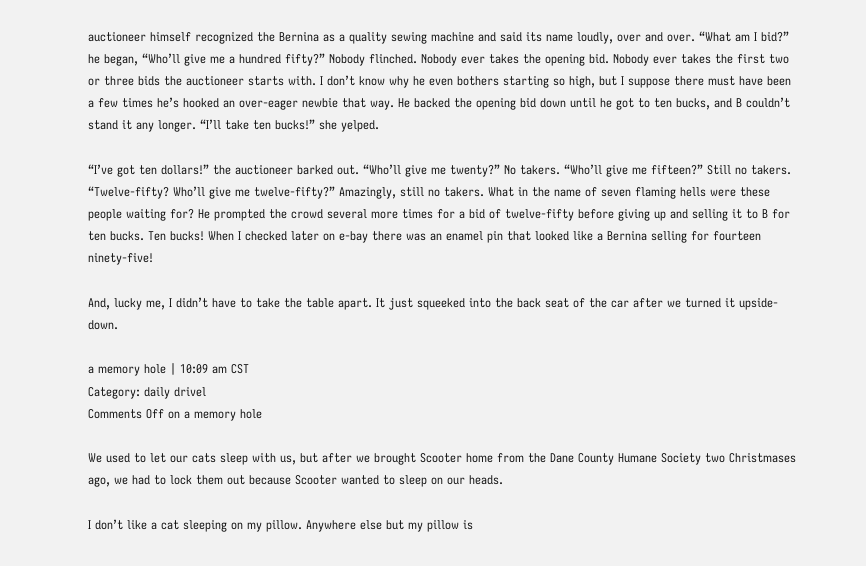auctioneer himself recognized the Bernina as a quality sewing machine and said its name loudly, over and over. “What am I bid?” he began, “Who’ll give me a hundred fifty?” Nobody flinched. Nobody ever takes the opening bid. Nobody ever takes the first two or three bids the auctioneer starts with. I don’t know why he even bothers starting so high, but I suppose there must have been a few times he’s hooked an over-eager newbie that way. He backed the opening bid down until he got to ten bucks, and B couldn’t stand it any longer. “I’ll take ten bucks!” she yelped.

“I’ve got ten dollars!” the auctioneer barked out. “Who’ll give me twenty?” No takers. “Who’ll give me fifteen?” Still no takers. “Twelve-fifty? Who’ll give me twelve-fifty?” Amazingly, still no takers. What in the name of seven flaming hells were these people waiting for? He prompted the crowd several more times for a bid of twelve-fifty before giving up and selling it to B for ten bucks. Ten bucks! When I checked later on e-bay there was an enamel pin that looked like a Bernina selling for fourteen ninety-five!

And, lucky me, I didn’t have to take the table apart. It just squeeked into the back seat of the car after we turned it upside-down.

a memory hole | 10:09 am CST
Category: daily drivel
Comments Off on a memory hole

We used to let our cats sleep with us, but after we brought Scooter home from the Dane County Humane Society two Christmases ago, we had to lock them out because Scooter wanted to sleep on our heads.

I don’t like a cat sleeping on my pillow. Anywhere else but my pillow is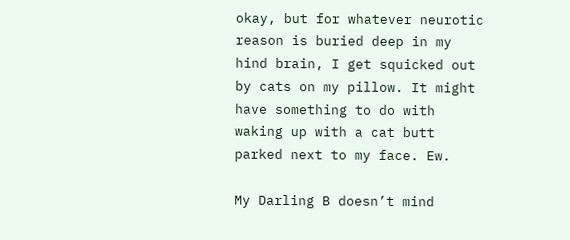okay, but for whatever neurotic reason is buried deep in my hind brain, I get squicked out by cats on my pillow. It might have something to do with waking up with a cat butt parked next to my face. Ew.

My Darling B doesn’t mind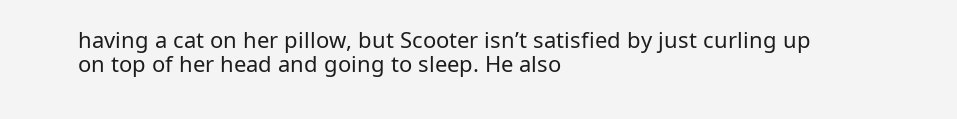having a cat on her pillow, but Scooter isn’t satisfied by just curling up on top of her head and going to sleep. He also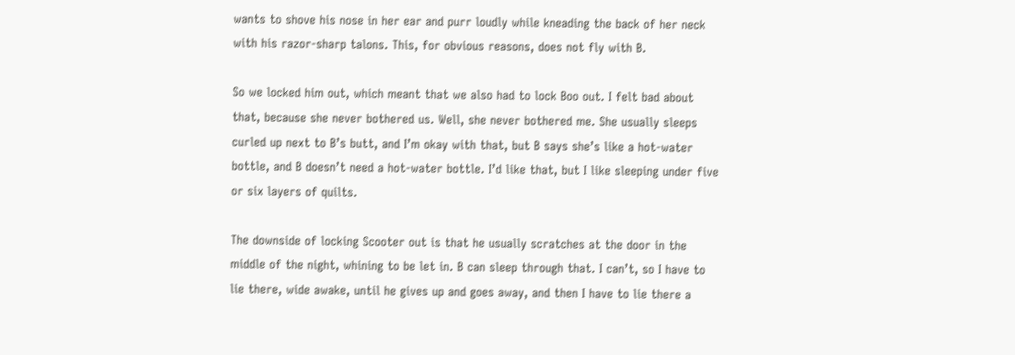wants to shove his nose in her ear and purr loudly while kneading the back of her neck with his razor-sharp talons. This, for obvious reasons, does not fly with B.

So we locked him out, which meant that we also had to lock Boo out. I felt bad about that, because she never bothered us. Well, she never bothered me. She usually sleeps curled up next to B’s butt, and I’m okay with that, but B says she’s like a hot-water bottle, and B doesn’t need a hot-water bottle. I’d like that, but I like sleeping under five or six layers of quilts.

The downside of locking Scooter out is that he usually scratches at the door in the middle of the night, whining to be let in. B can sleep through that. I can’t, so I have to lie there, wide awake, until he gives up and goes away, and then I have to lie there a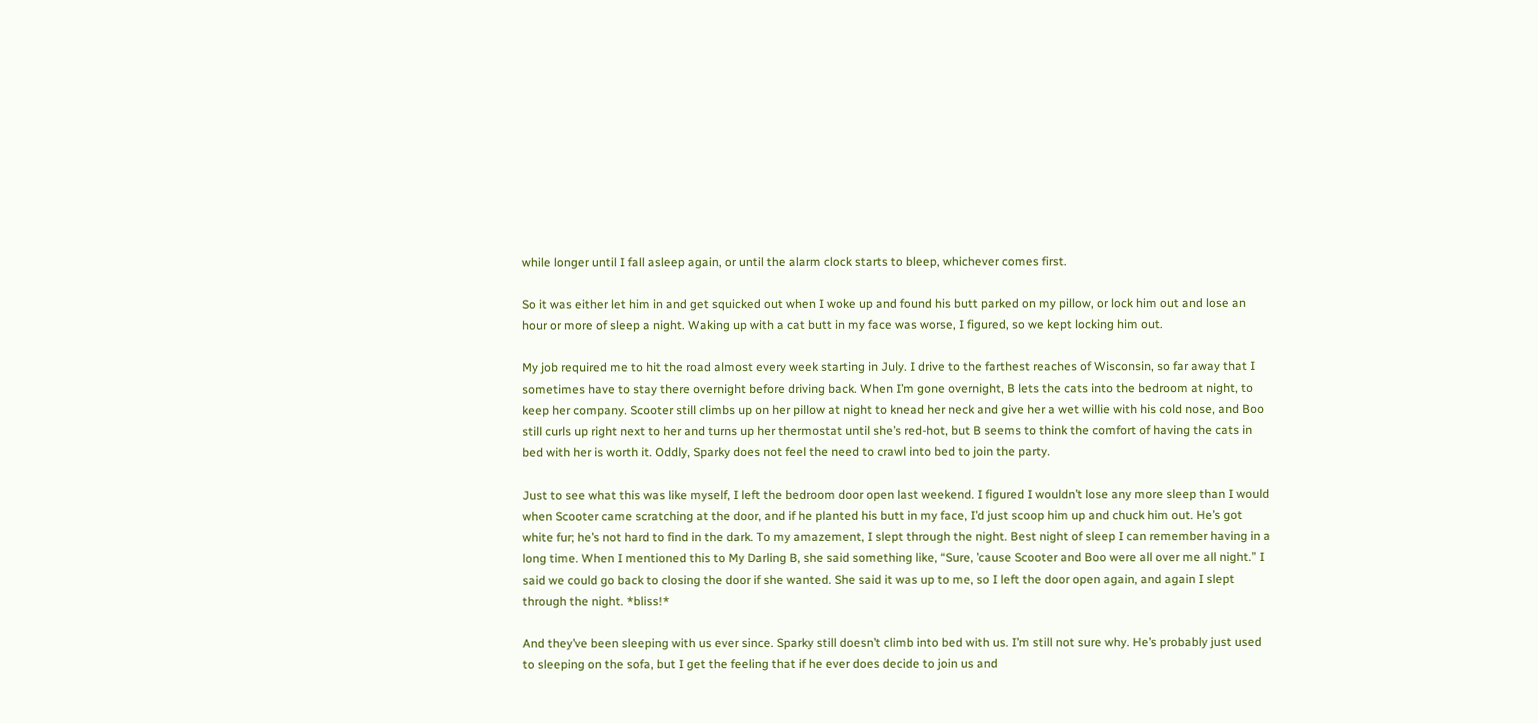while longer until I fall asleep again, or until the alarm clock starts to bleep, whichever comes first.

So it was either let him in and get squicked out when I woke up and found his butt parked on my pillow, or lock him out and lose an hour or more of sleep a night. Waking up with a cat butt in my face was worse, I figured, so we kept locking him out.

My job required me to hit the road almost every week starting in July. I drive to the farthest reaches of Wisconsin, so far away that I sometimes have to stay there overnight before driving back. When I’m gone overnight, B lets the cats into the bedroom at night, to keep her company. Scooter still climbs up on her pillow at night to knead her neck and give her a wet willie with his cold nose, and Boo still curls up right next to her and turns up her thermostat until she’s red-hot, but B seems to think the comfort of having the cats in bed with her is worth it. Oddly, Sparky does not feel the need to crawl into bed to join the party.

Just to see what this was like myself, I left the bedroom door open last weekend. I figured I wouldn’t lose any more sleep than I would when Scooter came scratching at the door, and if he planted his butt in my face, I’d just scoop him up and chuck him out. He’s got white fur; he’s not hard to find in the dark. To my amazement, I slept through the night. Best night of sleep I can remember having in a long time. When I mentioned this to My Darling B, she said something like, “Sure, ’cause Scooter and Boo were all over me all night.” I said we could go back to closing the door if she wanted. She said it was up to me, so I left the door open again, and again I slept through the night. *bliss!*

And they’ve been sleeping with us ever since. Sparky still doesn’t climb into bed with us. I’m still not sure why. He’s probably just used to sleeping on the sofa, but I get the feeling that if he ever does decide to join us and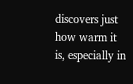discovers just how warm it is, especially in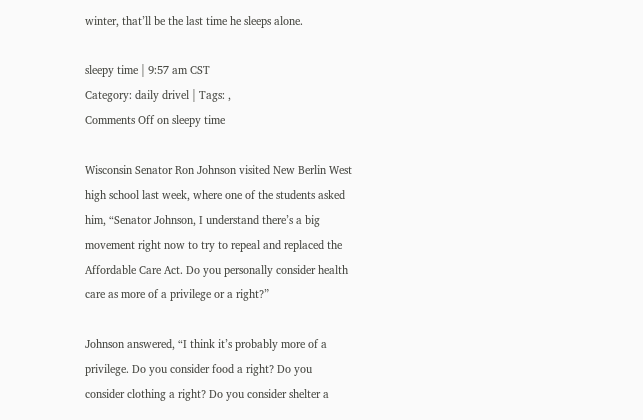winter, that’ll be the last time he sleeps alone.

sleepy time | 9:57 am CST
Category: daily drivel | Tags: ,
Comments Off on sleepy time

Wisconsin Senator Ron Johnson visited New Berlin West high school last week, where one of the students asked him, “Senator Johnson, I understand there’s a big movement right now to try to repeal and replaced the Affordable Care Act. Do you personally consider health care as more of a privilege or a right?”

Johnson answered, “I think it’s probably more of a privilege. Do you consider food a right? Do you consider clothing a right? Do you consider shelter a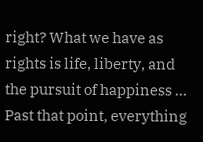right? What we have as rights is life, liberty, and the pursuit of happiness … Past that point, everything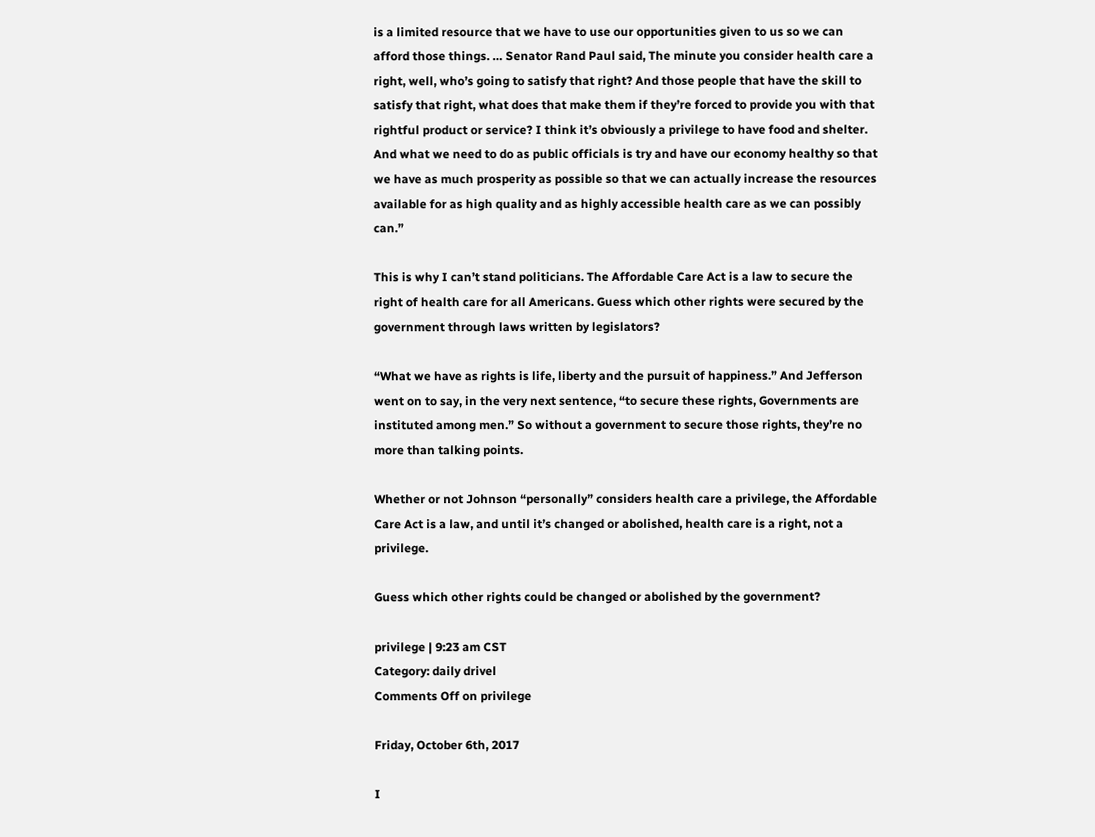is a limited resource that we have to use our opportunities given to us so we can afford those things. … Senator Rand Paul said, The minute you consider health care a right, well, who’s going to satisfy that right? And those people that have the skill to satisfy that right, what does that make them if they’re forced to provide you with that rightful product or service? I think it’s obviously a privilege to have food and shelter. And what we need to do as public officials is try and have our economy healthy so that we have as much prosperity as possible so that we can actually increase the resources available for as high quality and as highly accessible health care as we can possibly can.”

This is why I can’t stand politicians. The Affordable Care Act is a law to secure the right of health care for all Americans. Guess which other rights were secured by the government through laws written by legislators?

“What we have as rights is life, liberty and the pursuit of happiness.” And Jefferson went on to say, in the very next sentence, “to secure these rights, Governments are instituted among men.” So without a government to secure those rights, they’re no more than talking points.

Whether or not Johnson “personally” considers health care a privilege, the Affordable Care Act is a law, and until it’s changed or abolished, health care is a right, not a privilege.

Guess which other rights could be changed or abolished by the government?

privilege | 9:23 am CST
Category: daily drivel
Comments Off on privilege

Friday, October 6th, 2017

I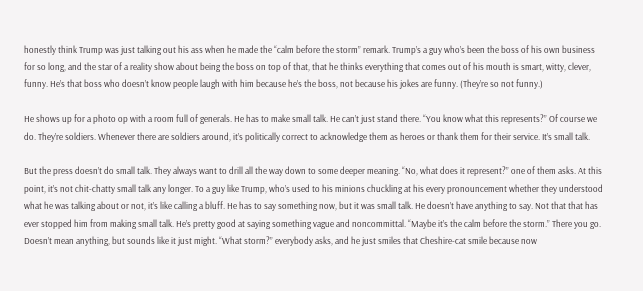honestly think Trump was just talking out his ass when he made the “calm before the storm” remark. Trump’s a guy who’s been the boss of his own business for so long, and the star of a reality show about being the boss on top of that, that he thinks everything that comes out of his mouth is smart, witty, clever, funny. He’s that boss who doesn’t know people laugh with him because he’s the boss, not because his jokes are funny. (They’re so not funny.)

He shows up for a photo op with a room full of generals. He has to make small talk. He can’t just stand there. “You know what this represents?” Of course we do. They’re soldiers. Whenever there are soldiers around, it’s politically correct to acknowledge them as heroes or thank them for their service. It’s small talk.

But the press doesn’t do small talk. They always want to drill all the way down to some deeper meaning. “No, what does it represent?” one of them asks. At this point, it’s not chit-chatty small talk any longer. To a guy like Trump, who’s used to his minions chuckling at his every pronouncement whether they understood what he was talking about or not, it’s like calling a bluff. He has to say something now, but it was small talk. He doesn’t have anything to say. Not that that has ever stopped him from making small talk. He’s pretty good at saying something vague and noncommittal. “Maybe it’s the calm before the storm.” There you go. Doesn’t mean anything, but sounds like it just might. “What storm?” everybody asks, and he just smiles that Cheshire-cat smile because now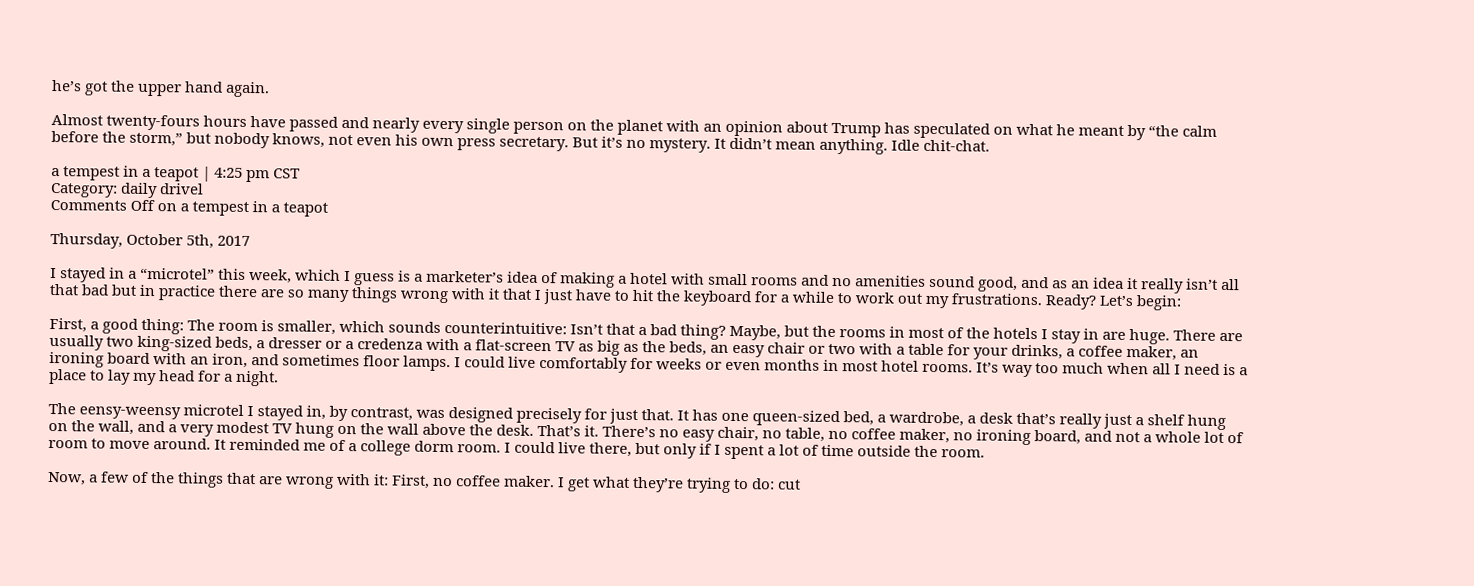he’s got the upper hand again.

Almost twenty-fours hours have passed and nearly every single person on the planet with an opinion about Trump has speculated on what he meant by “the calm before the storm,” but nobody knows, not even his own press secretary. But it’s no mystery. It didn’t mean anything. Idle chit-chat.

a tempest in a teapot | 4:25 pm CST
Category: daily drivel
Comments Off on a tempest in a teapot

Thursday, October 5th, 2017

I stayed in a “microtel” this week, which I guess is a marketer’s idea of making a hotel with small rooms and no amenities sound good, and as an idea it really isn’t all that bad but in practice there are so many things wrong with it that I just have to hit the keyboard for a while to work out my frustrations. Ready? Let’s begin:

First, a good thing: The room is smaller, which sounds counterintuitive: Isn’t that a bad thing? Maybe, but the rooms in most of the hotels I stay in are huge. There are usually two king-sized beds, a dresser or a credenza with a flat-screen TV as big as the beds, an easy chair or two with a table for your drinks, a coffee maker, an ironing board with an iron, and sometimes floor lamps. I could live comfortably for weeks or even months in most hotel rooms. It’s way too much when all I need is a place to lay my head for a night.

The eensy-weensy microtel I stayed in, by contrast, was designed precisely for just that. It has one queen-sized bed, a wardrobe, a desk that’s really just a shelf hung on the wall, and a very modest TV hung on the wall above the desk. That’s it. There’s no easy chair, no table, no coffee maker, no ironing board, and not a whole lot of room to move around. It reminded me of a college dorm room. I could live there, but only if I spent a lot of time outside the room.

Now, a few of the things that are wrong with it: First, no coffee maker. I get what they’re trying to do: cut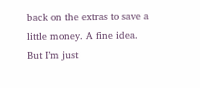back on the extras to save a little money. A fine idea. But I’m just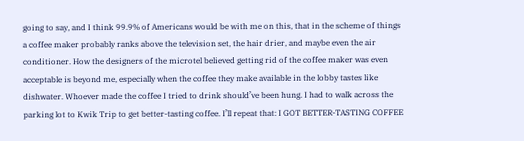going to say, and I think 99.9% of Americans would be with me on this, that in the scheme of things a coffee maker probably ranks above the television set, the hair drier, and maybe even the air conditioner. How the designers of the microtel believed getting rid of the coffee maker was even acceptable is beyond me, especially when the coffee they make available in the lobby tastes like dishwater. Whoever made the coffee I tried to drink should’ve been hung. I had to walk across the parking lot to Kwik Trip to get better-tasting coffee. I’ll repeat that: I GOT BETTER-TASTING COFFEE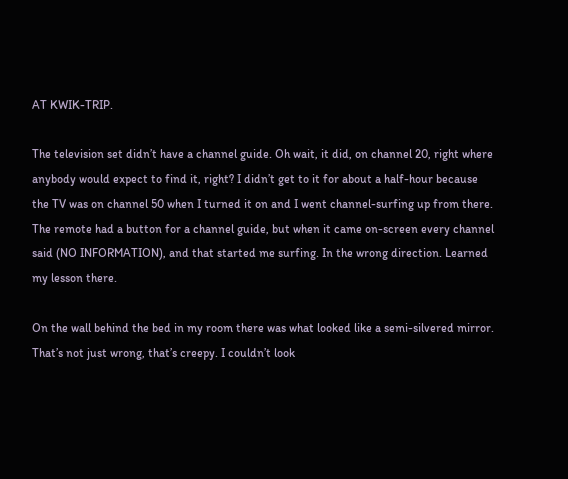AT KWIK-TRIP.

The television set didn’t have a channel guide. Oh wait, it did, on channel 20, right where anybody would expect to find it, right? I didn’t get to it for about a half-hour because the TV was on channel 50 when I turned it on and I went channel-surfing up from there. The remote had a button for a channel guide, but when it came on-screen every channel said (NO INFORMATION), and that started me surfing. In the wrong direction. Learned my lesson there.

On the wall behind the bed in my room there was what looked like a semi-silvered mirror. That’s not just wrong, that’s creepy. I couldn’t look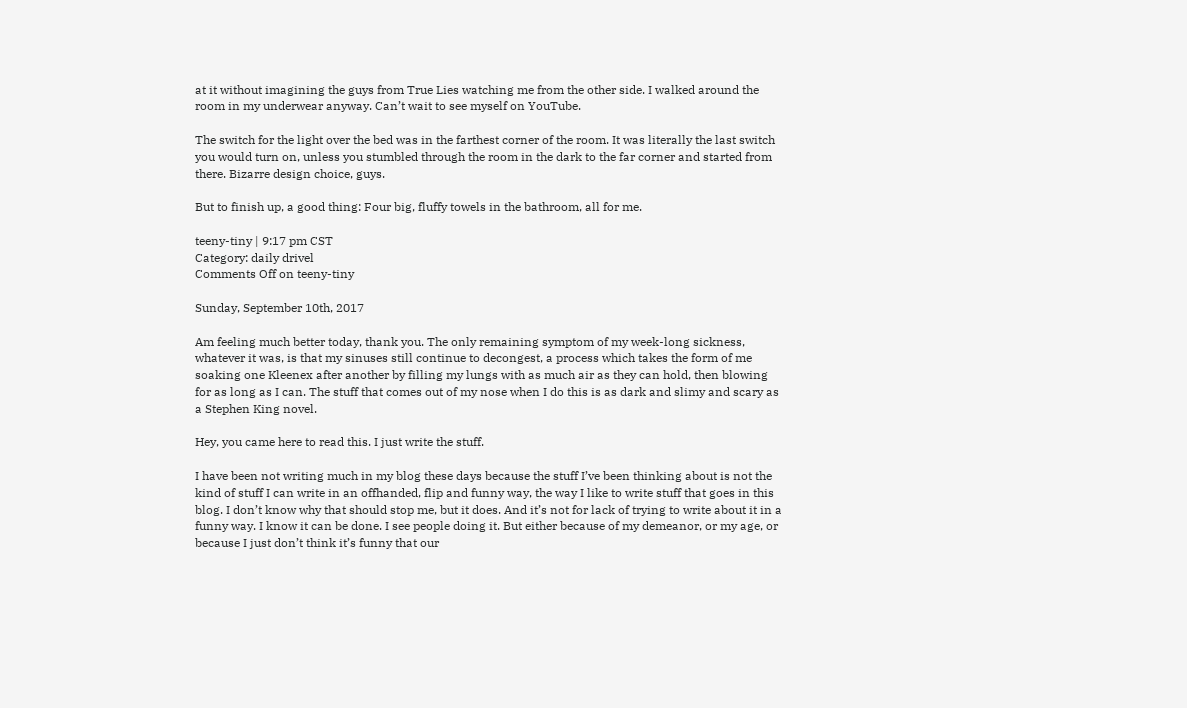at it without imagining the guys from True Lies watching me from the other side. I walked around the room in my underwear anyway. Can’t wait to see myself on YouTube.

The switch for the light over the bed was in the farthest corner of the room. It was literally the last switch you would turn on, unless you stumbled through the room in the dark to the far corner and started from there. Bizarre design choice, guys.

But to finish up, a good thing: Four big, fluffy towels in the bathroom, all for me.

teeny-tiny | 9:17 pm CST
Category: daily drivel
Comments Off on teeny-tiny

Sunday, September 10th, 2017

Am feeling much better today, thank you. The only remaining symptom of my week-long sickness, whatever it was, is that my sinuses still continue to decongest, a process which takes the form of me soaking one Kleenex after another by filling my lungs with as much air as they can hold, then blowing for as long as I can. The stuff that comes out of my nose when I do this is as dark and slimy and scary as a Stephen King novel.

Hey, you came here to read this. I just write the stuff.

I have been not writing much in my blog these days because the stuff I’ve been thinking about is not the kind of stuff I can write in an offhanded, flip and funny way, the way I like to write stuff that goes in this blog. I don’t know why that should stop me, but it does. And it’s not for lack of trying to write about it in a funny way. I know it can be done. I see people doing it. But either because of my demeanor, or my age, or because I just don’t think it’s funny that our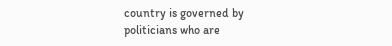country is governed by politicians who are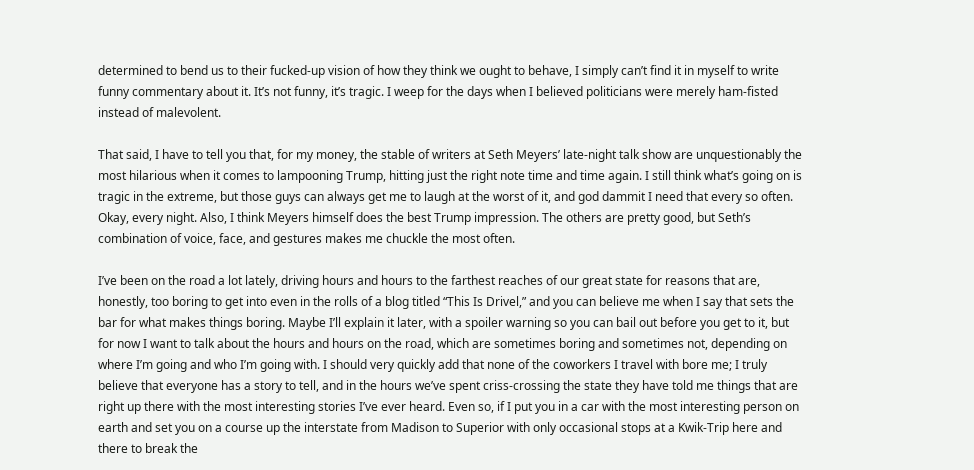determined to bend us to their fucked-up vision of how they think we ought to behave, I simply can’t find it in myself to write funny commentary about it. It’s not funny, it’s tragic. I weep for the days when I believed politicians were merely ham-fisted instead of malevolent.

That said, I have to tell you that, for my money, the stable of writers at Seth Meyers’ late-night talk show are unquestionably the most hilarious when it comes to lampooning Trump, hitting just the right note time and time again. I still think what’s going on is tragic in the extreme, but those guys can always get me to laugh at the worst of it, and god dammit I need that every so often. Okay, every night. Also, I think Meyers himself does the best Trump impression. The others are pretty good, but Seth’s combination of voice, face, and gestures makes me chuckle the most often.

I’ve been on the road a lot lately, driving hours and hours to the farthest reaches of our great state for reasons that are, honestly, too boring to get into even in the rolls of a blog titled “This Is Drivel,” and you can believe me when I say that sets the bar for what makes things boring. Maybe I’ll explain it later, with a spoiler warning so you can bail out before you get to it, but for now I want to talk about the hours and hours on the road, which are sometimes boring and sometimes not, depending on where I’m going and who I’m going with. I should very quickly add that none of the coworkers I travel with bore me; I truly believe that everyone has a story to tell, and in the hours we’ve spent criss-crossing the state they have told me things that are right up there with the most interesting stories I’ve ever heard. Even so, if I put you in a car with the most interesting person on earth and set you on a course up the interstate from Madison to Superior with only occasional stops at a Kwik-Trip here and there to break the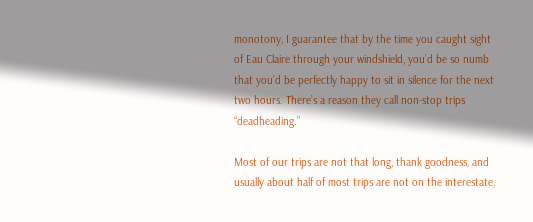monotony, I guarantee that by the time you caught sight of Eau Claire through your windshield, you’d be so numb that you’d be perfectly happy to sit in silence for the next two hours. There’s a reason they call non-stop trips “deadheading.”

Most of our trips are not that long, thank goodness, and usually about half of most trips are not on the interestate,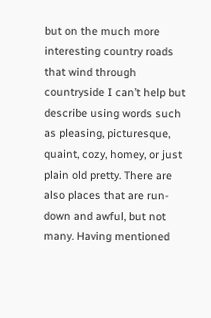but on the much more interesting country roads that wind through countryside I can’t help but describe using words such as pleasing, picturesque, quaint, cozy, homey, or just plain old pretty. There are also places that are run-down and awful, but not many. Having mentioned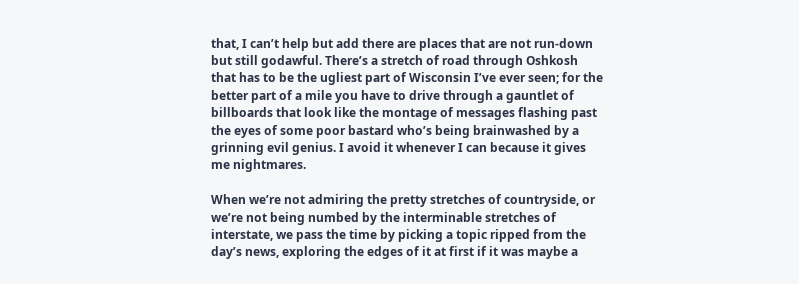that, I can’t help but add there are places that are not run-down but still godawful. There’s a stretch of road through Oshkosh that has to be the ugliest part of Wisconsin I’ve ever seen; for the better part of a mile you have to drive through a gauntlet of billboards that look like the montage of messages flashing past the eyes of some poor bastard who’s being brainwashed by a grinning evil genius. I avoid it whenever I can because it gives me nightmares.

When we’re not admiring the pretty stretches of countryside, or we’re not being numbed by the interminable stretches of interstate, we pass the time by picking a topic ripped from the day’s news, exploring the edges of it at first if it was maybe a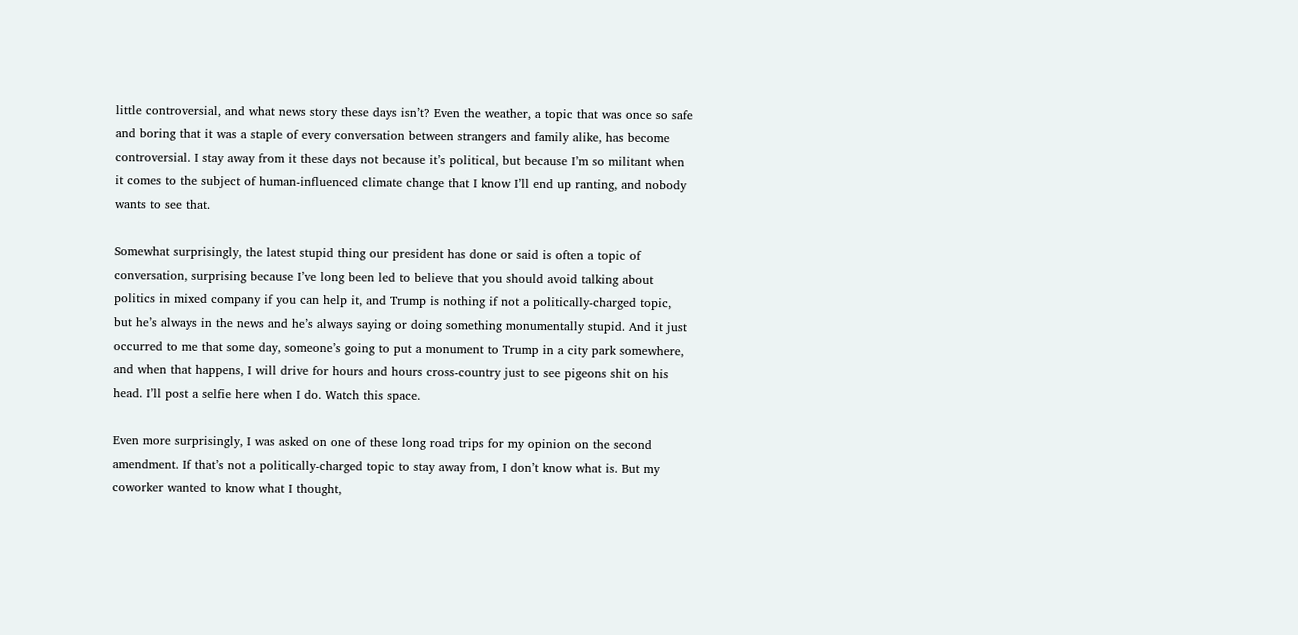little controversial, and what news story these days isn’t? Even the weather, a topic that was once so safe and boring that it was a staple of every conversation between strangers and family alike, has become controversial. I stay away from it these days not because it’s political, but because I’m so militant when it comes to the subject of human-influenced climate change that I know I’ll end up ranting, and nobody wants to see that.

Somewhat surprisingly, the latest stupid thing our president has done or said is often a topic of conversation, surprising because I’ve long been led to believe that you should avoid talking about politics in mixed company if you can help it, and Trump is nothing if not a politically-charged topic, but he’s always in the news and he’s always saying or doing something monumentally stupid. And it just occurred to me that some day, someone’s going to put a monument to Trump in a city park somewhere, and when that happens, I will drive for hours and hours cross-country just to see pigeons shit on his head. I’ll post a selfie here when I do. Watch this space.

Even more surprisingly, I was asked on one of these long road trips for my opinion on the second amendment. If that’s not a politically-charged topic to stay away from, I don’t know what is. But my coworker wanted to know what I thought,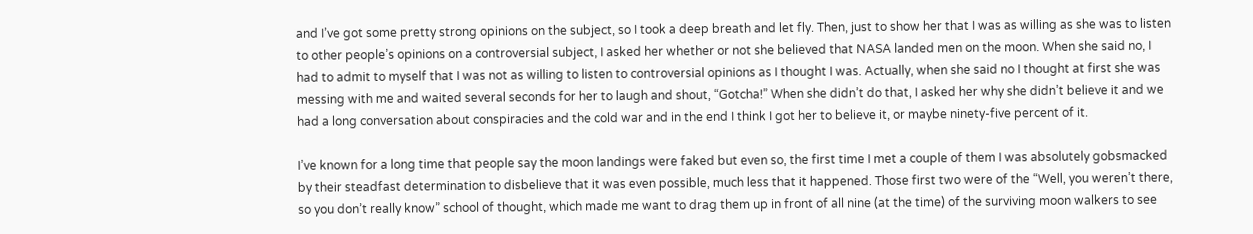and I’ve got some pretty strong opinions on the subject, so I took a deep breath and let fly. Then, just to show her that I was as willing as she was to listen to other people’s opinions on a controversial subject, I asked her whether or not she believed that NASA landed men on the moon. When she said no, I had to admit to myself that I was not as willing to listen to controversial opinions as I thought I was. Actually, when she said no I thought at first she was messing with me and waited several seconds for her to laugh and shout, “Gotcha!” When she didn’t do that, I asked her why she didn’t believe it and we had a long conversation about conspiracies and the cold war and in the end I think I got her to believe it, or maybe ninety-five percent of it.

I’ve known for a long time that people say the moon landings were faked but even so, the first time I met a couple of them I was absolutely gobsmacked by their steadfast determination to disbelieve that it was even possible, much less that it happened. Those first two were of the “Well, you weren’t there, so you don’t really know” school of thought, which made me want to drag them up in front of all nine (at the time) of the surviving moon walkers to see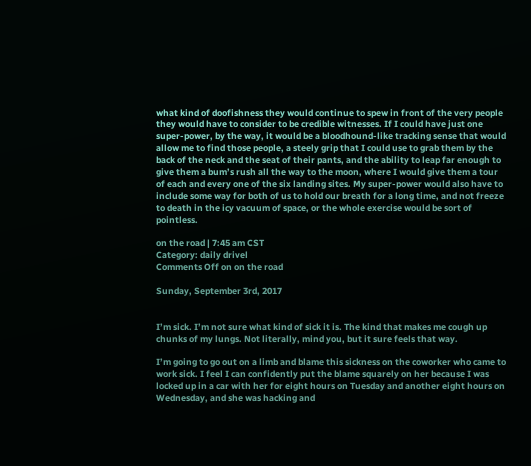what kind of doofishness they would continue to spew in front of the very people they would have to consider to be credible witnesses. If I could have just one super-power, by the way, it would be a bloodhound-like tracking sense that would allow me to find those people, a steely grip that I could use to grab them by the back of the neck and the seat of their pants, and the ability to leap far enough to give them a bum’s rush all the way to the moon, where I would give them a tour of each and every one of the six landing sites. My super-power would also have to include some way for both of us to hold our breath for a long time, and not freeze to death in the icy vacuum of space, or the whole exercise would be sort of pointless.

on the road | 7:45 am CST
Category: daily drivel
Comments Off on on the road

Sunday, September 3rd, 2017


I’m sick. I’m not sure what kind of sick it is. The kind that makes me cough up chunks of my lungs. Not literally, mind you, but it sure feels that way.

I’m going to go out on a limb and blame this sickness on the coworker who came to work sick. I feel I can confidently put the blame squarely on her because I was locked up in a car with her for eight hours on Tuesday and another eight hours on Wednesday, and she was hacking and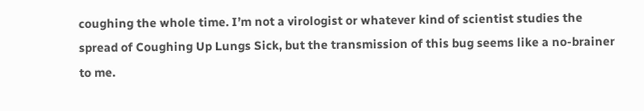coughing the whole time. I’m not a virologist or whatever kind of scientist studies the spread of Coughing Up Lungs Sick, but the transmission of this bug seems like a no-brainer to me.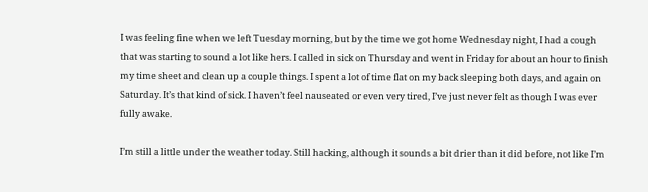I was feeling fine when we left Tuesday morning, but by the time we got home Wednesday night, I had a cough that was starting to sound a lot like hers. I called in sick on Thursday and went in Friday for about an hour to finish my time sheet and clean up a couple things. I spent a lot of time flat on my back sleeping both days, and again on Saturday. It’s that kind of sick. I haven’t feel nauseated or even very tired, I’ve just never felt as though I was ever fully awake.

I’m still a little under the weather today. Still hacking, although it sounds a bit drier than it did before, not like I’m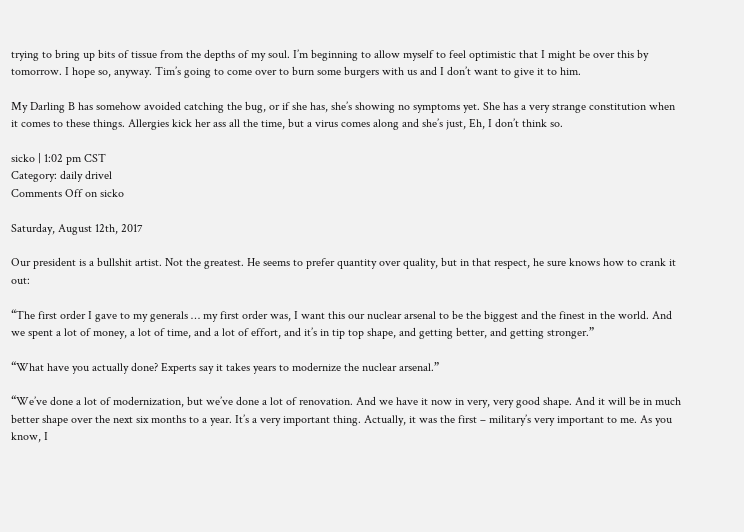trying to bring up bits of tissue from the depths of my soul. I’m beginning to allow myself to feel optimistic that I might be over this by tomorrow. I hope so, anyway. Tim’s going to come over to burn some burgers with us and I don’t want to give it to him.

My Darling B has somehow avoided catching the bug, or if she has, she’s showing no symptoms yet. She has a very strange constitution when it comes to these things. Allergies kick her ass all the time, but a virus comes along and she’s just, Eh, I don’t think so.

sicko | 1:02 pm CST
Category: daily drivel
Comments Off on sicko

Saturday, August 12th, 2017

Our president is a bullshit artist. Not the greatest. He seems to prefer quantity over quality, but in that respect, he sure knows how to crank it out:

“The first order I gave to my generals … my first order was, I want this our nuclear arsenal to be the biggest and the finest in the world. And we spent a lot of money, a lot of time, and a lot of effort, and it’s in tip top shape, and getting better, and getting stronger.”

“What have you actually done? Experts say it takes years to modernize the nuclear arsenal.”

“We’ve done a lot of modernization, but we’ve done a lot of renovation. And we have it now in very, very good shape. And it will be in much better shape over the next six months to a year. It’s a very important thing. Actually, it was the first – military’s very important to me. As you know, I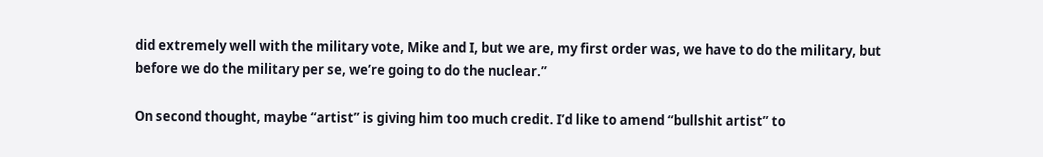did extremely well with the military vote, Mike and I, but we are, my first order was, we have to do the military, but before we do the military per se, we’re going to do the nuclear.”

On second thought, maybe “artist” is giving him too much credit. I’d like to amend “bullshit artist” to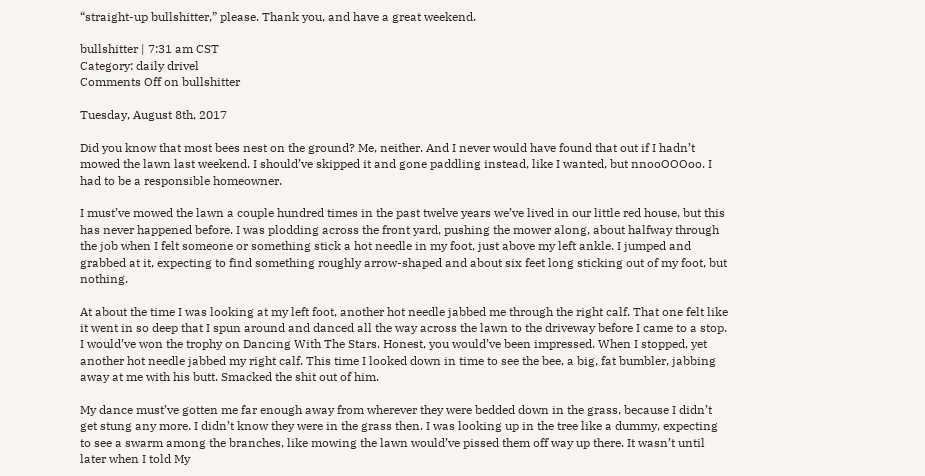“straight-up bullshitter,” please. Thank you, and have a great weekend.

bullshitter | 7:31 am CST
Category: daily drivel
Comments Off on bullshitter

Tuesday, August 8th, 2017

Did you know that most bees nest on the ground? Me, neither. And I never would have found that out if I hadn’t mowed the lawn last weekend. I should’ve skipped it and gone paddling instead, like I wanted, but nnooOOOoo. I had to be a responsible homeowner.

I must’ve mowed the lawn a couple hundred times in the past twelve years we’ve lived in our little red house, but this has never happened before. I was plodding across the front yard, pushing the mower along, about halfway through the job when I felt someone or something stick a hot needle in my foot, just above my left ankle. I jumped and grabbed at it, expecting to find something roughly arrow-shaped and about six feet long sticking out of my foot, but nothing.

At about the time I was looking at my left foot, another hot needle jabbed me through the right calf. That one felt like it went in so deep that I spun around and danced all the way across the lawn to the driveway before I came to a stop. I would’ve won the trophy on Dancing With The Stars. Honest, you would’ve been impressed. When I stopped, yet another hot needle jabbed my right calf. This time I looked down in time to see the bee, a big, fat bumbler, jabbing away at me with his butt. Smacked the shit out of him.

My dance must’ve gotten me far enough away from wherever they were bedded down in the grass, because I didn’t get stung any more. I didn’t know they were in the grass then. I was looking up in the tree like a dummy, expecting to see a swarm among the branches, like mowing the lawn would’ve pissed them off way up there. It wasn’t until later when I told My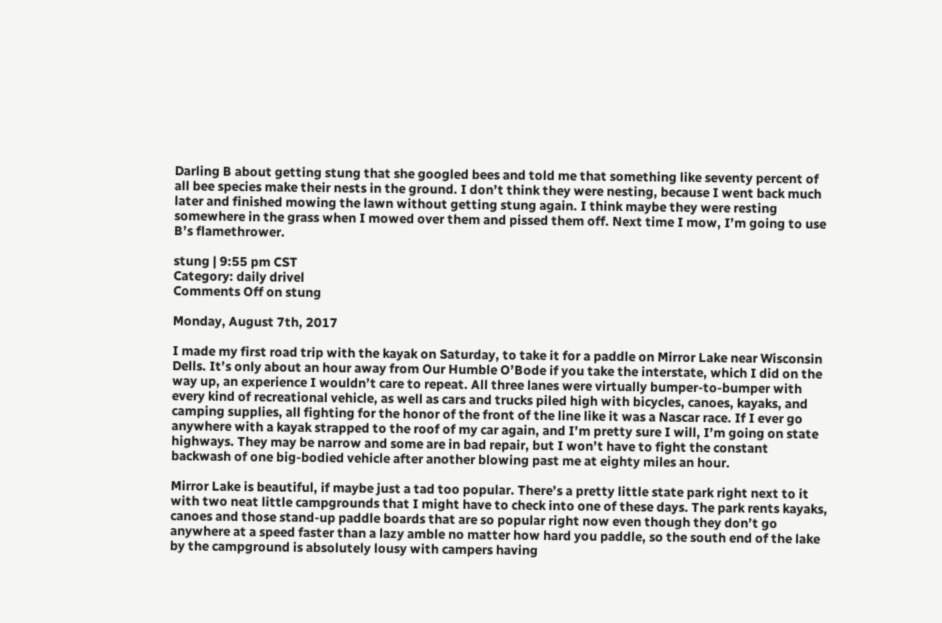Darling B about getting stung that she googled bees and told me that something like seventy percent of all bee species make their nests in the ground. I don’t think they were nesting, because I went back much later and finished mowing the lawn without getting stung again. I think maybe they were resting somewhere in the grass when I mowed over them and pissed them off. Next time I mow, I’m going to use B’s flamethrower.

stung | 9:55 pm CST
Category: daily drivel
Comments Off on stung

Monday, August 7th, 2017

I made my first road trip with the kayak on Saturday, to take it for a paddle on Mirror Lake near Wisconsin Dells. It’s only about an hour away from Our Humble O’Bode if you take the interstate, which I did on the way up, an experience I wouldn’t care to repeat. All three lanes were virtually bumper-to-bumper with every kind of recreational vehicle, as well as cars and trucks piled high with bicycles, canoes, kayaks, and camping supplies, all fighting for the honor of the front of the line like it was a Nascar race. If I ever go anywhere with a kayak strapped to the roof of my car again, and I’m pretty sure I will, I’m going on state highways. They may be narrow and some are in bad repair, but I won’t have to fight the constant backwash of one big-bodied vehicle after another blowing past me at eighty miles an hour.

Mirror Lake is beautiful, if maybe just a tad too popular. There’s a pretty little state park right next to it with two neat little campgrounds that I might have to check into one of these days. The park rents kayaks, canoes and those stand-up paddle boards that are so popular right now even though they don’t go anywhere at a speed faster than a lazy amble no matter how hard you paddle, so the south end of the lake by the campground is absolutely lousy with campers having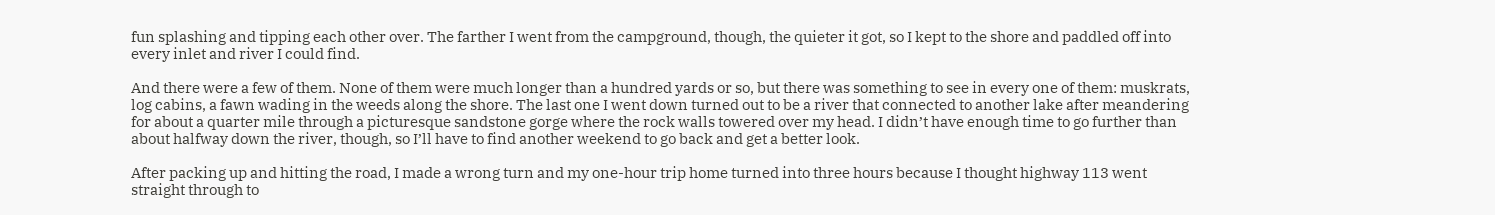fun splashing and tipping each other over. The farther I went from the campground, though, the quieter it got, so I kept to the shore and paddled off into every inlet and river I could find.

And there were a few of them. None of them were much longer than a hundred yards or so, but there was something to see in every one of them: muskrats, log cabins, a fawn wading in the weeds along the shore. The last one I went down turned out to be a river that connected to another lake after meandering for about a quarter mile through a picturesque sandstone gorge where the rock walls towered over my head. I didn’t have enough time to go further than about halfway down the river, though, so I’ll have to find another weekend to go back and get a better look.

After packing up and hitting the road, I made a wrong turn and my one-hour trip home turned into three hours because I thought highway 113 went straight through to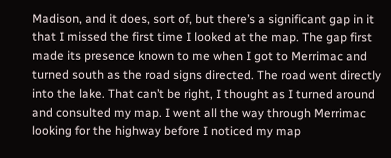Madison, and it does, sort of, but there’s a significant gap in it that I missed the first time I looked at the map. The gap first made its presence known to me when I got to Merrimac and turned south as the road signs directed. The road went directly into the lake. That can’t be right, I thought as I turned around and consulted my map. I went all the way through Merrimac looking for the highway before I noticed my map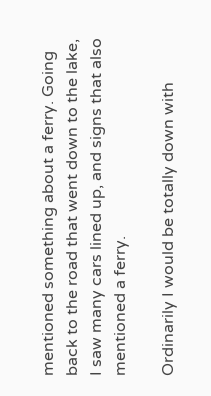mentioned something about a ferry. Going back to the road that went down to the lake, I saw many cars lined up, and signs that also mentioned a ferry.

Ordinarily I would be totally down with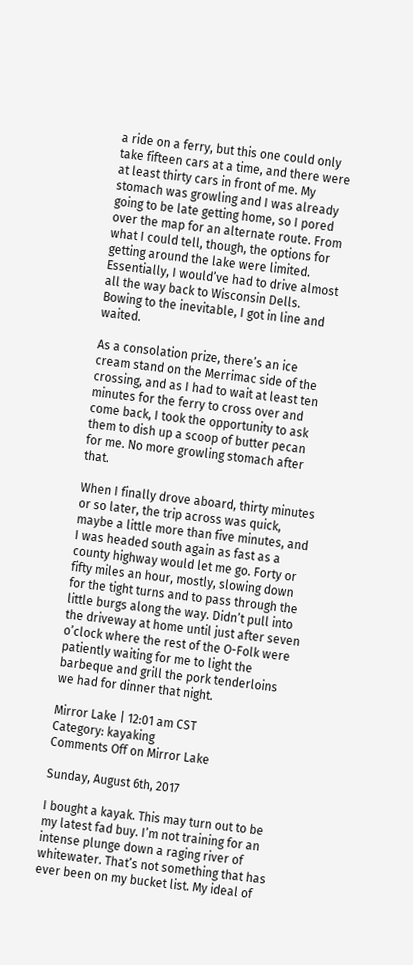a ride on a ferry, but this one could only take fifteen cars at a time, and there were at least thirty cars in front of me. My stomach was growling and I was already going to be late getting home, so I pored over the map for an alternate route. From what I could tell, though, the options for getting around the lake were limited. Essentially, I would’ve had to drive almost all the way back to Wisconsin Dells. Bowing to the inevitable, I got in line and waited.

As a consolation prize, there’s an ice cream stand on the Merrimac side of the crossing, and as I had to wait at least ten minutes for the ferry to cross over and come back, I took the opportunity to ask them to dish up a scoop of butter pecan for me. No more growling stomach after that.

When I finally drove aboard, thirty minutes or so later, the trip across was quick, maybe a little more than five minutes, and I was headed south again as fast as a county highway would let me go. Forty or fifty miles an hour, mostly, slowing down for the tight turns and to pass through the little burgs along the way. Didn’t pull into the driveway at home until just after seven o’clock where the rest of the O-Folk were patiently waiting for me to light the barbeque and grill the pork tenderloins we had for dinner that night.

Mirror Lake | 12:01 am CST
Category: kayaking
Comments Off on Mirror Lake

Sunday, August 6th, 2017

I bought a kayak. This may turn out to be my latest fad buy. I’m not training for an intense plunge down a raging river of whitewater. That’s not something that has ever been on my bucket list. My ideal of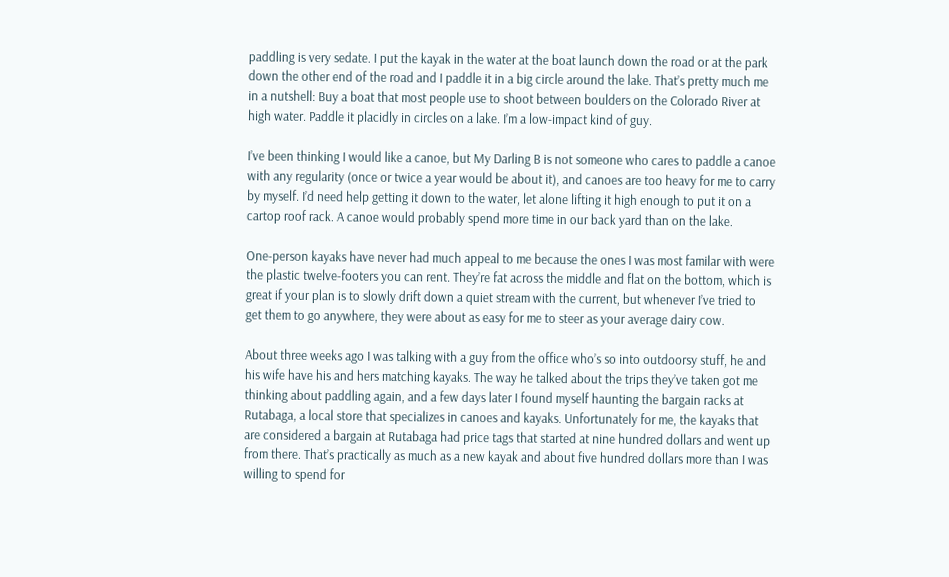paddling is very sedate. I put the kayak in the water at the boat launch down the road or at the park down the other end of the road and I paddle it in a big circle around the lake. That’s pretty much me in a nutshell: Buy a boat that most people use to shoot between boulders on the Colorado River at high water. Paddle it placidly in circles on a lake. I’m a low-impact kind of guy.

I’ve been thinking I would like a canoe, but My Darling B is not someone who cares to paddle a canoe with any regularity (once or twice a year would be about it), and canoes are too heavy for me to carry by myself. I’d need help getting it down to the water, let alone lifting it high enough to put it on a cartop roof rack. A canoe would probably spend more time in our back yard than on the lake.

One-person kayaks have never had much appeal to me because the ones I was most familar with were the plastic twelve-footers you can rent. They’re fat across the middle and flat on the bottom, which is great if your plan is to slowly drift down a quiet stream with the current, but whenever I’ve tried to get them to go anywhere, they were about as easy for me to steer as your average dairy cow.

About three weeks ago I was talking with a guy from the office who’s so into outdoorsy stuff, he and his wife have his and hers matching kayaks. The way he talked about the trips they’ve taken got me thinking about paddling again, and a few days later I found myself haunting the bargain racks at Rutabaga, a local store that specializes in canoes and kayaks. Unfortunately for me, the kayaks that are considered a bargain at Rutabaga had price tags that started at nine hundred dollars and went up from there. That’s practically as much as a new kayak and about five hundred dollars more than I was willing to spend for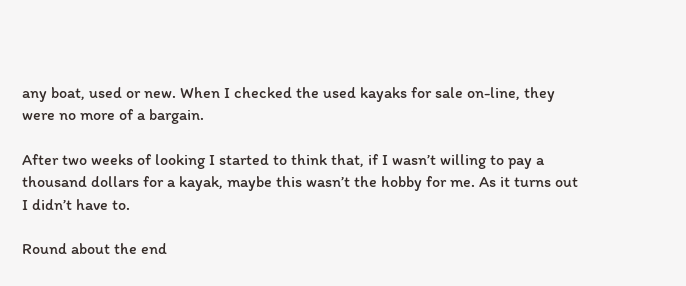any boat, used or new. When I checked the used kayaks for sale on-line, they were no more of a bargain.

After two weeks of looking I started to think that, if I wasn’t willing to pay a thousand dollars for a kayak, maybe this wasn’t the hobby for me. As it turns out I didn’t have to.

Round about the end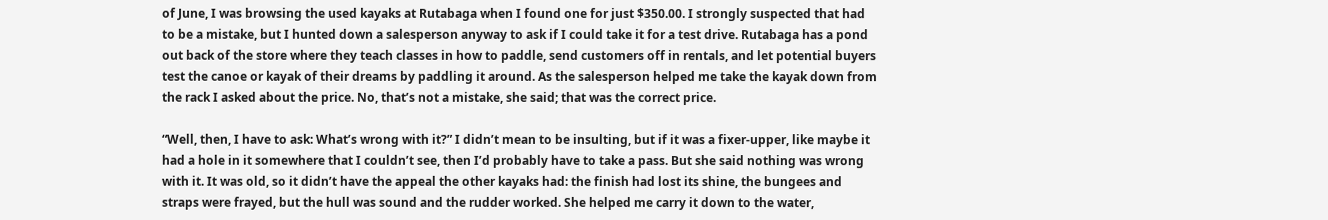of June, I was browsing the used kayaks at Rutabaga when I found one for just $350.00. I strongly suspected that had to be a mistake, but I hunted down a salesperson anyway to ask if I could take it for a test drive. Rutabaga has a pond out back of the store where they teach classes in how to paddle, send customers off in rentals, and let potential buyers test the canoe or kayak of their dreams by paddling it around. As the salesperson helped me take the kayak down from the rack I asked about the price. No, that’s not a mistake, she said; that was the correct price.

“Well, then, I have to ask: What’s wrong with it?” I didn’t mean to be insulting, but if it was a fixer-upper, like maybe it had a hole in it somewhere that I couldn’t see, then I’d probably have to take a pass. But she said nothing was wrong with it. It was old, so it didn’t have the appeal the other kayaks had: the finish had lost its shine, the bungees and straps were frayed, but the hull was sound and the rudder worked. She helped me carry it down to the water,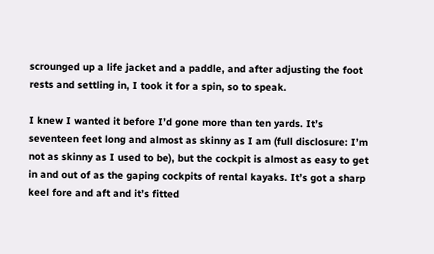scrounged up a life jacket and a paddle, and after adjusting the foot rests and settling in, I took it for a spin, so to speak.

I knew I wanted it before I’d gone more than ten yards. It’s seventeen feet long and almost as skinny as I am (full disclosure: I’m not as skinny as I used to be), but the cockpit is almost as easy to get in and out of as the gaping cockpits of rental kayaks. It’s got a sharp keel fore and aft and it’s fitted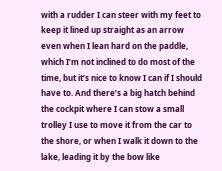with a rudder I can steer with my feet to keep it lined up straight as an arrow even when I lean hard on the paddle, which I’m not inclined to do most of the time, but it’s nice to know I can if I should have to. And there’s a big hatch behind the cockpit where I can stow a small trolley I use to move it from the car to the shore, or when I walk it down to the lake, leading it by the bow like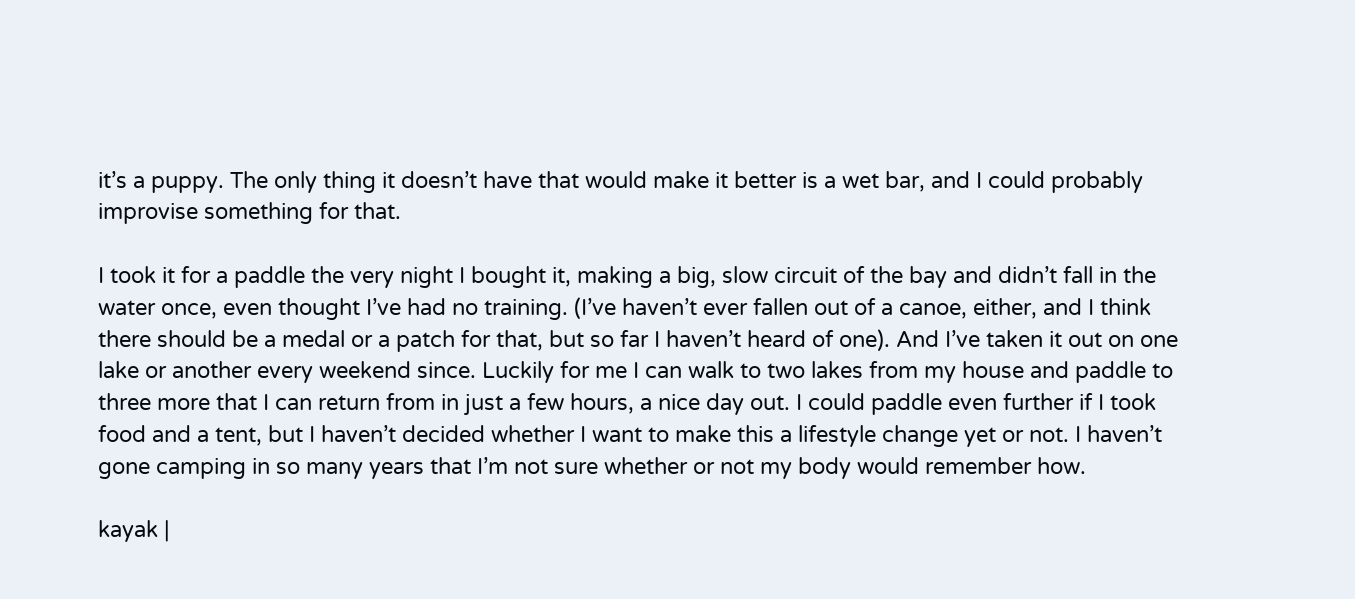it’s a puppy. The only thing it doesn’t have that would make it better is a wet bar, and I could probably improvise something for that.

I took it for a paddle the very night I bought it, making a big, slow circuit of the bay and didn’t fall in the water once, even thought I’ve had no training. (I’ve haven’t ever fallen out of a canoe, either, and I think there should be a medal or a patch for that, but so far I haven’t heard of one). And I’ve taken it out on one lake or another every weekend since. Luckily for me I can walk to two lakes from my house and paddle to three more that I can return from in just a few hours, a nice day out. I could paddle even further if I took food and a tent, but I haven’t decided whether I want to make this a lifestyle change yet or not. I haven’t gone camping in so many years that I’m not sure whether or not my body would remember how.

kayak |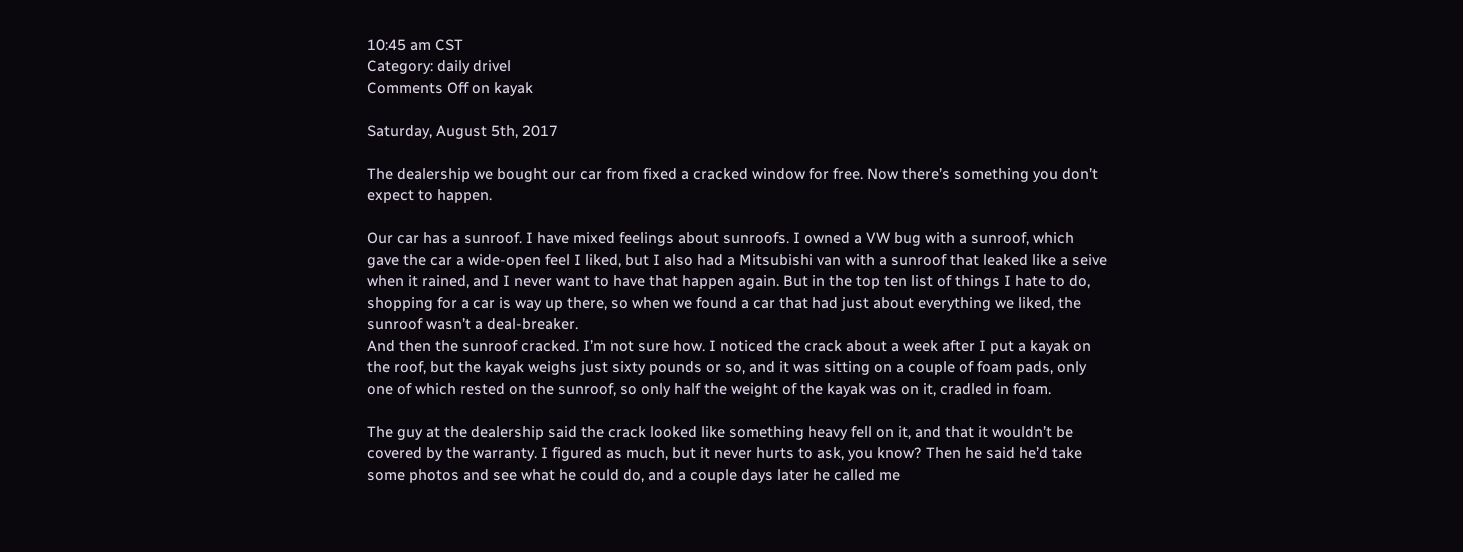10:45 am CST
Category: daily drivel
Comments Off on kayak

Saturday, August 5th, 2017

The dealership we bought our car from fixed a cracked window for free. Now there’s something you don’t expect to happen.

Our car has a sunroof. I have mixed feelings about sunroofs. I owned a VW bug with a sunroof, which gave the car a wide-open feel I liked, but I also had a Mitsubishi van with a sunroof that leaked like a seive when it rained, and I never want to have that happen again. But in the top ten list of things I hate to do, shopping for a car is way up there, so when we found a car that had just about everything we liked, the sunroof wasn’t a deal-breaker.
And then the sunroof cracked. I’m not sure how. I noticed the crack about a week after I put a kayak on the roof, but the kayak weighs just sixty pounds or so, and it was sitting on a couple of foam pads, only one of which rested on the sunroof, so only half the weight of the kayak was on it, cradled in foam.

The guy at the dealership said the crack looked like something heavy fell on it, and that it wouldn’t be covered by the warranty. I figured as much, but it never hurts to ask, you know? Then he said he’d take some photos and see what he could do, and a couple days later he called me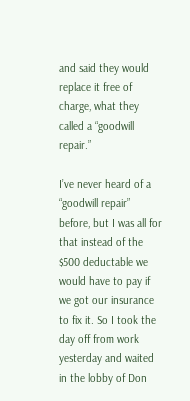and said they would replace it free of charge, what they called a “goodwill repair.”

I’ve never heard of a “goodwill repair” before, but I was all for that instead of the $500 deductable we would have to pay if we got our insurance to fix it. So I took the day off from work yesterday and waited in the lobby of Don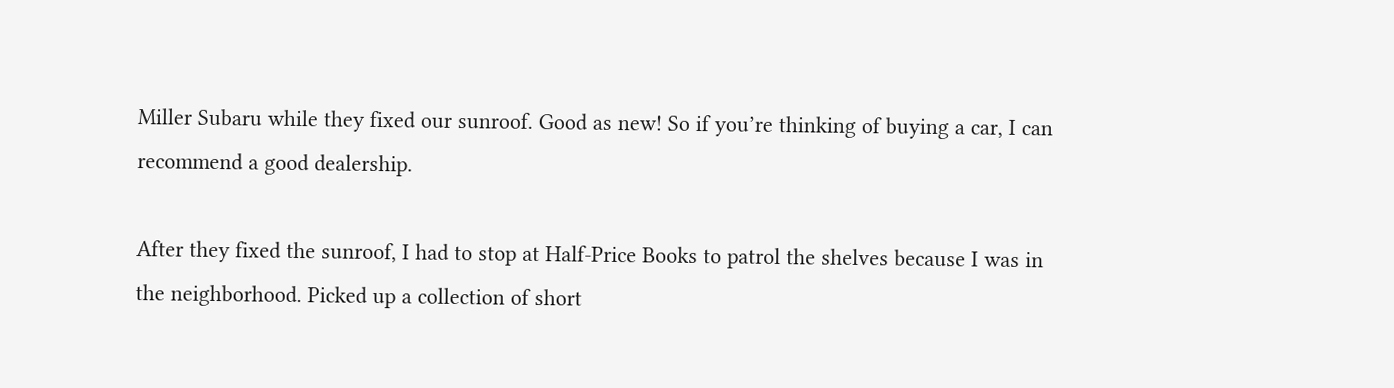Miller Subaru while they fixed our sunroof. Good as new! So if you’re thinking of buying a car, I can recommend a good dealership.

After they fixed the sunroof, I had to stop at Half-Price Books to patrol the shelves because I was in the neighborhood. Picked up a collection of short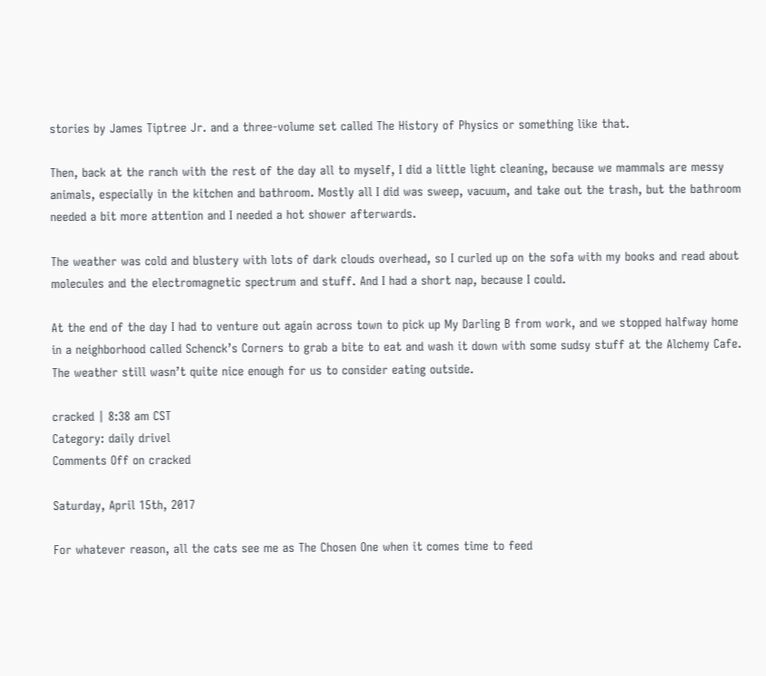stories by James Tiptree Jr. and a three-volume set called The History of Physics or something like that.

Then, back at the ranch with the rest of the day all to myself, I did a little light cleaning, because we mammals are messy animals, especially in the kitchen and bathroom. Mostly all I did was sweep, vacuum, and take out the trash, but the bathroom needed a bit more attention and I needed a hot shower afterwards.

The weather was cold and blustery with lots of dark clouds overhead, so I curled up on the sofa with my books and read about molecules and the electromagnetic spectrum and stuff. And I had a short nap, because I could.

At the end of the day I had to venture out again across town to pick up My Darling B from work, and we stopped halfway home in a neighborhood called Schenck’s Corners to grab a bite to eat and wash it down with some sudsy stuff at the Alchemy Cafe. The weather still wasn’t quite nice enough for us to consider eating outside.

cracked | 8:38 am CST
Category: daily drivel
Comments Off on cracked

Saturday, April 15th, 2017

For whatever reason, all the cats see me as The Chosen One when it comes time to feed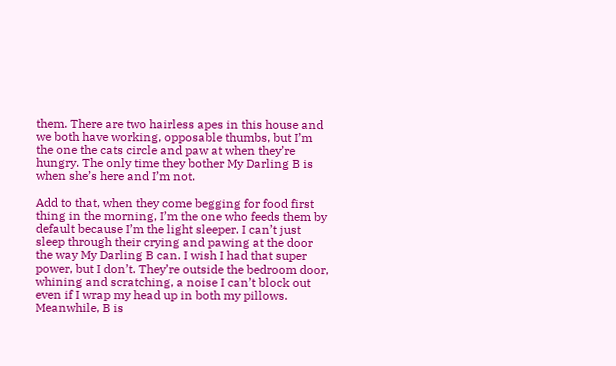them. There are two hairless apes in this house and we both have working, opposable thumbs, but I’m the one the cats circle and paw at when they’re hungry. The only time they bother My Darling B is when she’s here and I’m not.

Add to that, when they come begging for food first thing in the morning, I’m the one who feeds them by default because I’m the light sleeper. I can’t just sleep through their crying and pawing at the door the way My Darling B can. I wish I had that super power, but I don’t. They’re outside the bedroom door, whining and scratching, a noise I can’t block out even if I wrap my head up in both my pillows. Meanwhile, B is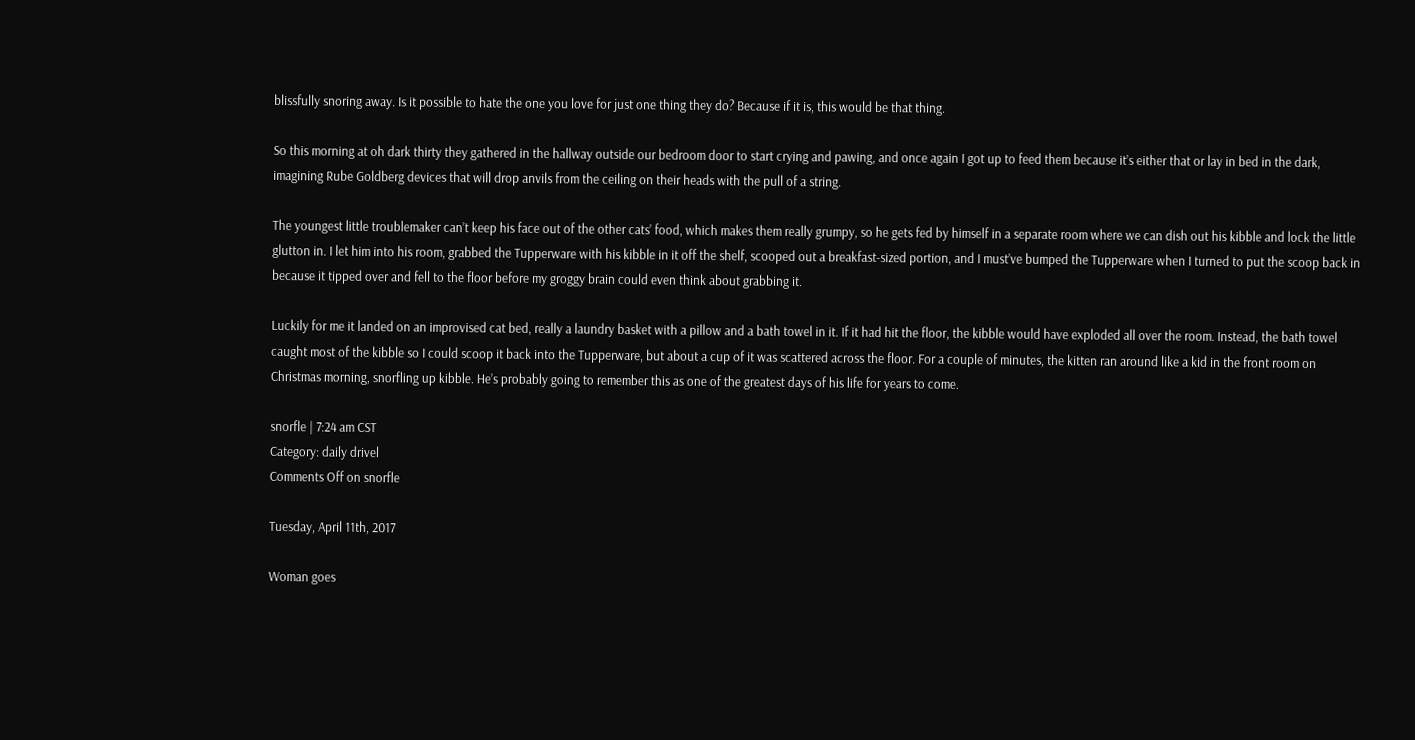blissfully snoring away. Is it possible to hate the one you love for just one thing they do? Because if it is, this would be that thing.

So this morning at oh dark thirty they gathered in the hallway outside our bedroom door to start crying and pawing, and once again I got up to feed them because it’s either that or lay in bed in the dark, imagining Rube Goldberg devices that will drop anvils from the ceiling on their heads with the pull of a string.

The youngest little troublemaker can’t keep his face out of the other cats’ food, which makes them really grumpy, so he gets fed by himself in a separate room where we can dish out his kibble and lock the little glutton in. I let him into his room, grabbed the Tupperware with his kibble in it off the shelf, scooped out a breakfast-sized portion, and I must’ve bumped the Tupperware when I turned to put the scoop back in because it tipped over and fell to the floor before my groggy brain could even think about grabbing it.

Luckily for me it landed on an improvised cat bed, really a laundry basket with a pillow and a bath towel in it. If it had hit the floor, the kibble would have exploded all over the room. Instead, the bath towel caught most of the kibble so I could scoop it back into the Tupperware, but about a cup of it was scattered across the floor. For a couple of minutes, the kitten ran around like a kid in the front room on Christmas morning, snorfling up kibble. He’s probably going to remember this as one of the greatest days of his life for years to come.

snorfle | 7:24 am CST
Category: daily drivel
Comments Off on snorfle

Tuesday, April 11th, 2017

Woman goes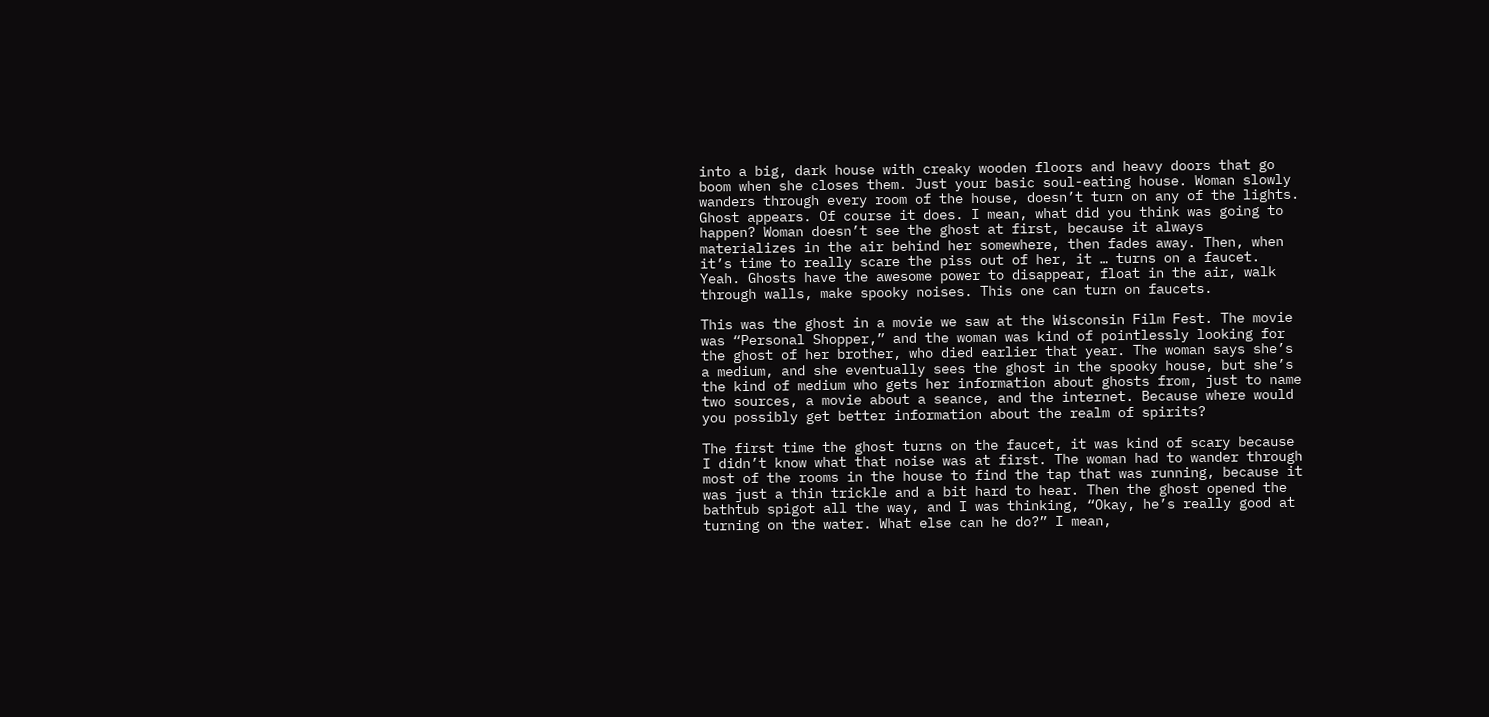into a big, dark house with creaky wooden floors and heavy doors that go boom when she closes them. Just your basic soul-eating house. Woman slowly wanders through every room of the house, doesn’t turn on any of the lights. Ghost appears. Of course it does. I mean, what did you think was going to happen? Woman doesn’t see the ghost at first, because it always materializes in the air behind her somewhere, then fades away. Then, when it’s time to really scare the piss out of her, it … turns on a faucet. Yeah. Ghosts have the awesome power to disappear, float in the air, walk through walls, make spooky noises. This one can turn on faucets.

This was the ghost in a movie we saw at the Wisconsin Film Fest. The movie was “Personal Shopper,” and the woman was kind of pointlessly looking for the ghost of her brother, who died earlier that year. The woman says she’s a medium, and she eventually sees the ghost in the spooky house, but she’s the kind of medium who gets her information about ghosts from, just to name two sources, a movie about a seance, and the internet. Because where would you possibly get better information about the realm of spirits?

The first time the ghost turns on the faucet, it was kind of scary because I didn’t know what that noise was at first. The woman had to wander through most of the rooms in the house to find the tap that was running, because it was just a thin trickle and a bit hard to hear. Then the ghost opened the bathtub spigot all the way, and I was thinking, “Okay, he’s really good at turning on the water. What else can he do?” I mean,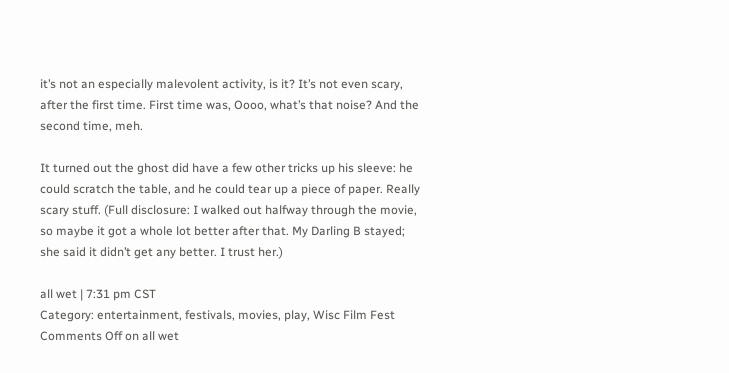it’s not an especially malevolent activity, is it? It’s not even scary, after the first time. First time was, Oooo, what’s that noise? And the second time, meh.

It turned out the ghost did have a few other tricks up his sleeve: he could scratch the table, and he could tear up a piece of paper. Really scary stuff. (Full disclosure: I walked out halfway through the movie, so maybe it got a whole lot better after that. My Darling B stayed; she said it didn’t get any better. I trust her.)

all wet | 7:31 pm CST
Category: entertainment, festivals, movies, play, Wisc Film Fest
Comments Off on all wet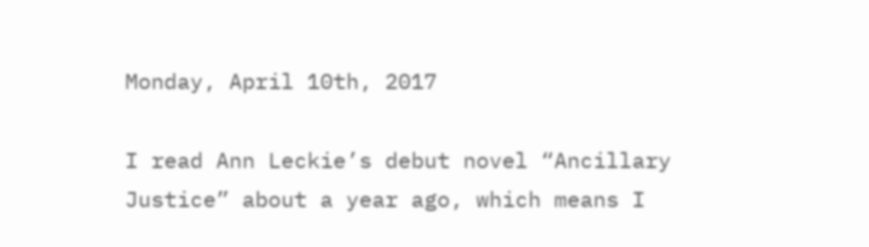Monday, April 10th, 2017

I read Ann Leckie’s debut novel “Ancillary Justice” about a year ago, which means I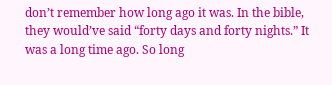don’t remember how long ago it was. In the bible, they would’ve said “forty days and forty nights.” It was a long time ago. So long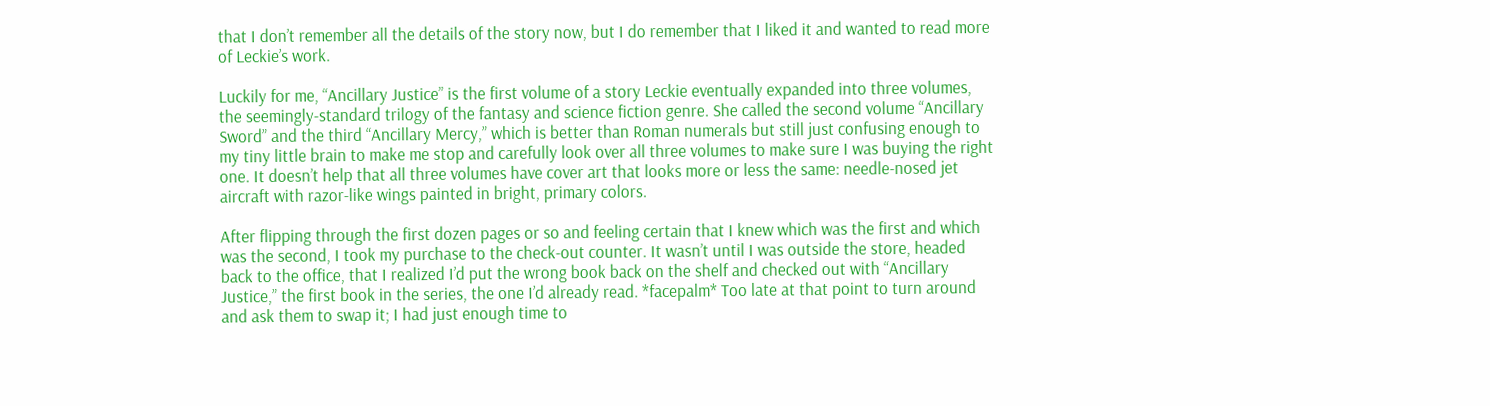that I don’t remember all the details of the story now, but I do remember that I liked it and wanted to read more of Leckie’s work.

Luckily for me, “Ancillary Justice” is the first volume of a story Leckie eventually expanded into three volumes, the seemingly-standard trilogy of the fantasy and science fiction genre. She called the second volume “Ancillary Sword” and the third “Ancillary Mercy,” which is better than Roman numerals but still just confusing enough to my tiny little brain to make me stop and carefully look over all three volumes to make sure I was buying the right one. It doesn’t help that all three volumes have cover art that looks more or less the same: needle-nosed jet aircraft with razor-like wings painted in bright, primary colors.

After flipping through the first dozen pages or so and feeling certain that I knew which was the first and which was the second, I took my purchase to the check-out counter. It wasn’t until I was outside the store, headed back to the office, that I realized I’d put the wrong book back on the shelf and checked out with “Ancillary Justice,” the first book in the series, the one I’d already read. *facepalm* Too late at that point to turn around and ask them to swap it; I had just enough time to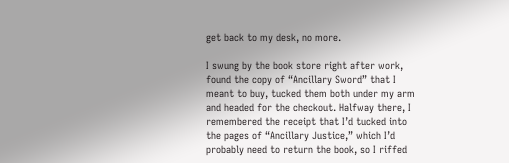get back to my desk, no more.

I swung by the book store right after work, found the copy of “Ancillary Sword” that I meant to buy, tucked them both under my arm and headed for the checkout. Halfway there, I remembered the receipt that I’d tucked into the pages of “Ancillary Justice,” which I’d probably need to return the book, so I riffed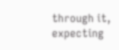through it, expecting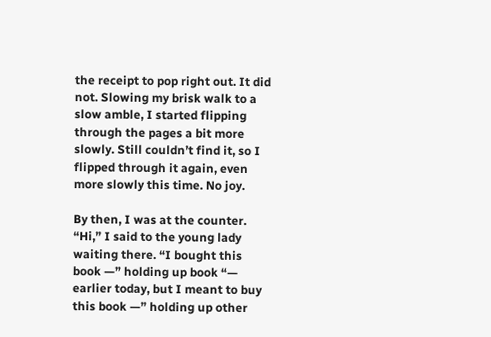the receipt to pop right out. It did not. Slowing my brisk walk to a slow amble, I started flipping through the pages a bit more slowly. Still couldn’t find it, so I flipped through it again, even more slowly this time. No joy.

By then, I was at the counter. “Hi,” I said to the young lady waiting there. “I bought this book —” holding up book “— earlier today, but I meant to buy this book —” holding up other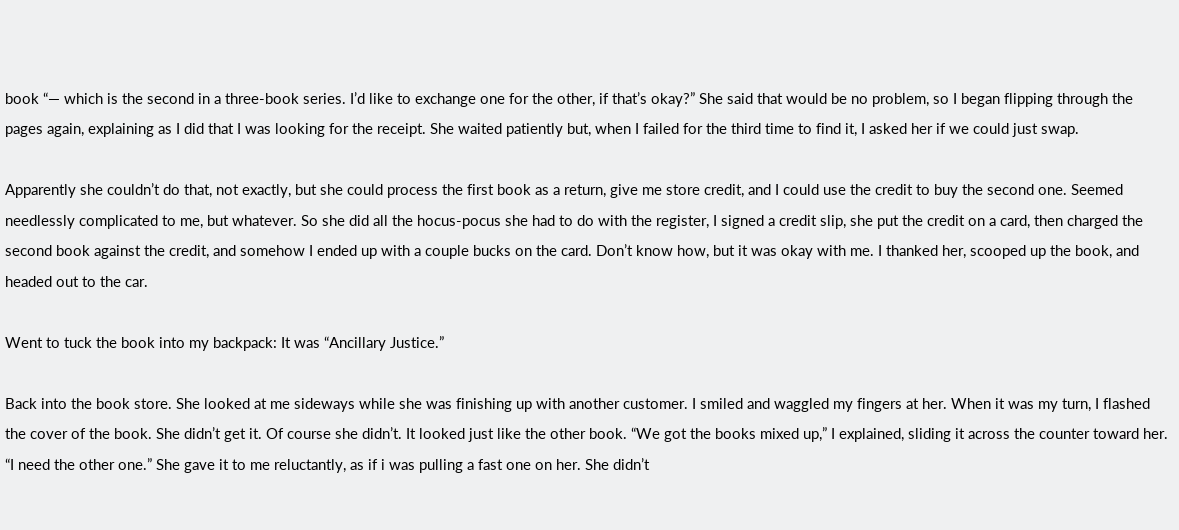book “— which is the second in a three-book series. I’d like to exchange one for the other, if that’s okay?” She said that would be no problem, so I began flipping through the pages again, explaining as I did that I was looking for the receipt. She waited patiently but, when I failed for the third time to find it, I asked her if we could just swap.

Apparently she couldn’t do that, not exactly, but she could process the first book as a return, give me store credit, and I could use the credit to buy the second one. Seemed needlessly complicated to me, but whatever. So she did all the hocus-pocus she had to do with the register, I signed a credit slip, she put the credit on a card, then charged the second book against the credit, and somehow I ended up with a couple bucks on the card. Don’t know how, but it was okay with me. I thanked her, scooped up the book, and headed out to the car.

Went to tuck the book into my backpack: It was “Ancillary Justice.”

Back into the book store. She looked at me sideways while she was finishing up with another customer. I smiled and waggled my fingers at her. When it was my turn, I flashed the cover of the book. She didn’t get it. Of course she didn’t. It looked just like the other book. “We got the books mixed up,” I explained, sliding it across the counter toward her. “I need the other one.” She gave it to me reluctantly, as if i was pulling a fast one on her. She didn’t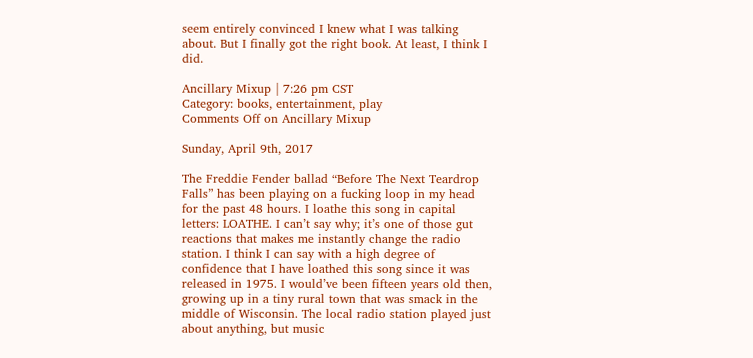seem entirely convinced I knew what I was talking about. But I finally got the right book. At least, I think I did.

Ancillary Mixup | 7:26 pm CST
Category: books, entertainment, play
Comments Off on Ancillary Mixup

Sunday, April 9th, 2017

The Freddie Fender ballad “Before The Next Teardrop Falls” has been playing on a fucking loop in my head for the past 48 hours. I loathe this song in capital letters: LOATHE. I can’t say why; it’s one of those gut reactions that makes me instantly change the radio station. I think I can say with a high degree of confidence that I have loathed this song since it was released in 1975. I would’ve been fifteen years old then, growing up in a tiny rural town that was smack in the middle of Wisconsin. The local radio station played just about anything, but music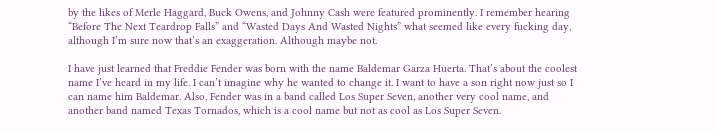by the likes of Merle Haggard, Buck Owens, and Johnny Cash were featured prominently. I remember hearing “Before The Next Teardrop Falls” and “Wasted Days And Wasted Nights” what seemed like every fucking day, although I’m sure now that’s an exaggeration. Although maybe not.

I have just learned that Freddie Fender was born with the name Baldemar Garza Huerta. That’s about the coolest name I’ve heard in my life. I can’t imagine why he wanted to change it. I want to have a son right now just so I can name him Baldemar. Also, Fender was in a band called Los Super Seven, another very cool name, and another band named Texas Tornados, which is a cool name but not as cool as Los Super Seven.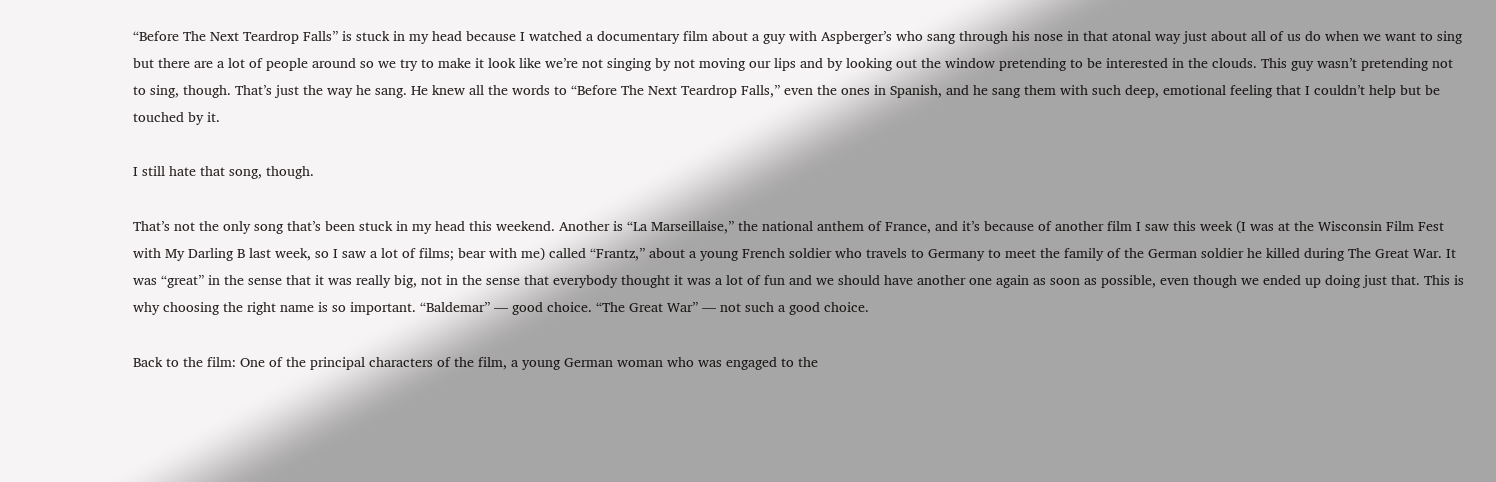“Before The Next Teardrop Falls” is stuck in my head because I watched a documentary film about a guy with Aspberger’s who sang through his nose in that atonal way just about all of us do when we want to sing but there are a lot of people around so we try to make it look like we’re not singing by not moving our lips and by looking out the window pretending to be interested in the clouds. This guy wasn’t pretending not to sing, though. That’s just the way he sang. He knew all the words to “Before The Next Teardrop Falls,” even the ones in Spanish, and he sang them with such deep, emotional feeling that I couldn’t help but be touched by it.

I still hate that song, though.

That’s not the only song that’s been stuck in my head this weekend. Another is “La Marseillaise,” the national anthem of France, and it’s because of another film I saw this week (I was at the Wisconsin Film Fest with My Darling B last week, so I saw a lot of films; bear with me) called “Frantz,” about a young French soldier who travels to Germany to meet the family of the German soldier he killed during The Great War. It was “great” in the sense that it was really big, not in the sense that everybody thought it was a lot of fun and we should have another one again as soon as possible, even though we ended up doing just that. This is why choosing the right name is so important. “Baldemar” — good choice. “The Great War” — not such a good choice.

Back to the film: One of the principal characters of the film, a young German woman who was engaged to the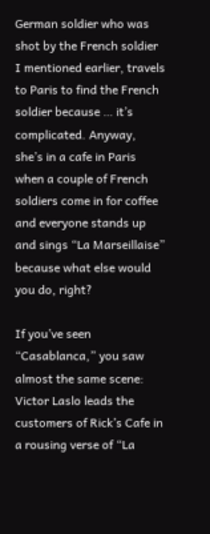German soldier who was shot by the French soldier I mentioned earlier, travels to Paris to find the French soldier because … it’s complicated. Anyway, she’s in a cafe in Paris when a couple of French soldiers come in for coffee and everyone stands up and sings “La Marseillaise” because what else would you do, right?

If you’ve seen “Casablanca,” you saw almost the same scene: Victor Laslo leads the customers of Rick’s Cafe in a rousing verse of “La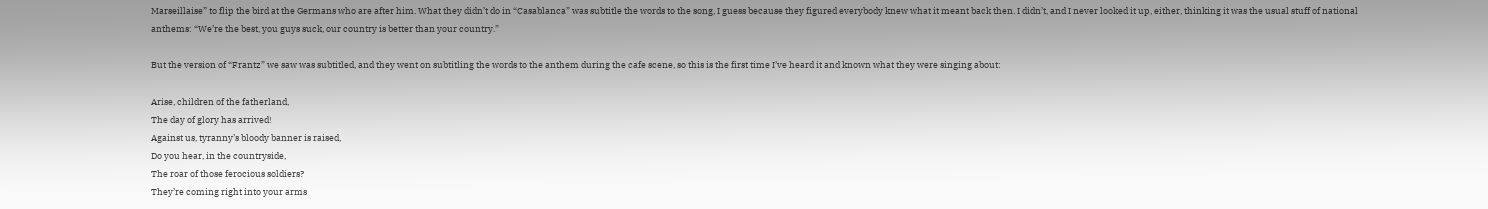Marseillaise” to flip the bird at the Germans who are after him. What they didn’t do in “Casablanca” was subtitle the words to the song, I guess because they figured everybody knew what it meant back then. I didn’t, and I never looked it up, either, thinking it was the usual stuff of national anthems: “We’re the best, you guys suck, our country is better than your country.”

But the version of “Frantz” we saw was subtitled, and they went on subtitling the words to the anthem during the cafe scene, so this is the first time I’ve heard it and known what they were singing about:

Arise, children of the fatherland,
The day of glory has arrived!
Against us, tyranny’s bloody banner is raised,
Do you hear, in the countryside,
The roar of those ferocious soldiers?
They’re coming right into your arms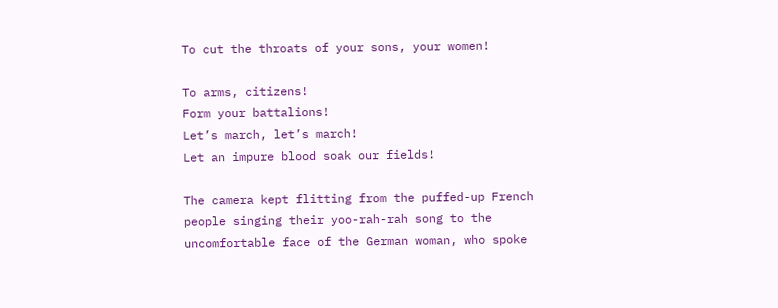To cut the throats of your sons, your women!

To arms, citizens!
Form your battalions!
Let’s march, let’s march!
Let an impure blood soak our fields!

The camera kept flitting from the puffed-up French people singing their yoo-rah-rah song to the uncomfortable face of the German woman, who spoke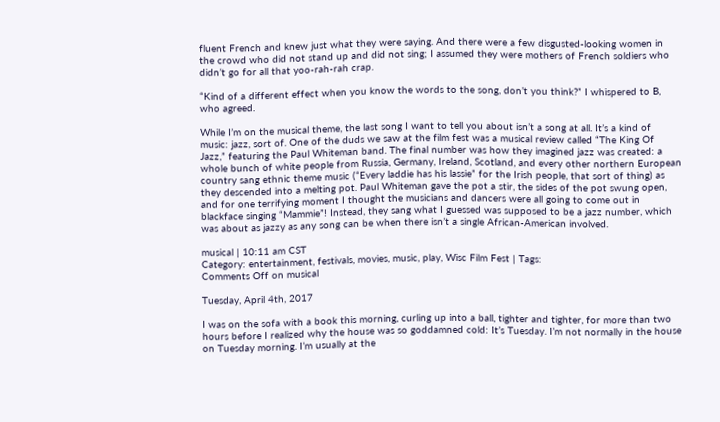fluent French and knew just what they were saying. And there were a few disgusted-looking women in the crowd who did not stand up and did not sing; I assumed they were mothers of French soldiers who didn’t go for all that yoo-rah-rah crap.

“Kind of a different effect when you know the words to the song, don’t you think?” I whispered to B, who agreed.

While I’m on the musical theme, the last song I want to tell you about isn’t a song at all. It’s a kind of music: jazz, sort of. One of the duds we saw at the film fest was a musical review called “The King Of Jazz,” featuring the Paul Whiteman band. The final number was how they imagined jazz was created: a whole bunch of white people from Russia, Germany, Ireland, Scotland, and every other northern European country sang ethnic theme music (“Every laddie has his lassie” for the Irish people, that sort of thing) as they descended into a melting pot. Paul Whiteman gave the pot a stir, the sides of the pot swung open, and for one terrifying moment I thought the musicians and dancers were all going to come out in blackface singing “Mammie”! Instead, they sang what I guessed was supposed to be a jazz number, which was about as jazzy as any song can be when there isn’t a single African-American involved.

musical | 10:11 am CST
Category: entertainment, festivals, movies, music, play, Wisc Film Fest | Tags:
Comments Off on musical

Tuesday, April 4th, 2017

I was on the sofa with a book this morning, curling up into a ball, tighter and tighter, for more than two hours before I realized why the house was so goddamned cold: It’s Tuesday. I’m not normally in the house on Tuesday morning. I’m usually at the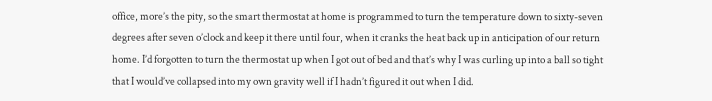office, more’s the pity, so the smart thermostat at home is programmed to turn the temperature down to sixty-seven degrees after seven o’clock and keep it there until four, when it cranks the heat back up in anticipation of our return home. I’d forgotten to turn the thermostat up when I got out of bed and that’s why I was curling up into a ball so tight that I would’ve collapsed into my own gravity well if I hadn’t figured it out when I did.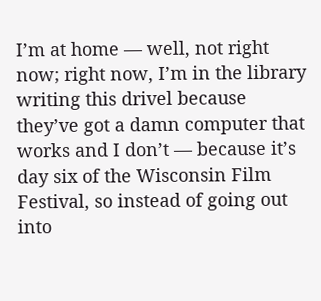I’m at home — well, not right now; right now, I’m in the library writing this drivel because they’ve got a damn computer that works and I don’t — because it’s day six of the Wisconsin Film Festival, so instead of going out into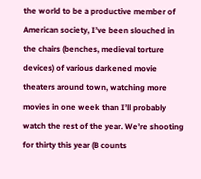the world to be a productive member of American society, I’ve been slouched in the chairs (benches, medieval torture devices) of various darkened movie theaters around town, watching more movies in one week than I’ll probably watch the rest of the year. We’re shooting for thirty this year (B counts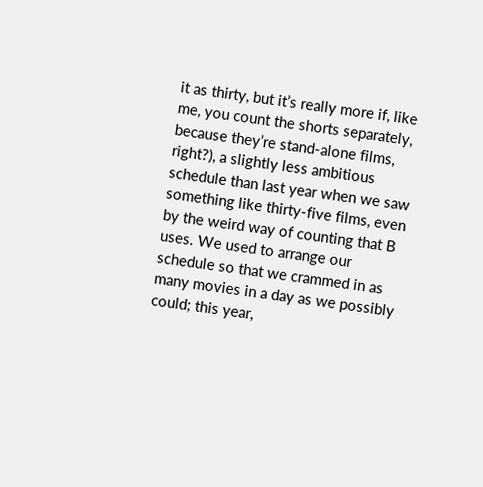it as thirty, but it’s really more if, like me, you count the shorts separately, because they’re stand-alone films, right?), a slightly less ambitious schedule than last year when we saw something like thirty-five films, even by the weird way of counting that B uses. We used to arrange our schedule so that we crammed in as many movies in a day as we possibly could; this year,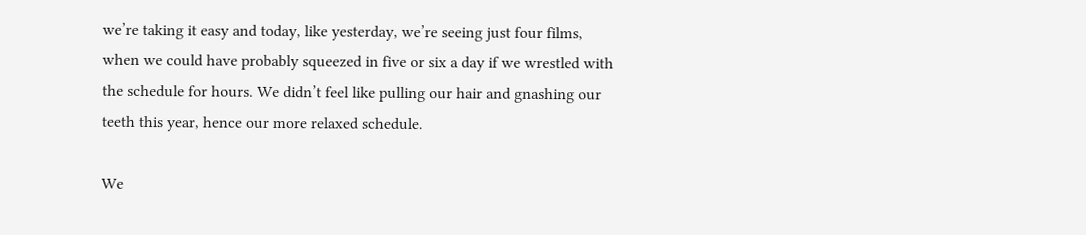we’re taking it easy and today, like yesterday, we’re seeing just four films, when we could have probably squeezed in five or six a day if we wrestled with the schedule for hours. We didn’t feel like pulling our hair and gnashing our teeth this year, hence our more relaxed schedule.

We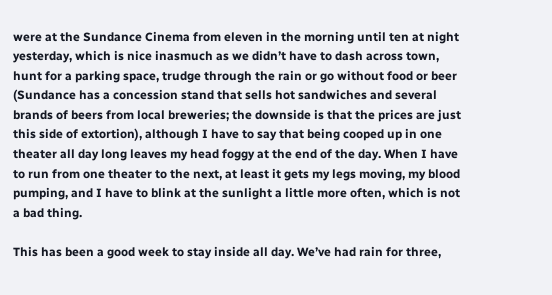were at the Sundance Cinema from eleven in the morning until ten at night yesterday, which is nice inasmuch as we didn’t have to dash across town, hunt for a parking space, trudge through the rain or go without food or beer (Sundance has a concession stand that sells hot sandwiches and several brands of beers from local breweries; the downside is that the prices are just this side of extortion), although I have to say that being cooped up in one theater all day long leaves my head foggy at the end of the day. When I have to run from one theater to the next, at least it gets my legs moving, my blood pumping, and I have to blink at the sunlight a little more often, which is not a bad thing.

This has been a good week to stay inside all day. We’ve had rain for three,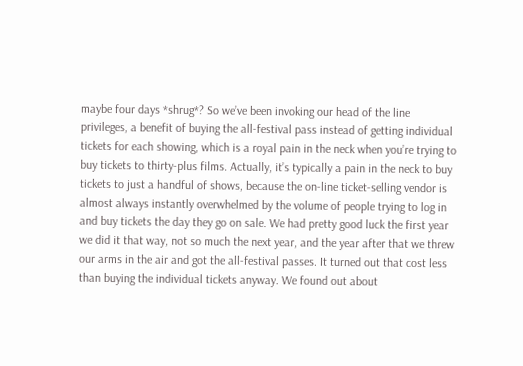maybe four days *shrug*? So we’ve been invoking our head of the line privileges, a benefit of buying the all-festival pass instead of getting individual tickets for each showing, which is a royal pain in the neck when you’re trying to buy tickets to thirty-plus films. Actually, it’s typically a pain in the neck to buy tickets to just a handful of shows, because the on-line ticket-selling vendor is almost always instantly overwhelmed by the volume of people trying to log in and buy tickets the day they go on sale. We had pretty good luck the first year we did it that way, not so much the next year, and the year after that we threw our arms in the air and got the all-festival passes. It turned out that cost less than buying the individual tickets anyway. We found out about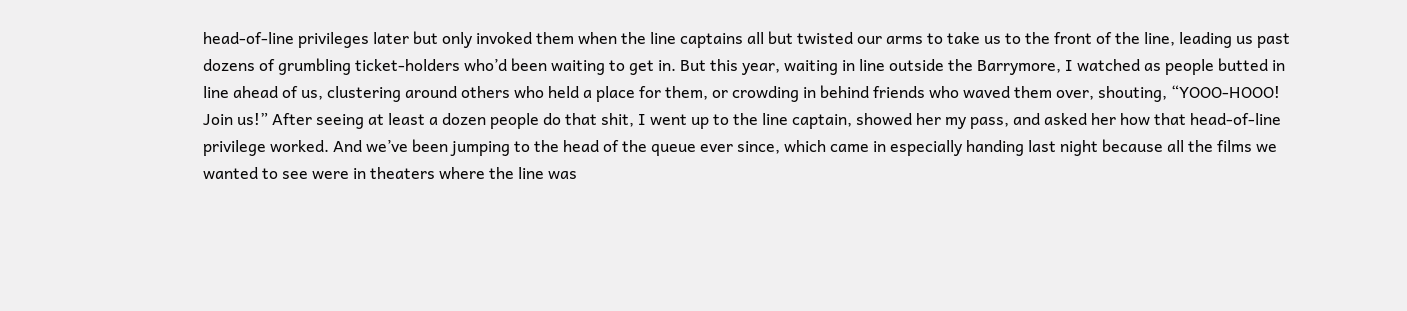head-of-line privileges later but only invoked them when the line captains all but twisted our arms to take us to the front of the line, leading us past dozens of grumbling ticket-holders who’d been waiting to get in. But this year, waiting in line outside the Barrymore, I watched as people butted in line ahead of us, clustering around others who held a place for them, or crowding in behind friends who waved them over, shouting, “YOOO-HOOO! Join us!” After seeing at least a dozen people do that shit, I went up to the line captain, showed her my pass, and asked her how that head-of-line privilege worked. And we’ve been jumping to the head of the queue ever since, which came in especially handing last night because all the films we wanted to see were in theaters where the line was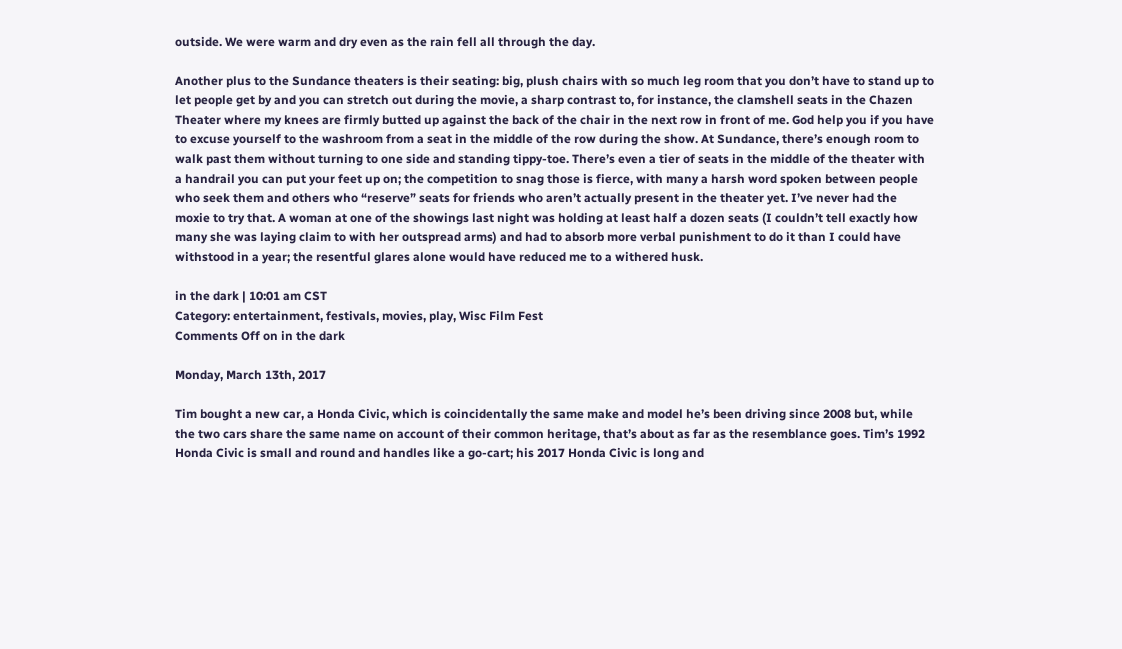outside. We were warm and dry even as the rain fell all through the day.

Another plus to the Sundance theaters is their seating: big, plush chairs with so much leg room that you don’t have to stand up to let people get by and you can stretch out during the movie, a sharp contrast to, for instance, the clamshell seats in the Chazen Theater where my knees are firmly butted up against the back of the chair in the next row in front of me. God help you if you have to excuse yourself to the washroom from a seat in the middle of the row during the show. At Sundance, there’s enough room to walk past them without turning to one side and standing tippy-toe. There’s even a tier of seats in the middle of the theater with a handrail you can put your feet up on; the competition to snag those is fierce, with many a harsh word spoken between people who seek them and others who “reserve” seats for friends who aren’t actually present in the theater yet. I’ve never had the moxie to try that. A woman at one of the showings last night was holding at least half a dozen seats (I couldn’t tell exactly how many she was laying claim to with her outspread arms) and had to absorb more verbal punishment to do it than I could have withstood in a year; the resentful glares alone would have reduced me to a withered husk.

in the dark | 10:01 am CST
Category: entertainment, festivals, movies, play, Wisc Film Fest
Comments Off on in the dark

Monday, March 13th, 2017

Tim bought a new car, a Honda Civic, which is coincidentally the same make and model he’s been driving since 2008 but, while the two cars share the same name on account of their common heritage, that’s about as far as the resemblance goes. Tim’s 1992 Honda Civic is small and round and handles like a go-cart; his 2017 Honda Civic is long and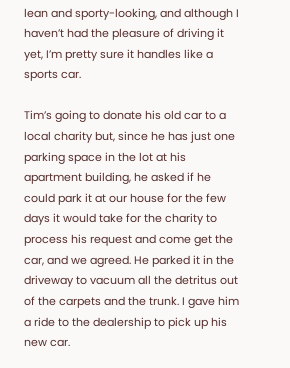lean and sporty-looking, and although I haven’t had the pleasure of driving it yet, I’m pretty sure it handles like a sports car.

Tim’s going to donate his old car to a local charity but, since he has just one parking space in the lot at his apartment building, he asked if he could park it at our house for the few days it would take for the charity to process his request and come get the car, and we agreed. He parked it in the driveway to vacuum all the detritus out of the carpets and the trunk. I gave him a ride to the dealership to pick up his new car.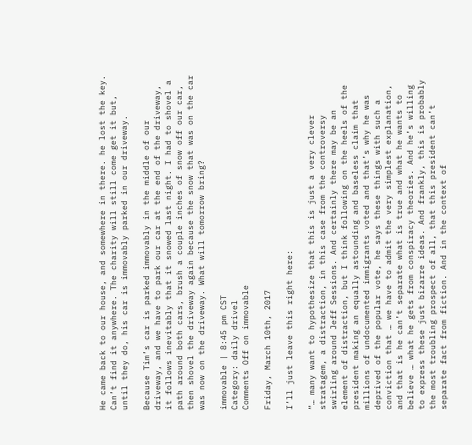He came back to our house, and somewhere in there. he lost the key. Can’t find it anywhere. The charity will still come get it but, until they do, his car is immovably parked in our driveway.

Because Tim’s car is parked immovably in the middle of our driveway, and we have to park our car at the end of the driveway, it follows inevitably that it snowed last night. I had to shovel a path around both cars, brush a couple inches of snow off our car, then shovel the driveway again because the snow that was on the car was now on the driveway. What will tomorrow bring?

immovable | 8:45 pm CST
Category: daily drivel
Comments Off on immovable

Friday, March 10th, 2017

I’ll just leave this right here:

“… many want to hypothesize that this is just a very clever stratagem, a distraction, in this case from the controversy swirling around Jeff Sessions. And certainly there may be an element of distraction, but I think following on the heels of the president making an equally astounding and baseless claim that millions of undocumented immigrants voted and that’s why he was deprived of the popular vote, he says these things with such a conviction that … we have to admit the very simplest explanation, and that is he can’t separate what is true and what he wants to believe … what he gets from conspiracy theories. And he’s willing to express these just bizarre ideas. And frankly, this is probably the most troubling prospect of all, that this president can’t separate fact from fiction. And in the context of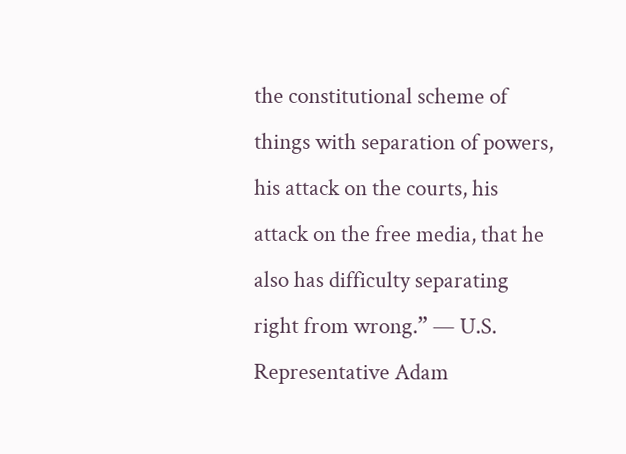the constitutional scheme of things with separation of powers, his attack on the courts, his attack on the free media, that he also has difficulty separating right from wrong.” — U.S. Representative Adam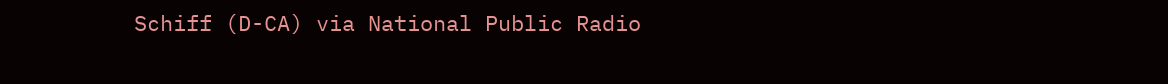Schiff (D-CA) via National Public Radio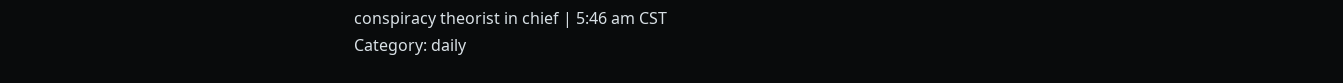conspiracy theorist in chief | 5:46 am CST
Category: daily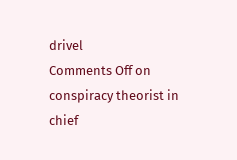drivel
Comments Off on conspiracy theorist in chief